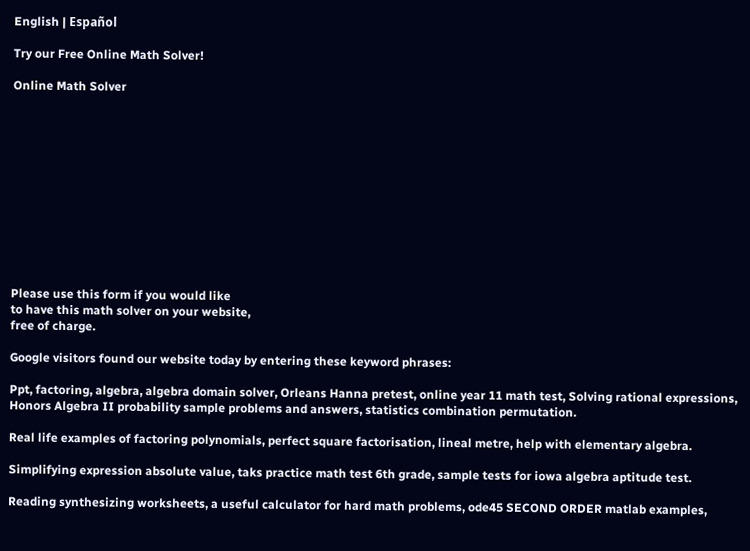English | Español

Try our Free Online Math Solver!

Online Math Solver












Please use this form if you would like
to have this math solver on your website,
free of charge.

Google visitors found our website today by entering these keyword phrases:

Ppt, factoring, algebra, algebra domain solver, Orleans Hanna pretest, online year 11 math test, Solving rational expressions, Honors Algebra II probability sample problems and answers, statistics combination permutation.

Real life examples of factoring polynomials, perfect square factorisation, lineal metre, help with elementary algebra.

Simplifying expression absolute value, taks practice math test 6th grade, sample tests for iowa algebra aptitude test.

Reading synthesizing worksheets, a useful calculator for hard math problems, ode45 SECOND ORDER matlab examples,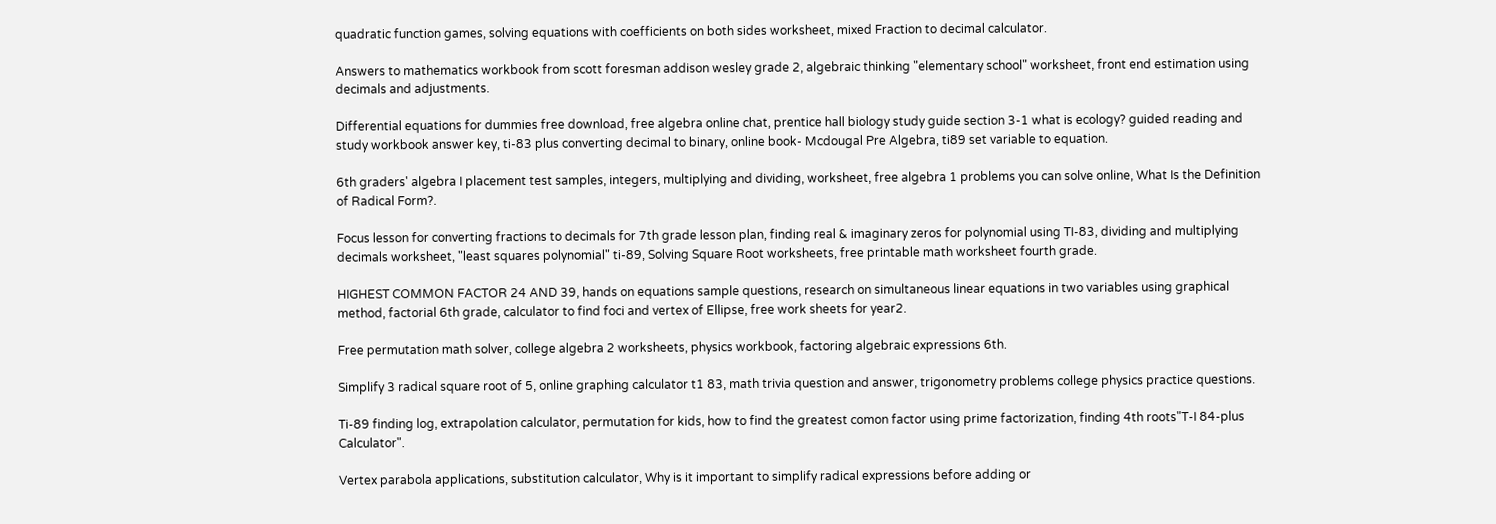quadratic function games, solving equations with coefficients on both sides worksheet, mixed Fraction to decimal calculator.

Answers to mathematics workbook from scott foresman addison wesley grade 2, algebraic thinking "elementary school" worksheet, front end estimation using decimals and adjustments.

Differential equations for dummies free download, free algebra online chat, prentice hall biology study guide section 3-1 what is ecology? guided reading and study workbook answer key, ti-83 plus converting decimal to binary, online book- Mcdougal Pre Algebra, ti89 set variable to equation.

6th graders' algebra I placement test samples, integers, multiplying and dividing, worksheet, free algebra 1 problems you can solve online, What Is the Definition of Radical Form?.

Focus lesson for converting fractions to decimals for 7th grade lesson plan, finding real & imaginary zeros for polynomial using TI-83, dividing and multiplying decimals worksheet, "least squares polynomial" ti-89, Solving Square Root worksheets, free printable math worksheet fourth grade.

HIGHEST COMMON FACTOR 24 AND 39, hands on equations sample questions, research on simultaneous linear equations in two variables using graphical method, factorial 6th grade, calculator to find foci and vertex of Ellipse, free work sheets for year2.

Free permutation math solver, college algebra 2 worksheets, physics workbook, factoring algebraic expressions 6th.

Simplify 3 radical square root of 5, online graphing calculator t1 83, math trivia question and answer, trigonometry problems college physics practice questions.

Ti-89 finding log, extrapolation calculator, permutation for kids, how to find the greatest comon factor using prime factorization, finding 4th roots"T-I 84-plus Calculator".

Vertex parabola applications, substitution calculator, Why is it important to simplify radical expressions before adding or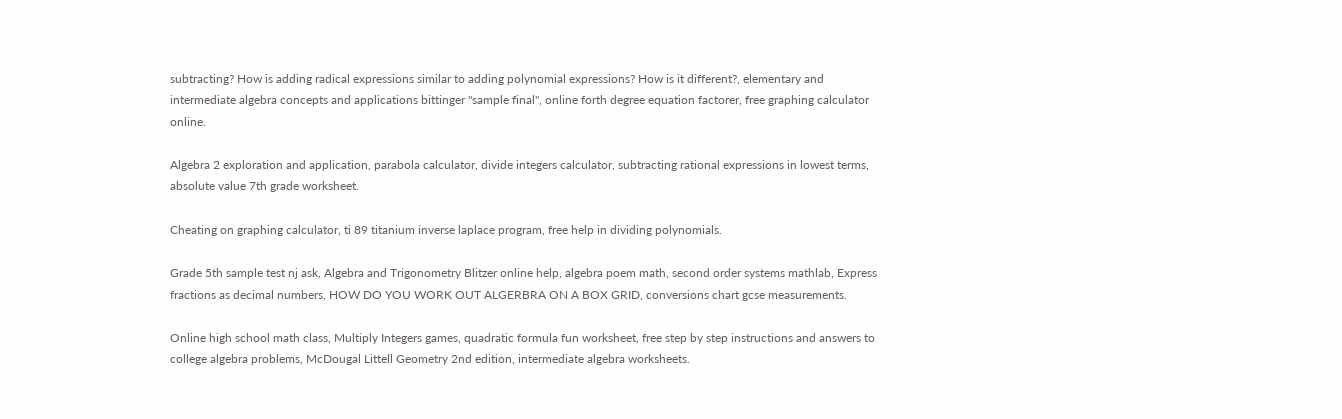subtracting? How is adding radical expressions similar to adding polynomial expressions? How is it different?, elementary and intermediate algebra concepts and applications bittinger "sample final", online forth degree equation factorer, free graphing calculator online.

Algebra 2 exploration and application, parabola calculator, divide integers calculator, subtracting rational expressions in lowest terms, absolute value 7th grade worksheet.

Cheating on graphing calculator, ti 89 titanium inverse laplace program, free help in dividing polynomials.

Grade 5th sample test nj ask, Algebra and Trigonometry Blitzer online help, algebra poem math, second order systems mathlab, Express fractions as decimal numbers, HOW DO YOU WORK OUT ALGERBRA ON A BOX GRID, conversions chart gcse measurements.

Online high school math class, Multiply Integers games, quadratic formula fun worksheet, free step by step instructions and answers to college algebra problems, McDougal Littell Geometry 2nd edition, intermediate algebra worksheets.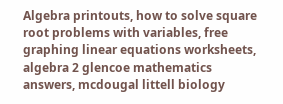Algebra printouts, how to solve square root problems with variables, free graphing linear equations worksheets, algebra 2 glencoe mathematics answers, mcdougal littell biology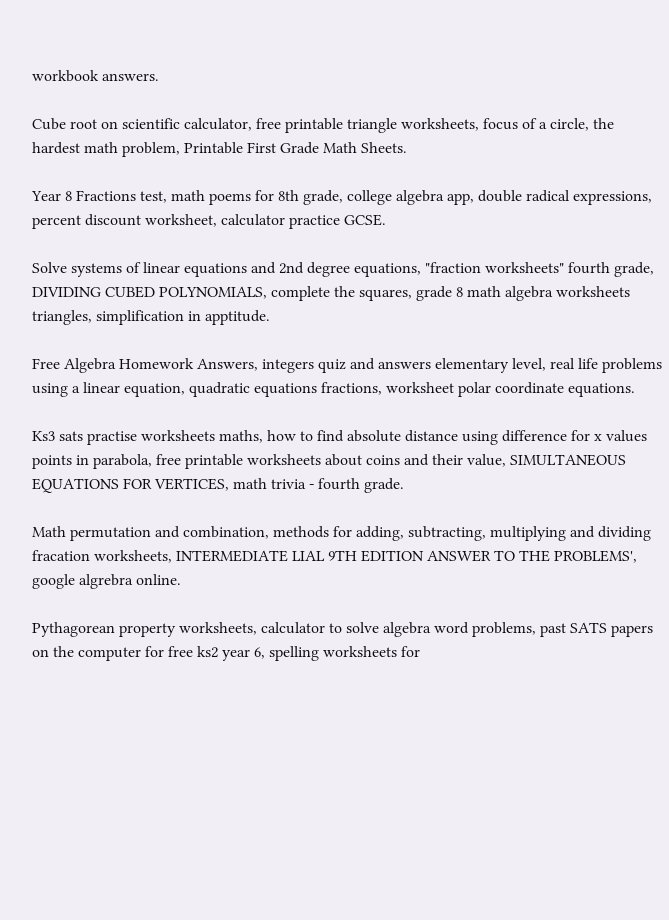workbook answers.

Cube root on scientific calculator, free printable triangle worksheets, focus of a circle, the hardest math problem, Printable First Grade Math Sheets.

Year 8 Fractions test, math poems for 8th grade, college algebra app, double radical expressions, percent discount worksheet, calculator practice GCSE.

Solve systems of linear equations and 2nd degree equations, "fraction worksheets" fourth grade, DIVIDING CUBED POLYNOMIALS, complete the squares, grade 8 math algebra worksheets triangles, simplification in apptitude.

Free Algebra Homework Answers, integers quiz and answers elementary level, real life problems using a linear equation, quadratic equations fractions, worksheet polar coordinate equations.

Ks3 sats practise worksheets maths, how to find absolute distance using difference for x values points in parabola, free printable worksheets about coins and their value, SIMULTANEOUS EQUATIONS FOR VERTICES, math trivia - fourth grade.

Math permutation and combination, methods for adding, subtracting, multiplying and dividing fracation worksheets, INTERMEDIATE LIAL 9TH EDITION ANSWER TO THE PROBLEMS', google algrebra online.

Pythagorean property worksheets, calculator to solve algebra word problems, past SATS papers on the computer for free ks2 year 6, spelling worksheets for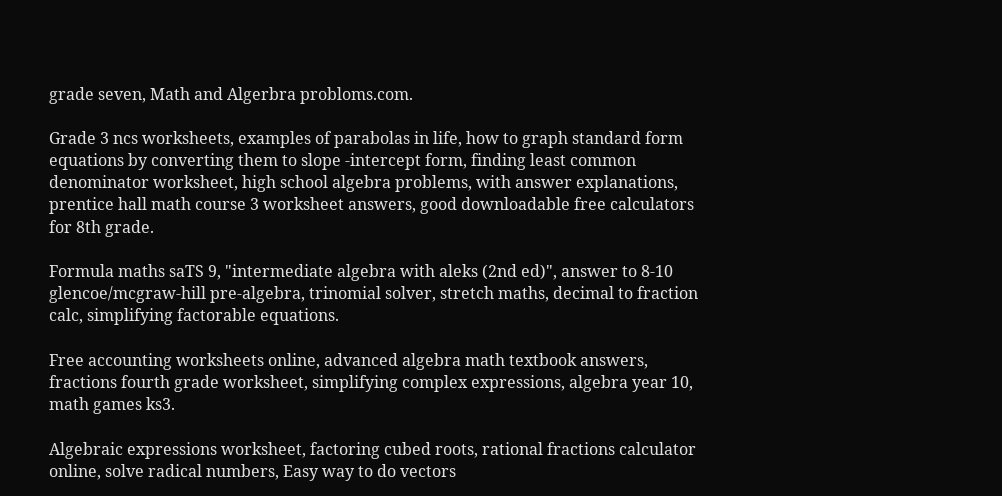grade seven, Math and Algerbra probloms.com.

Grade 3 ncs worksheets, examples of parabolas in life, how to graph standard form equations by converting them to slope -intercept form, finding least common denominator worksheet, high school algebra problems, with answer explanations, prentice hall math course 3 worksheet answers, good downloadable free calculators for 8th grade.

Formula maths saTS 9, "intermediate algebra with aleks (2nd ed)", answer to 8-10 glencoe/mcgraw-hill pre-algebra, trinomial solver, stretch maths, decimal to fraction calc, simplifying factorable equations.

Free accounting worksheets online, advanced algebra math textbook answers, fractions fourth grade worksheet, simplifying complex expressions, algebra year 10, math games ks3.

Algebraic expressions worksheet, factoring cubed roots, rational fractions calculator online, solve radical numbers, Easy way to do vectors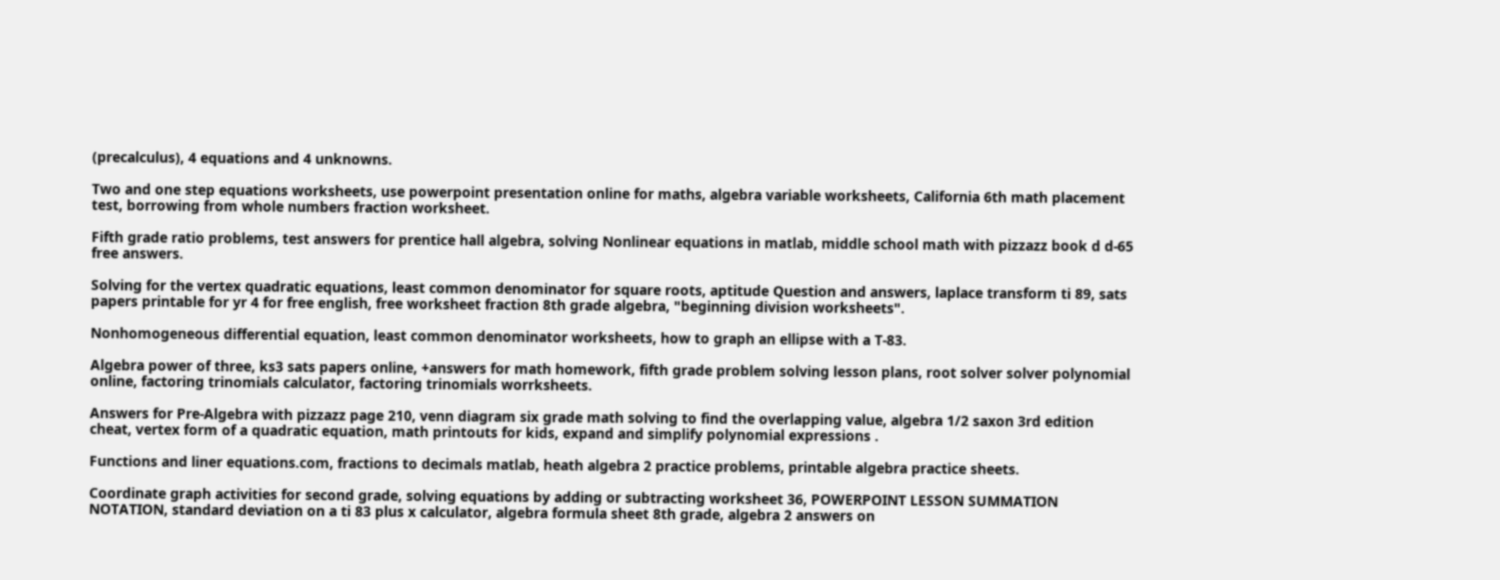(precalculus), 4 equations and 4 unknowns.

Two and one step equations worksheets, use powerpoint presentation online for maths, algebra variable worksheets, California 6th math placement test, borrowing from whole numbers fraction worksheet.

Fifth grade ratio problems, test answers for prentice hall algebra, solving Nonlinear equations in matlab, middle school math with pizzazz book d d-65 free answers.

Solving for the vertex quadratic equations, least common denominator for square roots, aptitude Question and answers, laplace transform ti 89, sats papers printable for yr 4 for free english, free worksheet fraction 8th grade algebra, "beginning division worksheets".

Nonhomogeneous differential equation, least common denominator worksheets, how to graph an ellipse with a T-83.

Algebra power of three, ks3 sats papers online, +answers for math homework, fifth grade problem solving lesson plans, root solver solver polynomial online, factoring trinomials calculator, factoring trinomials worrksheets.

Answers for Pre-Algebra with pizzazz page 210, venn diagram six grade math solving to find the overlapping value, algebra 1/2 saxon 3rd edition cheat, vertex form of a quadratic equation, math printouts for kids, expand and simplify polynomial expressions .

Functions and liner equations.com, fractions to decimals matlab, heath algebra 2 practice problems, printable algebra practice sheets.

Coordinate graph activities for second grade, solving equations by adding or subtracting worksheet 36, POWERPOINT LESSON SUMMATION NOTATION, standard deviation on a ti 83 plus x calculator, algebra formula sheet 8th grade, algebra 2 answers on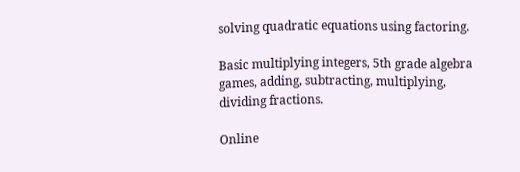solving quadratic equations using factoring.

Basic multiplying integers, 5th grade algebra games, adding, subtracting, multiplying, dividing fractions.

Online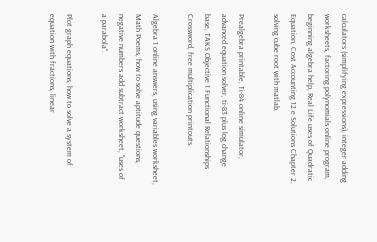calculators (simplifying expressions), integer adding worksheets, factoring polynomials online program, beginning algebra help, Real Life uses of Quadratic Equation, Cost Accounting 12 e Solutions Chapter 2, solving cube root with matlab.

Prealgebra printable, Ti-84 online simulator, advanced equation solver, ti-83 plus log change base, TAKS Objective 1 Functional Relationships Crossword, free multiplication printouts.

Algebra 1 online answers, using variables worksheet, Math Poems, how to solve aptitude questions, negative numbers add subtract worksheet, "uses of a parabola".

Plot graph equations, how to solve a system of equation with fractions, linear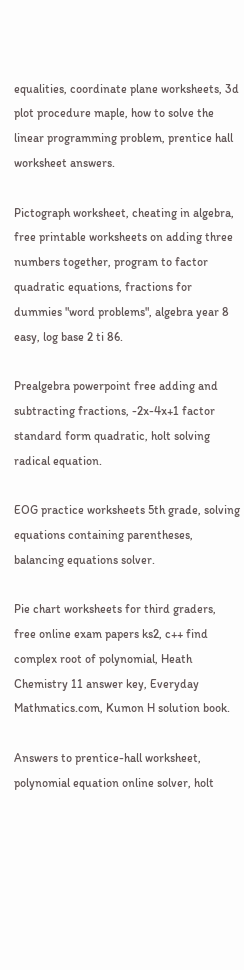equalities, coordinate plane worksheets, 3d plot procedure maple, how to solve the linear programming problem, prentice hall worksheet answers.

Pictograph worksheet, cheating in algebra, free printable worksheets on adding three numbers together, program to factor quadratic equations, fractions for dummies "word problems", algebra year 8 easy, log base 2 ti 86.

Prealgebra powerpoint free adding and subtracting fractions, -2x-4x+1 factor standard form quadratic, holt solving radical equation.

EOG practice worksheets 5th grade, solving equations containing parentheses, balancing equations solver.

Pie chart worksheets for third graders, free online exam papers ks2, c++ find complex root of polynomial, Heath Chemistry 11 answer key, Everyday Mathmatics.com, Kumon H solution book.

Answers to prentice-hall worksheet, polynomial equation online solver, holt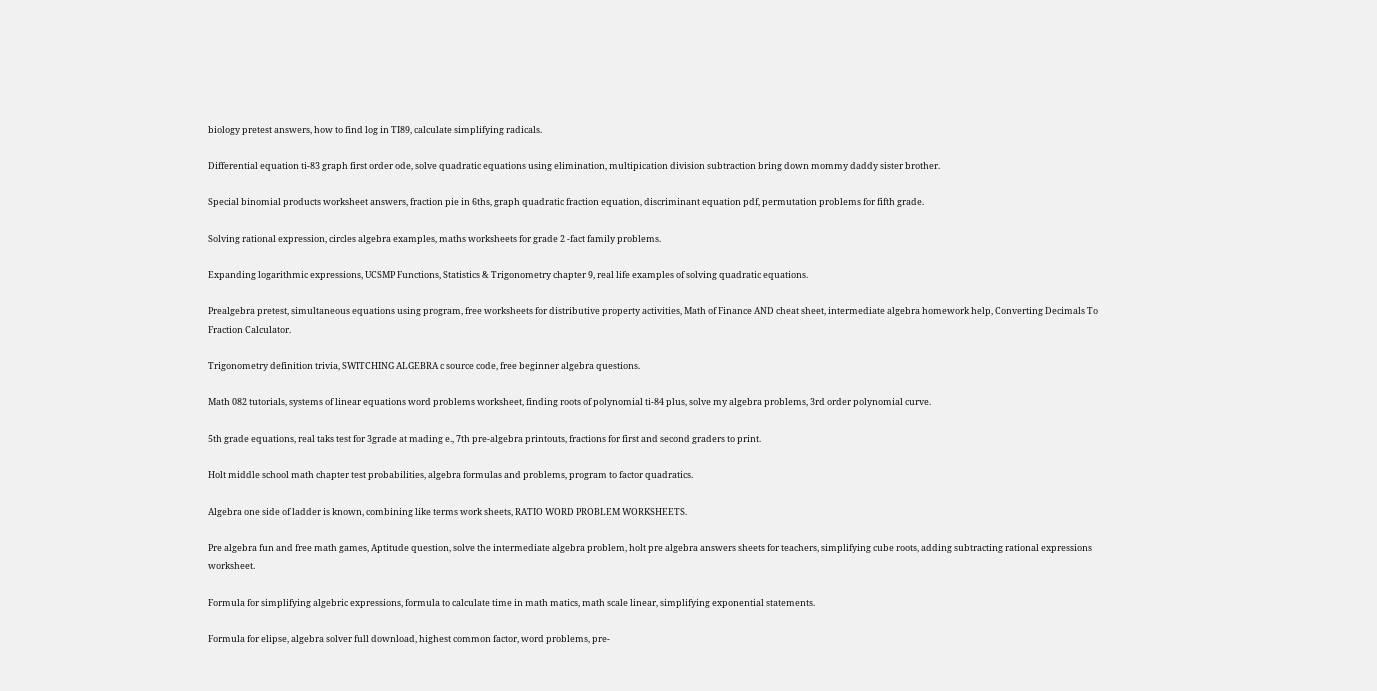biology pretest answers, how to find log in TI89, calculate simplifying radicals.

Differential equation ti-83 graph first order ode, solve quadratic equations using elimination, multipication division subtraction bring down mommy daddy sister brother.

Special binomial products worksheet answers, fraction pie in 6ths, graph quadratic fraction equation, discriminant equation pdf, permutation problems for fifth grade.

Solving rational expression, circles algebra examples, maths worksheets for grade 2 -fact family problems.

Expanding logarithmic expressions, UCSMP Functions, Statistics & Trigonometry chapter 9, real life examples of solving quadratic equations.

Prealgebra pretest, simultaneous equations using program, free worksheets for distributive property activities, Math of Finance AND cheat sheet, intermediate algebra homework help, Converting Decimals To Fraction Calculator.

Trigonometry definition trivia, SWITCHING ALGEBRA c source code, free beginner algebra questions.

Math 082 tutorials, systems of linear equations word problems worksheet, finding roots of polynomial ti-84 plus, solve my algebra problems, 3rd order polynomial curve.

5th grade equations, real taks test for 3grade at mading e., 7th pre-algebra printouts, fractions for first and second graders to print.

Holt middle school math chapter test probabilities, algebra formulas and problems, program to factor quadratics.

Algebra one side of ladder is known, combining like terms work sheets, RATIO WORD PROBLEM WORKSHEETS.

Pre algebra fun and free math games, Aptitude question, solve the intermediate algebra problem, holt pre algebra answers sheets for teachers, simplifying cube roots, adding subtracting rational expressions worksheet.

Formula for simplifying algebric expressions, formula to calculate time in math matics, math scale linear, simplifying exponential statements.

Formula for elipse, algebra solver full download, highest common factor, word problems, pre-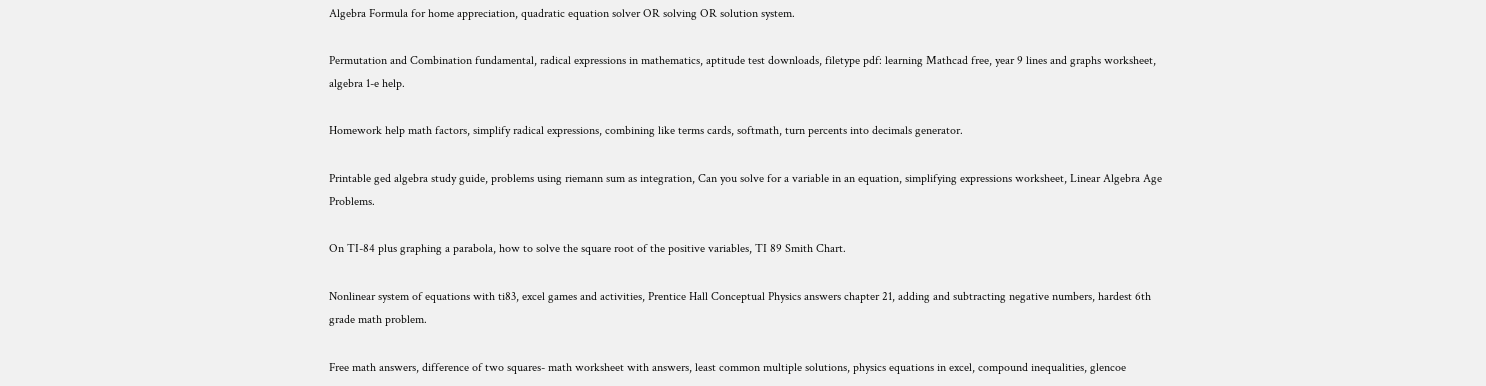Algebra Formula for home appreciation, quadratic equation solver OR solving OR solution system.

Permutation and Combination fundamental, radical expressions in mathematics, aptitude test downloads, filetype pdf: learning Mathcad free, year 9 lines and graphs worksheet, algebra 1-e help.

Homework help math factors, simplify radical expressions, combining like terms cards, softmath, turn percents into decimals generator.

Printable ged algebra study guide, problems using riemann sum as integration, Can you solve for a variable in an equation, simplifying expressions worksheet, Linear Algebra Age Problems.

On TI-84 plus graphing a parabola, how to solve the square root of the positive variables, TI 89 Smith Chart.

Nonlinear system of equations with ti83, excel games and activities, Prentice Hall Conceptual Physics answers chapter 21, adding and subtracting negative numbers, hardest 6th grade math problem.

Free math answers, difference of two squares- math worksheet with answers, least common multiple solutions, physics equations in excel, compound inequalities, glencoe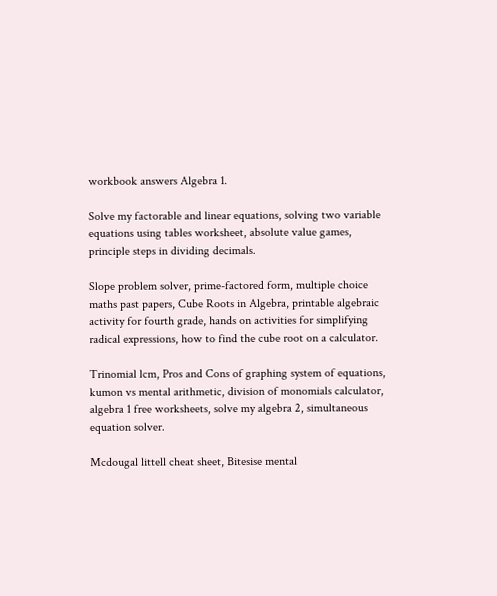workbook answers Algebra 1.

Solve my factorable and linear equations, solving two variable equations using tables worksheet, absolute value games, principle steps in dividing decimals.

Slope problem solver, prime-factored form, multiple choice maths past papers, Cube Roots in Algebra, printable algebraic activity for fourth grade, hands on activities for simplifying radical expressions, how to find the cube root on a calculator.

Trinomial lcm, Pros and Cons of graphing system of equations, kumon vs mental arithmetic, division of monomials calculator, algebra 1 free worksheets, solve my algebra 2, simultaneous equation solver.

Mcdougal littell cheat sheet, Bitesise mental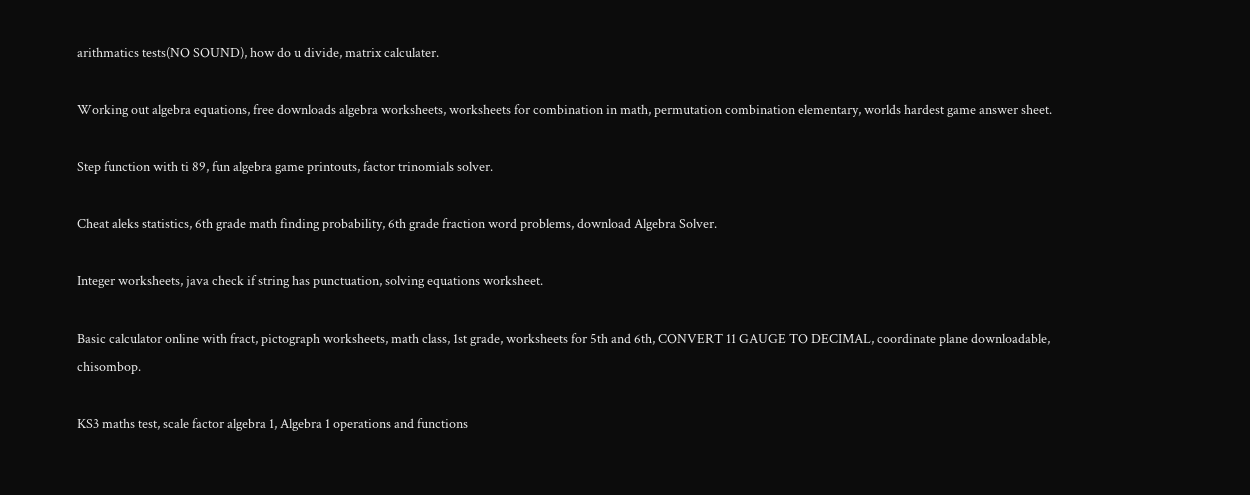arithmatics tests(NO SOUND), how do u divide, matrix calculater.

Working out algebra equations, free downloads algebra worksheets, worksheets for combination in math, permutation combination elementary, worlds hardest game answer sheet.

Step function with ti 89, fun algebra game printouts, factor trinomials solver.

Cheat aleks statistics, 6th grade math finding probability, 6th grade fraction word problems, download Algebra Solver.

Integer worksheets, java check if string has punctuation, solving equations worksheet.

Basic calculator online with fract, pictograph worksheets, math class, 1st grade, worksheets for 5th and 6th, CONVERT 11 GAUGE TO DECIMAL, coordinate plane downloadable, chisombop.

KS3 maths test, scale factor algebra 1, Algebra 1 operations and functions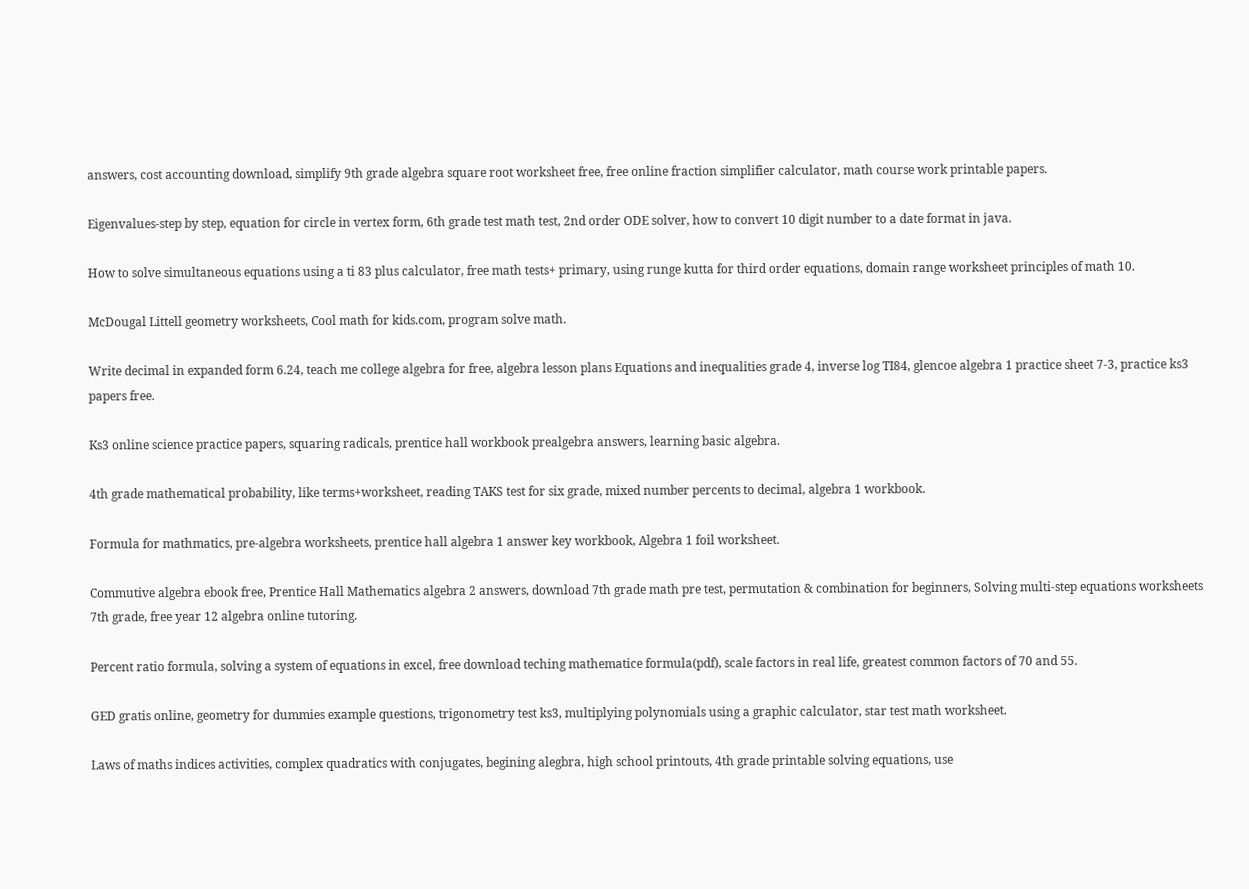answers, cost accounting download, simplify 9th grade algebra square root worksheet free, free online fraction simplifier calculator, math course work printable papers.

Eigenvalues-step by step, equation for circle in vertex form, 6th grade test math test, 2nd order ODE solver, how to convert 10 digit number to a date format in java.

How to solve simultaneous equations using a ti 83 plus calculator, free math tests+ primary, using runge kutta for third order equations, domain range worksheet principles of math 10.

McDougal Littell geometry worksheets, Cool math for kids.com, program solve math.

Write decimal in expanded form 6.24, teach me college algebra for free, algebra lesson plans Equations and inequalities grade 4, inverse log TI84, glencoe algebra 1 practice sheet 7-3, practice ks3 papers free.

Ks3 online science practice papers, squaring radicals, prentice hall workbook prealgebra answers, learning basic algebra.

4th grade mathematical probability, like terms+worksheet, reading TAKS test for six grade, mixed number percents to decimal, algebra 1 workbook.

Formula for mathmatics, pre-algebra worksheets, prentice hall algebra 1 answer key workbook, Algebra 1 foil worksheet.

Commutive algebra ebook free, Prentice Hall Mathematics algebra 2 answers, download 7th grade math pre test, permutation & combination for beginners, Solving multi-step equations worksheets 7th grade, free year 12 algebra online tutoring.

Percent ratio formula, solving a system of equations in excel, free download teching mathematice formula(pdf), scale factors in real life, greatest common factors of 70 and 55.

GED gratis online, geometry for dummies example questions, trigonometry test ks3, multiplying polynomials using a graphic calculator, star test math worksheet.

Laws of maths indices activities, complex quadratics with conjugates, begining alegbra, high school printouts, 4th grade printable solving equations, use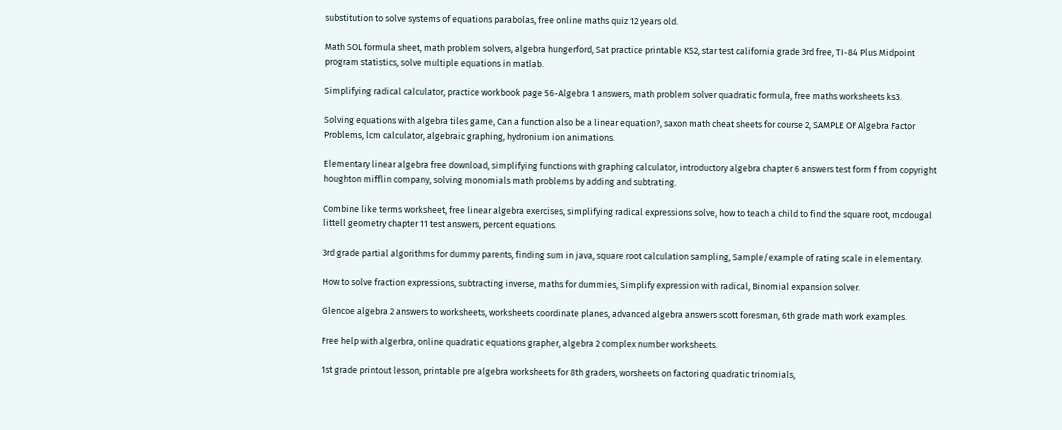substitution to solve systems of equations parabolas, free online maths quiz 12 years old.

Math SOL formula sheet, math problem solvers, algebra hungerford, Sat practice printable KS2, star test california grade 3rd free, TI-84 Plus Midpoint program statistics, solve multiple equations in matlab.

Simplifying radical calculator, practice workbook page 56-Algebra 1 answers, math problem solver quadratic formula, free maths worksheets ks3.

Solving equations with algebra tiles game, Can a function also be a linear equation?, saxon math cheat sheets for course 2, SAMPLE OF Algebra Factor Problems, lcm calculator, algebraic graphing, hydronium ion animations.

Elementary linear algebra free download, simplifying functions with graphing calculator, introductory algebra chapter 6 answers test form f from copyright houghton mifflin company, solving monomials math problems by adding and subtrating.

Combine like terms worksheet, free linear algebra exercises, simplifying radical expressions solve, how to teach a child to find the square root, mcdougal littell geometry chapter 11 test answers, percent equations.

3rd grade partial algorithms for dummy parents, finding sum in java, square root calculation sampling, Sample/example of rating scale in elementary.

How to solve fraction expressions, subtracting inverse, maths for dummies, Simplify expression with radical, Binomial expansion solver.

Glencoe algebra 2 answers to worksheets, worksheets coordinate planes, advanced algebra answers scott foresman, 6th grade math work examples.

Free help with algerbra, online quadratic equations grapher, algebra 2 complex number worksheets.

1st grade printout lesson, printable pre algebra worksheets for 8th graders, worsheets on factoring quadratic trinomials,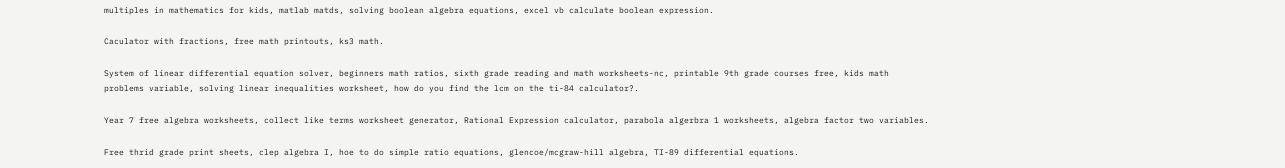multiples in mathematics for kids, matlab matds, solving boolean algebra equations, excel vb calculate boolean expression.

Caculator with fractions, free math printouts, ks3 math.

System of linear differential equation solver, beginners math ratios, sixth grade reading and math worksheets-nc, printable 9th grade courses free, kids math problems variable, solving linear inequalities worksheet, how do you find the lcm on the ti-84 calculator?.

Year 7 free algebra worksheets, collect like terms worksheet generator, Rational Expression calculator, parabola algerbra 1 worksheets, algebra factor two variables.

Free thrid grade print sheets, clep algebra I, hoe to do simple ratio equations, glencoe/mcgraw-hill algebra, TI-89 differential equations.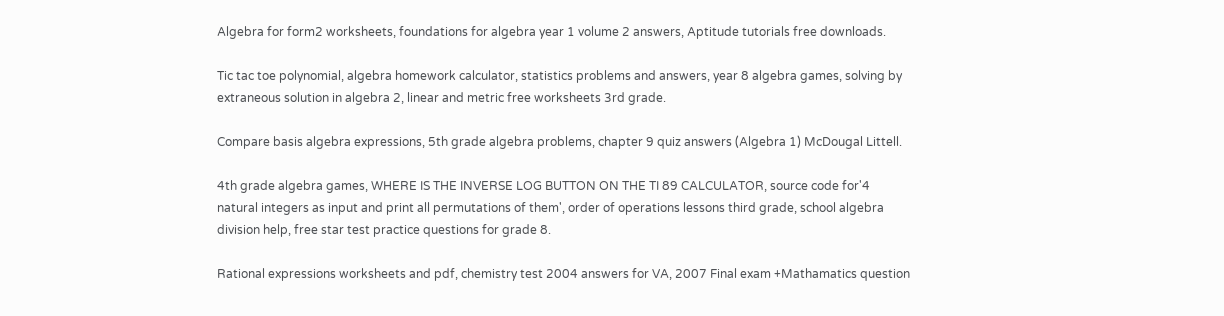Algebra for form2 worksheets, foundations for algebra year 1 volume 2 answers, Aptitude tutorials free downloads.

Tic tac toe polynomial, algebra homework calculator, statistics problems and answers, year 8 algebra games, solving by extraneous solution in algebra 2, linear and metric free worksheets 3rd grade.

Compare basis algebra expressions, 5th grade algebra problems, chapter 9 quiz answers (Algebra 1) McDougal Littell.

4th grade algebra games, WHERE IS THE INVERSE LOG BUTTON ON THE TI 89 CALCULATOR, source code for'4 natural integers as input and print all permutations of them', order of operations lessons third grade, school algebra division help, free star test practice questions for grade 8.

Rational expressions worksheets and pdf, chemistry test 2004 answers for VA, 2007 Final exam +Mathamatics question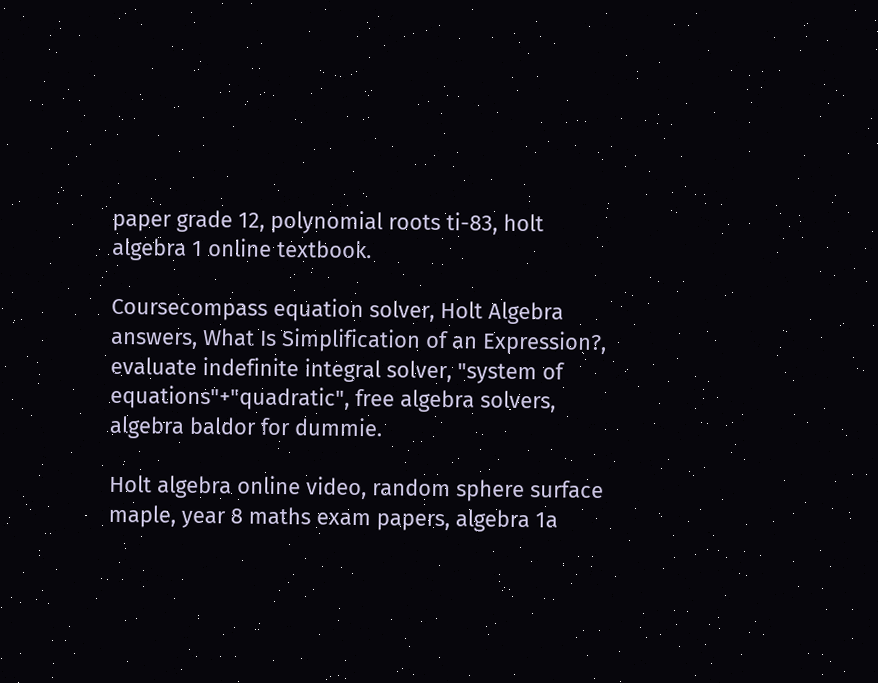paper grade 12, polynomial roots ti-83, holt algebra 1 online textbook.

Coursecompass equation solver, Holt Algebra answers, What Is Simplification of an Expression?, evaluate indefinite integral solver, "system of equations"+"quadratic", free algebra solvers, algebra baldor for dummie.

Holt algebra online video, random sphere surface maple, year 8 maths exam papers, algebra 1a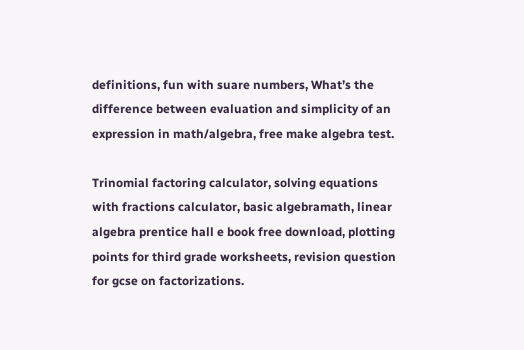definitions, fun with suare numbers, What’s the difference between evaluation and simplicity of an expression in math/algebra, free make algebra test.

Trinomial factoring calculator, solving equations with fractions calculator, basic algebramath, linear algebra prentice hall e book free download, plotting points for third grade worksheets, revision question for gcse on factorizations.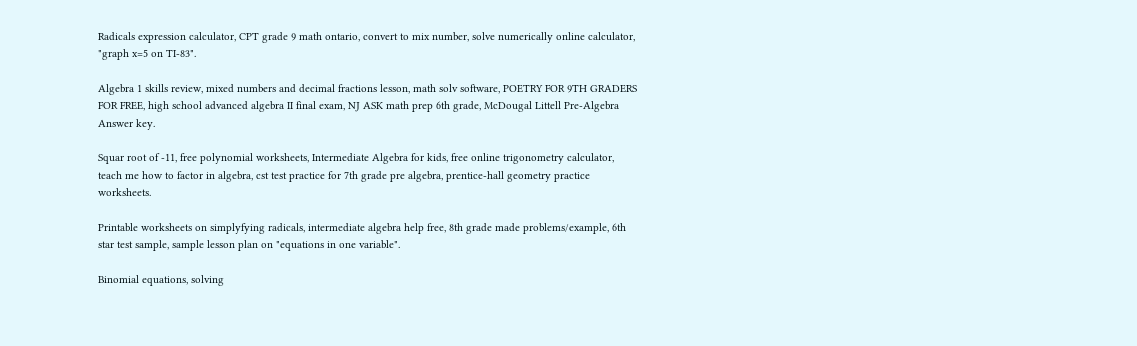Radicals expression calculator, CPT grade 9 math ontario, convert to mix number, solve numerically online calculator, "graph x=5 on TI-83".

Algebra 1 skills review, mixed numbers and decimal fractions lesson, math solv software, POETRY FOR 9TH GRADERS FOR FREE, high school advanced algebra II final exam, NJ ASK math prep 6th grade, McDougal Littell Pre-Algebra Answer key.

Squar root of -11, free polynomial worksheets, Intermediate Algebra for kids, free online trigonometry calculator, teach me how to factor in algebra, cst test practice for 7th grade pre algebra, prentice-hall geometry practice worksheets.

Printable worksheets on simplyfying radicals, intermediate algebra help free, 8th grade made problems/example, 6th star test sample, sample lesson plan on "equations in one variable".

Binomial equations, solving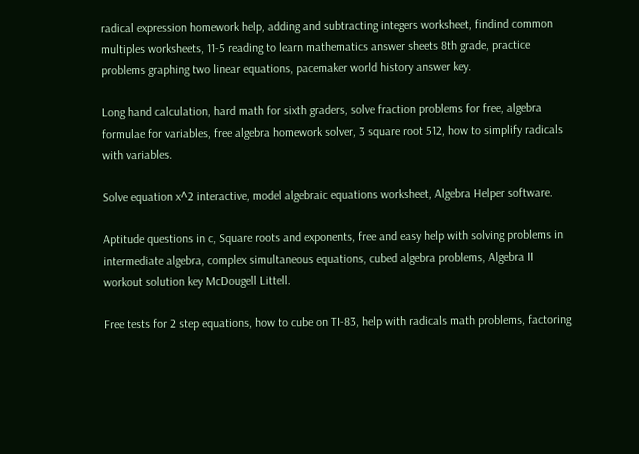radical expression homework help, adding and subtracting integers worksheet, findind common multiples worksheets, 11-5 reading to learn mathematics answer sheets 8th grade, practice problems graphing two linear equations, pacemaker world history answer key.

Long hand calculation, hard math for sixth graders, solve fraction problems for free, algebra formulae for variables, free algebra homework solver, 3 square root 512, how to simplify radicals with variables.

Solve equation x^2 interactive, model algebraic equations worksheet, Algebra Helper software.

Aptitude questions in c, Square roots and exponents, free and easy help with solving problems in intermediate algebra, complex simultaneous equations, cubed algebra problems, Algebra II workout solution key McDougell Littell.

Free tests for 2 step equations, how to cube on TI-83, help with radicals math problems, factoring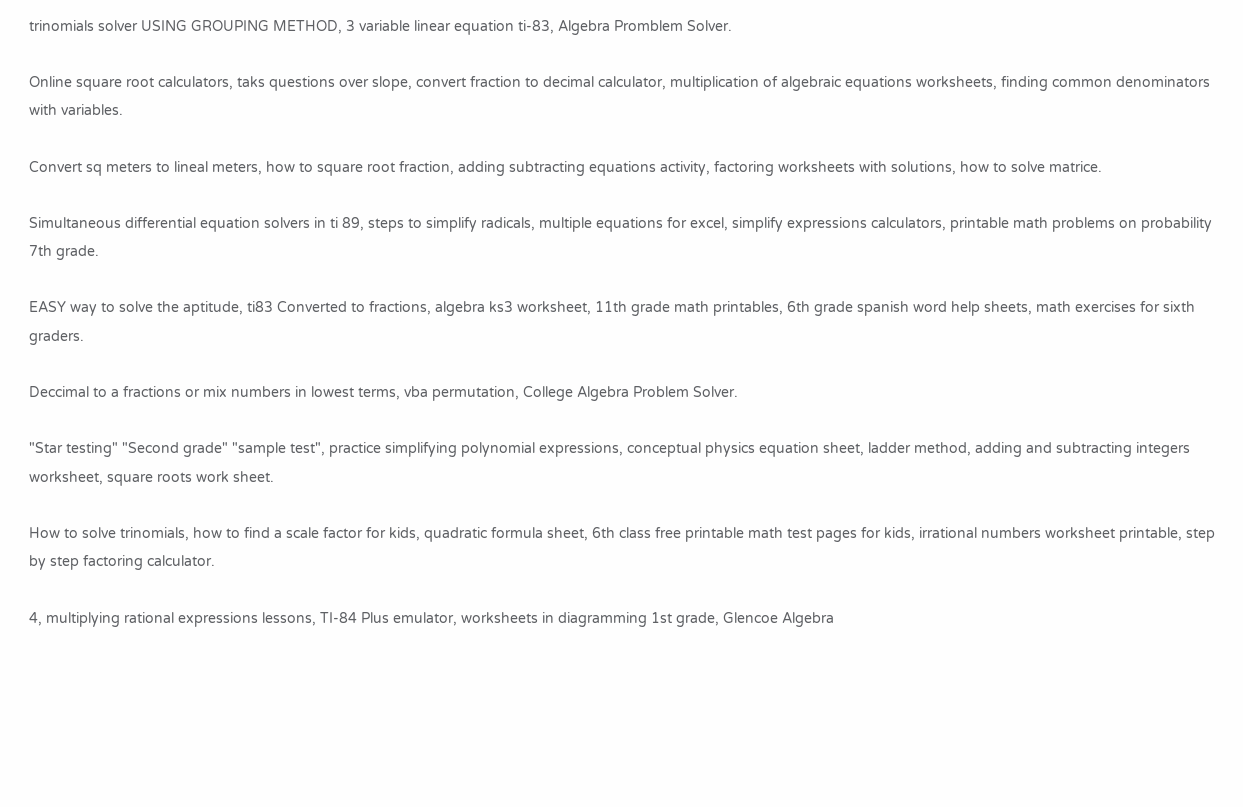trinomials solver USING GROUPING METHOD, 3 variable linear equation ti-83, Algebra Promblem Solver.

Online square root calculators, taks questions over slope, convert fraction to decimal calculator, multiplication of algebraic equations worksheets, finding common denominators with variables.

Convert sq meters to lineal meters, how to square root fraction, adding subtracting equations activity, factoring worksheets with solutions, how to solve matrice.

Simultaneous differential equation solvers in ti 89, steps to simplify radicals, multiple equations for excel, simplify expressions calculators, printable math problems on probability 7th grade.

EASY way to solve the aptitude, ti83 Converted to fractions, algebra ks3 worksheet, 11th grade math printables, 6th grade spanish word help sheets, math exercises for sixth graders.

Deccimal to a fractions or mix numbers in lowest terms, vba permutation, College Algebra Problem Solver.

"Star testing" "Second grade" "sample test", practice simplifying polynomial expressions, conceptual physics equation sheet, ladder method, adding and subtracting integers worksheet, square roots work sheet.

How to solve trinomials, how to find a scale factor for kids, quadratic formula sheet, 6th class free printable math test pages for kids, irrational numbers worksheet printable, step by step factoring calculator.

4, multiplying rational expressions lessons, TI-84 Plus emulator, worksheets in diagramming 1st grade, Glencoe Algebra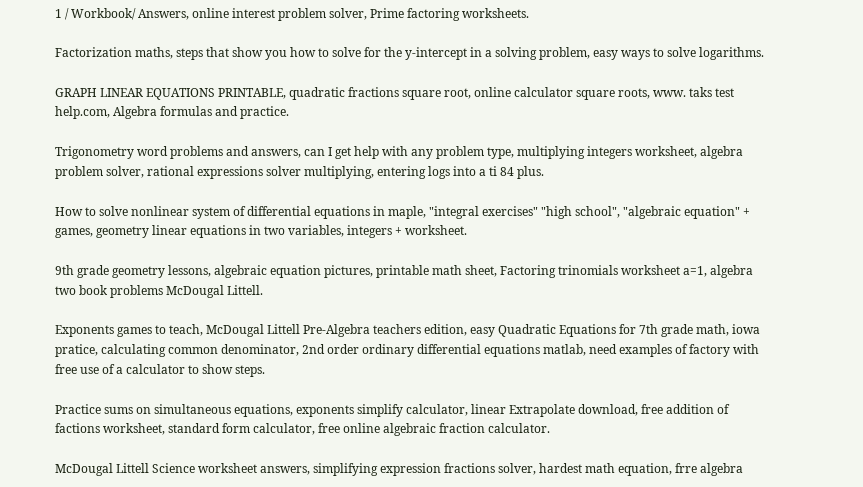1 / Workbook/ Answers, online interest problem solver, Prime factoring worksheets.

Factorization maths, steps that show you how to solve for the y-intercept in a solving problem, easy ways to solve logarithms.

GRAPH LINEAR EQUATIONS PRINTABLE, quadratic fractions square root, online calculator square roots, www. taks test help.com, Algebra formulas and practice.

Trigonometry word problems and answers, can I get help with any problem type, multiplying integers worksheet, algebra problem solver, rational expressions solver multiplying, entering logs into a ti 84 plus.

How to solve nonlinear system of differential equations in maple, "integral exercises" "high school", "algebraic equation" + games, geometry linear equations in two variables, integers + worksheet.

9th grade geometry lessons, algebraic equation pictures, printable math sheet, Factoring trinomials worksheet a=1, algebra two book problems McDougal Littell.

Exponents games to teach, McDougal Littell Pre-Algebra teachers edition, easy Quadratic Equations for 7th grade math, iowa pratice, calculating common denominator, 2nd order ordinary differential equations matlab, need examples of factory with free use of a calculator to show steps.

Practice sums on simultaneous equations, exponents simplify calculator, linear Extrapolate download, free addition of factions worksheet, standard form calculator, free online algebraic fraction calculator.

McDougal Littell Science worksheet answers, simplifying expression fractions solver, hardest math equation, frre algebra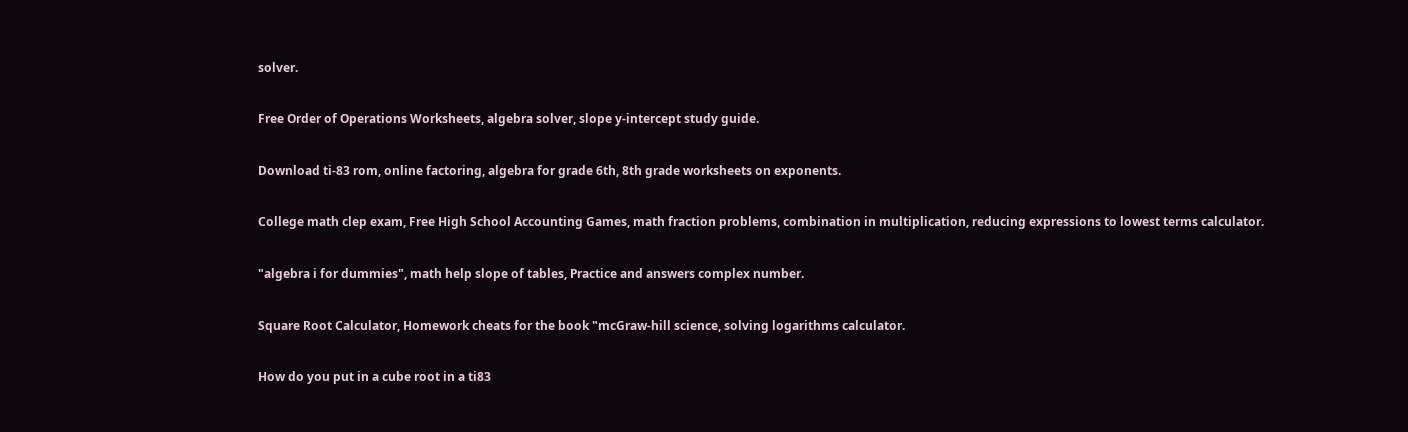solver.

Free Order of Operations Worksheets, algebra solver, slope y-intercept study guide.

Download ti-83 rom, online factoring, algebra for grade 6th, 8th grade worksheets on exponents.

College math clep exam, Free High School Accounting Games, math fraction problems, combination in multiplication, reducing expressions to lowest terms calculator.

"algebra i for dummies", math help slope of tables, Practice and answers complex number.

Square Root Calculator, Homework cheats for the book "mcGraw-hill science, solving logarithms calculator.

How do you put in a cube root in a ti83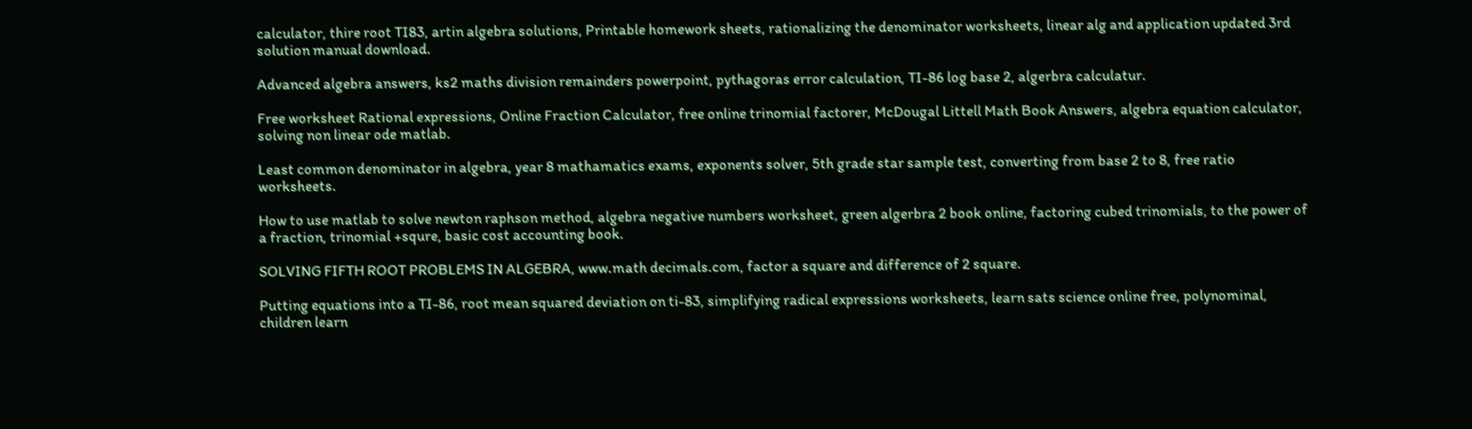calculator, thire root TI83, artin algebra solutions, Printable homework sheets, rationalizing the denominator worksheets, linear alg and application updated 3rd solution manual download.

Advanced algebra answers, ks2 maths division remainders powerpoint, pythagoras error calculation, TI-86 log base 2, algerbra calculatur.

Free worksheet Rational expressions, Online Fraction Calculator, free online trinomial factorer, McDougal Littell Math Book Answers, algebra equation calculator, solving non linear ode matlab.

Least common denominator in algebra, year 8 mathamatics exams, exponents solver, 5th grade star sample test, converting from base 2 to 8, free ratio worksheets.

How to use matlab to solve newton raphson method, algebra negative numbers worksheet, green algerbra 2 book online, factoring cubed trinomials, to the power of a fraction, trinomial +squre, basic cost accounting book.

SOLVING FIFTH ROOT PROBLEMS IN ALGEBRA, www.math decimals.com, factor a square and difference of 2 square.

Putting equations into a TI-86, root mean squared deviation on ti-83, simplifying radical expressions worksheets, learn sats science online free, polynominal, children learn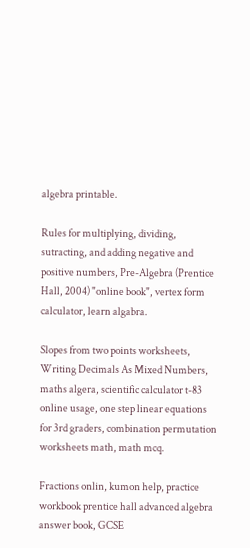algebra printable.

Rules for multiplying, dividing, sutracting, and adding negative and positive numbers, Pre-Algebra (Prentice Hall, 2004) "online book", vertex form calculator, learn algabra.

Slopes from two points worksheets, Writing Decimals As Mixed Numbers, maths algera, scientific calculator t-83 online usage, one step linear equations for 3rd graders, combination permutation worksheets math, math mcq.

Fractions onlin, kumon help, practice workbook prentice hall advanced algebra answer book, GCSE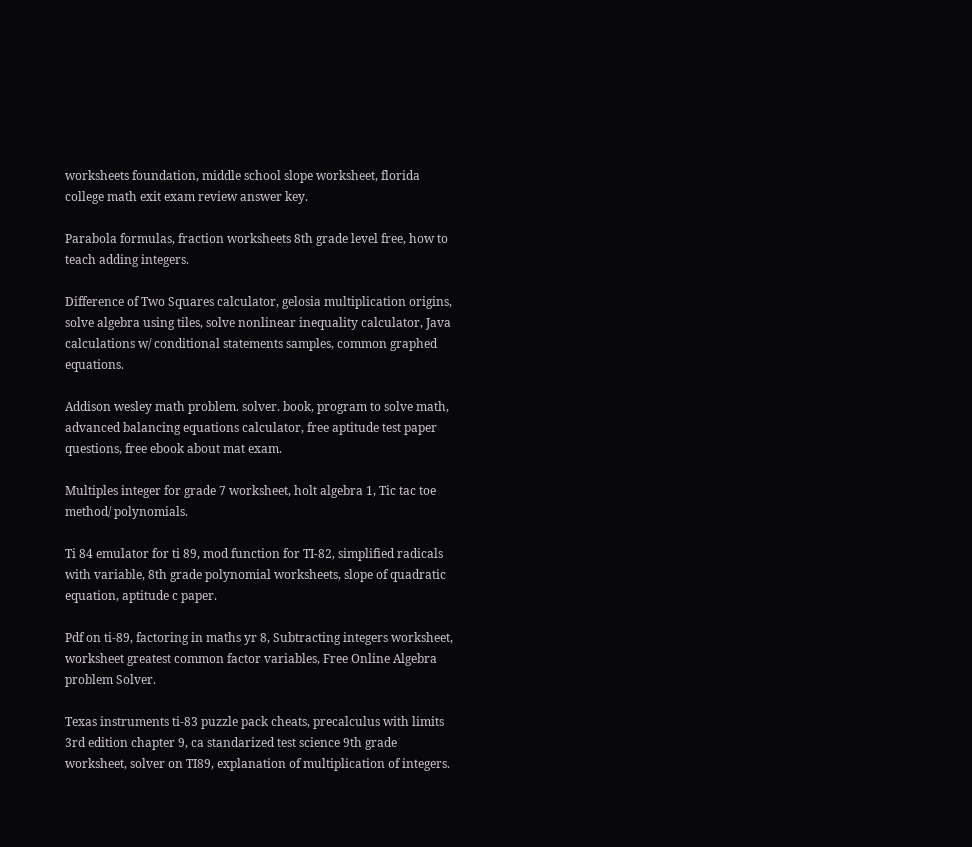worksheets foundation, middle school slope worksheet, florida college math exit exam review answer key.

Parabola formulas, fraction worksheets 8th grade level free, how to teach adding integers.

Difference of Two Squares calculator, gelosia multiplication origins, solve algebra using tiles, solve nonlinear inequality calculator, Java calculations w/ conditional statements samples, common graphed equations.

Addison wesley math problem. solver. book, program to solve math, advanced balancing equations calculator, free aptitude test paper questions, free ebook about mat exam.

Multiples integer for grade 7 worksheet, holt algebra 1, Tic tac toe method/ polynomials.

Ti 84 emulator for ti 89, mod function for TI-82, simplified radicals with variable, 8th grade polynomial worksheets, slope of quadratic equation, aptitude c paper.

Pdf on ti-89, factoring in maths yr 8, Subtracting integers worksheet, worksheet greatest common factor variables, Free Online Algebra problem Solver.

Texas instruments ti-83 puzzle pack cheats, precalculus with limits 3rd edition chapter 9, ca standarized test science 9th grade worksheet, solver on TI89, explanation of multiplication of integers.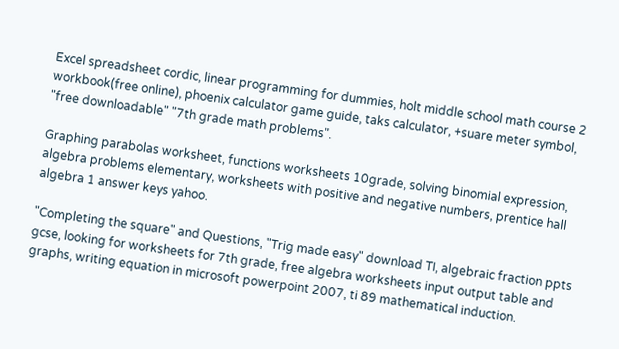Excel spreadsheet cordic, linear programming for dummies, holt middle school math course 2 workbook(free online), phoenix calculator game guide, taks calculator, +suare meter symbol, "free downloadable" "7th grade math problems".

Graphing parabolas worksheet, functions worksheets 10grade, solving binomial expression, algebra problems elementary, worksheets with positive and negative numbers, prentice hall algebra 1 answer keys yahoo.

"Completing the square" and Questions, "Trig made easy" download TI, algebraic fraction ppts gcse, looking for worksheets for 7th grade, free algebra worksheets input output table and graphs, writing equation in microsoft powerpoint 2007, ti 89 mathematical induction.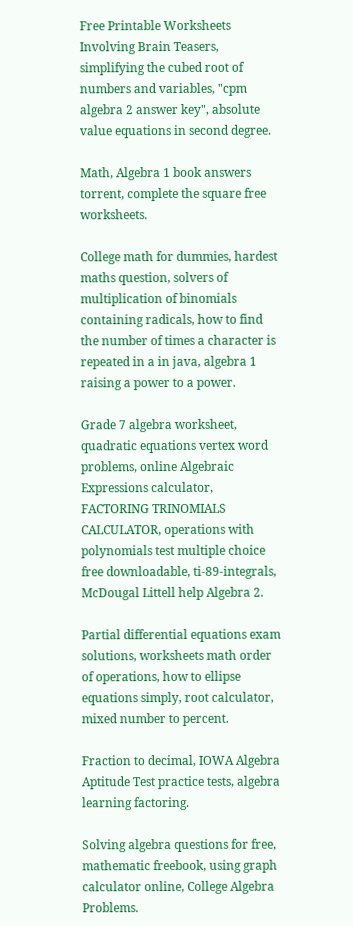Free Printable Worksheets Involving Brain Teasers, simplifying the cubed root of numbers and variables, "cpm algebra 2 answer key", absolute value equations in second degree.

Math, Algebra 1 book answers torrent, complete the square free worksheets.

College math for dummies, hardest maths question, solvers of multiplication of binomials containing radicals, how to find the number of times a character is repeated in a in java, algebra 1 raising a power to a power.

Grade 7 algebra worksheet, quadratic equations vertex word problems, online Algebraic Expressions calculator, FACTORING TRINOMIALS CALCULATOR, operations with polynomials test multiple choice free downloadable, ti-89-integrals, McDougal Littell help Algebra 2.

Partial differential equations exam solutions, worksheets math order of operations, how to ellipse equations simply, root calculator, mixed number to percent.

Fraction to decimal, IOWA Algebra Aptitude Test practice tests, algebra learning factoring.

Solving algebra questions for free, mathematic freebook, using graph calculator online, College Algebra Problems.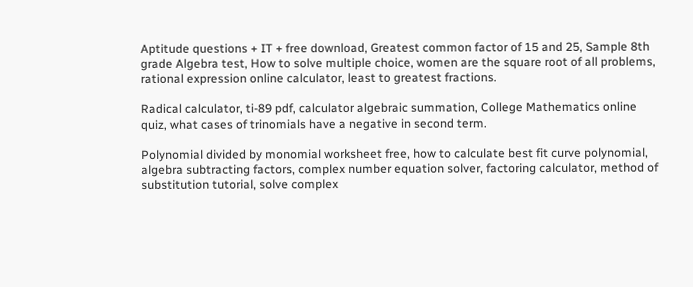Aptitude questions + IT + free download, Greatest common factor of 15 and 25, Sample 8th grade Algebra test, How to solve multiple choice, women are the square root of all problems, rational expression online calculator, least to greatest fractions.

Radical calculator, ti-89 pdf, calculator algebraic summation, College Mathematics online quiz, what cases of trinomials have a negative in second term.

Polynomial divided by monomial worksheet free, how to calculate best fit curve polynomial, algebra subtracting factors, complex number equation solver, factoring calculator, method of substitution tutorial, solve complex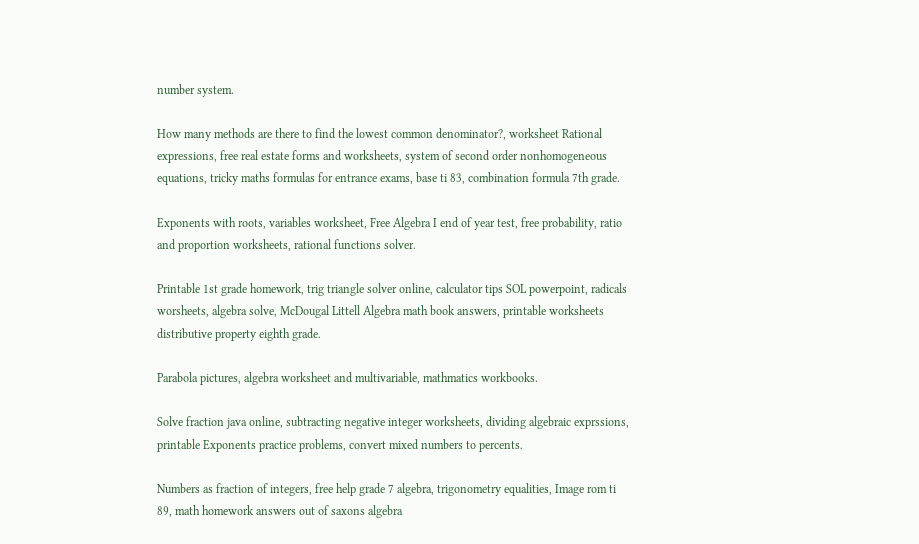number system.

How many methods are there to find the lowest common denominator?, worksheet Rational expressions, free real estate forms and worksheets, system of second order nonhomogeneous equations, tricky maths formulas for entrance exams, base ti 83, combination formula 7th grade.

Exponents with roots, variables worksheet, Free Algebra I end of year test, free probability, ratio and proportion worksheets, rational functions solver.

Printable 1st grade homework, trig triangle solver online, calculator tips SOL powerpoint, radicals worsheets, algebra solve, McDougal Littell Algebra math book answers, printable worksheets distributive property eighth grade.

Parabola pictures, algebra worksheet and multivariable, mathmatics workbooks.

Solve fraction java online, subtracting negative integer worksheets, dividing algebraic exprssions, printable Exponents practice problems, convert mixed numbers to percents.

Numbers as fraction of integers, free help grade 7 algebra, trigonometry equalities, Image rom ti 89, math homework answers out of saxons algebra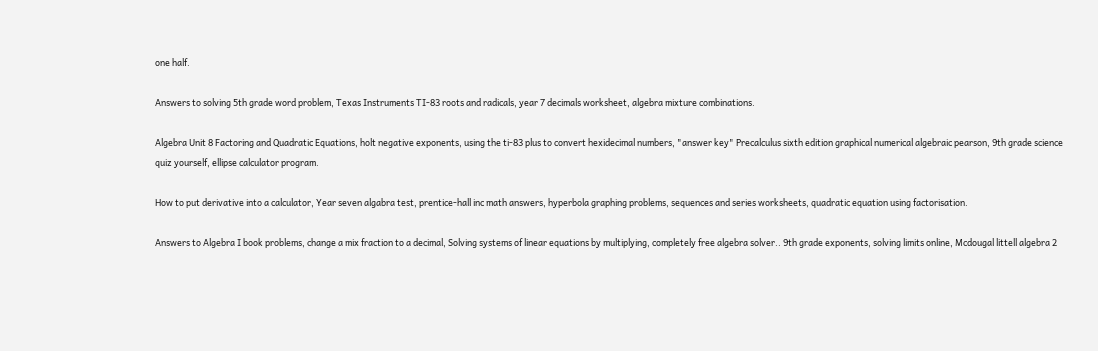one half.

Answers to solving 5th grade word problem, Texas Instruments TI-83 roots and radicals, year 7 decimals worksheet, algebra mixture combinations.

Algebra Unit 8 Factoring and Quadratic Equations, holt negative exponents, using the ti-83 plus to convert hexidecimal numbers, "answer key" Precalculus sixth edition graphical numerical algebraic pearson, 9th grade science quiz yourself, ellipse calculator program.

How to put derivative into a calculator, Year seven algabra test, prentice-hall inc math answers, hyperbola graphing problems, sequences and series worksheets, quadratic equation using factorisation.

Answers to Algebra I book problems, change a mix fraction to a decimal, Solving systems of linear equations by multiplying, completely free algebra solver.. 9th grade exponents, solving limits online, Mcdougal littell algebra 2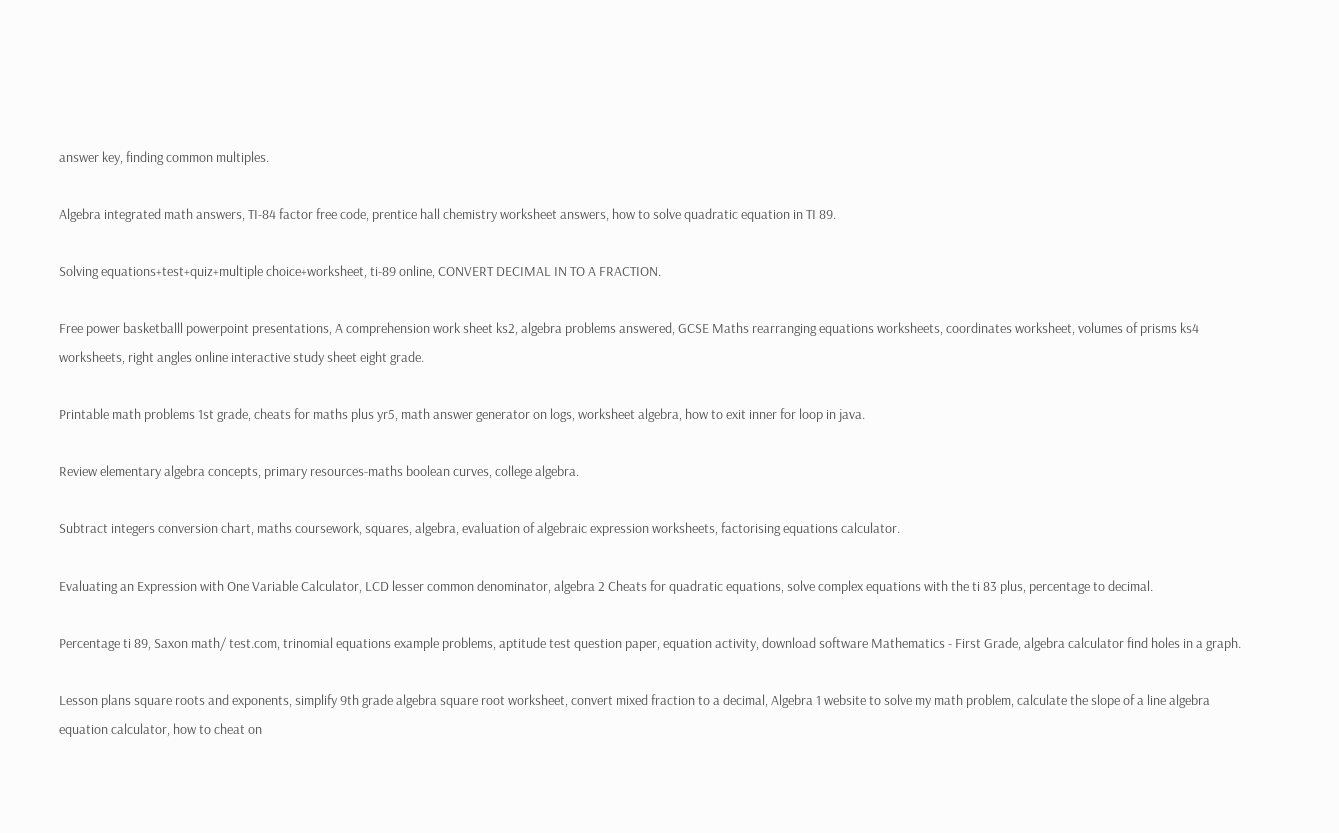answer key, finding common multiples.

Algebra integrated math answers, TI-84 factor free code, prentice hall chemistry worksheet answers, how to solve quadratic equation in TI 89.

Solving equations+test+quiz+multiple choice+worksheet, ti-89 online, CONVERT DECIMAL IN TO A FRACTION.

Free power basketballl powerpoint presentations, A comprehension work sheet ks2, algebra problems answered, GCSE Maths rearranging equations worksheets, coordinates worksheet, volumes of prisms ks4 worksheets, right angles online interactive study sheet eight grade.

Printable math problems 1st grade, cheats for maths plus yr5, math answer generator on logs, worksheet algebra, how to exit inner for loop in java.

Review elementary algebra concepts, primary resources-maths boolean curves, college algebra.

Subtract integers conversion chart, maths coursework, squares, algebra, evaluation of algebraic expression worksheets, factorising equations calculator.

Evaluating an Expression with One Variable Calculator, LCD lesser common denominator, algebra 2 Cheats for quadratic equations, solve complex equations with the ti 83 plus, percentage to decimal.

Percentage ti 89, Saxon math/ test.com, trinomial equations example problems, aptitude test question paper, equation activity, download software Mathematics - First Grade, algebra calculator find holes in a graph.

Lesson plans square roots and exponents, simplify 9th grade algebra square root worksheet, convert mixed fraction to a decimal, Algebra 1 website to solve my math problem, calculate the slope of a line algebra equation calculator, how to cheat on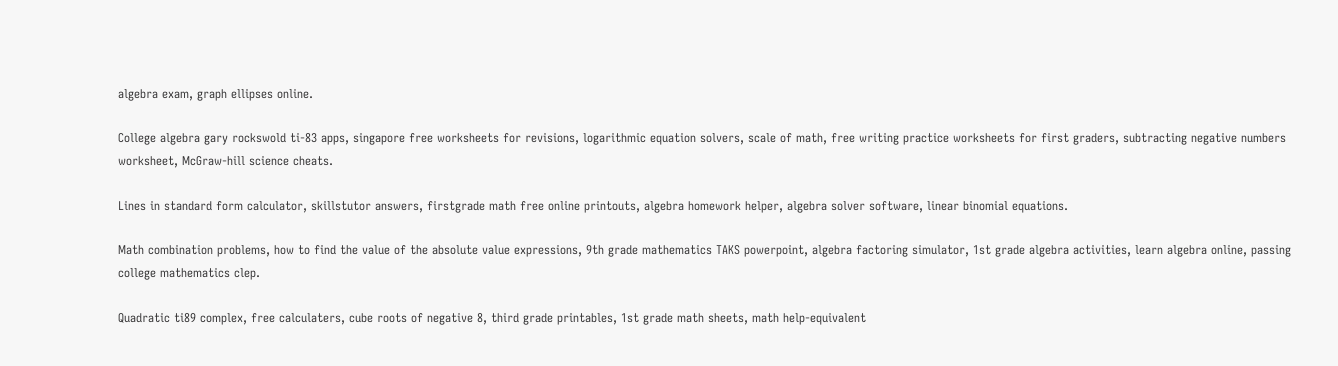algebra exam, graph ellipses online.

College algebra gary rockswold ti-83 apps, singapore free worksheets for revisions, logarithmic equation solvers, scale of math, free writing practice worksheets for first graders, subtracting negative numbers worksheet, McGraw-hill science cheats.

Lines in standard form calculator, skillstutor answers, firstgrade math free online printouts, algebra homework helper, algebra solver software, linear binomial equations.

Math combination problems, how to find the value of the absolute value expressions, 9th grade mathematics TAKS powerpoint, algebra factoring simulator, 1st grade algebra activities, learn algebra online, passing college mathematics clep.

Quadratic ti89 complex, free calculaters, cube roots of negative 8, third grade printables, 1st grade math sheets, math help-equivalent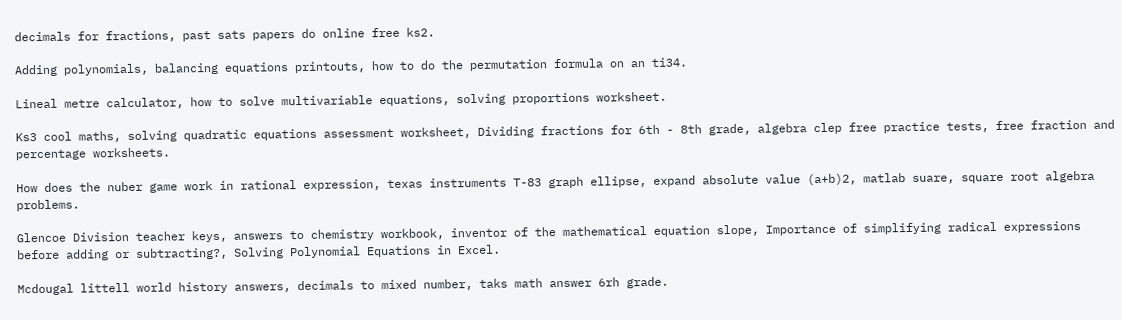decimals for fractions, past sats papers do online free ks2.

Adding polynomials, balancing equations printouts, how to do the permutation formula on an ti34.

Lineal metre calculator, how to solve multivariable equations, solving proportions worksheet.

Ks3 cool maths, solving quadratic equations assessment worksheet, Dividing fractions for 6th - 8th grade, algebra clep free practice tests, free fraction and percentage worksheets.

How does the nuber game work in rational expression, texas instruments T-83 graph ellipse, expand absolute value (a+b)2, matlab suare, square root algebra problems.

Glencoe Division teacher keys, answers to chemistry workbook, inventor of the mathematical equation slope, Importance of simplifying radical expressions before adding or subtracting?, Solving Polynomial Equations in Excel.

Mcdougal littell world history answers, decimals to mixed number, taks math answer 6rh grade.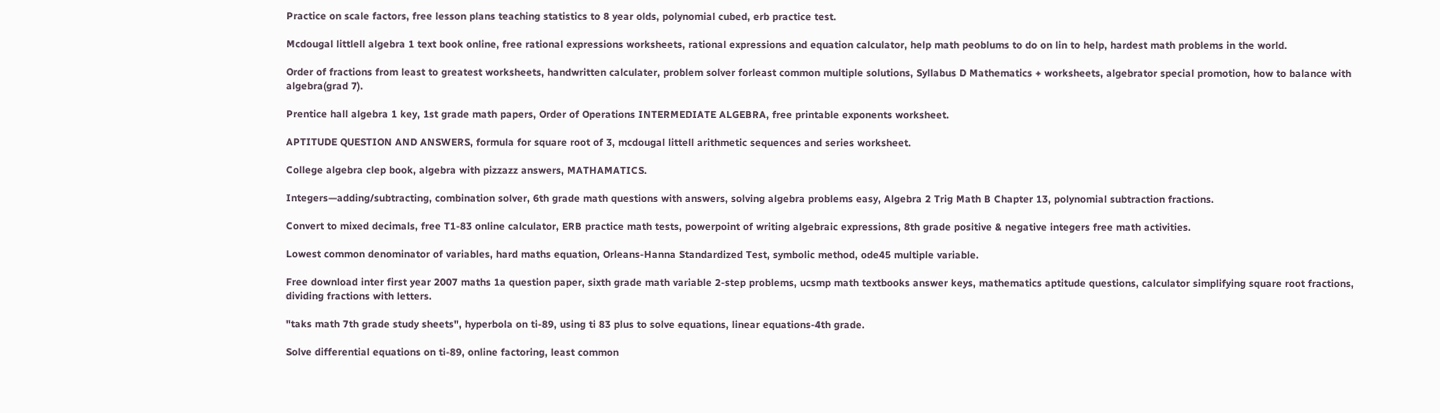Practice on scale factors, free lesson plans teaching statistics to 8 year olds, polynomial cubed, erb practice test.

Mcdougal littlell algebra 1 text book online, free rational expressions worksheets, rational expressions and equation calculator, help math peoblums to do on lin to help, hardest math problems in the world.

Order of fractions from least to greatest worksheets, handwritten calculater, problem solver forleast common multiple solutions, Syllabus D Mathematics + worksheets, algebrator special promotion, how to balance with algebra(grad 7).

Prentice hall algebra 1 key, 1st grade math papers, Order of Operations INTERMEDIATE ALGEBRA, free printable exponents worksheet.

APTITUDE QUESTION AND ANSWERS, formula for square root of 3, mcdougal littell arithmetic sequences and series worksheet.

College algebra clep book, algebra with pizzazz answers, MATHAMATICS.

Integers—adding/subtracting, combination solver, 6th grade math questions with answers, solving algebra problems easy, Algebra 2 Trig Math B Chapter 13, polynomial subtraction fractions.

Convert to mixed decimals, free T1-83 online calculator, ERB practice math tests, powerpoint of writing algebraic expressions, 8th grade positive & negative integers free math activities.

Lowest common denominator of variables, hard maths equation, Orleans-Hanna Standardized Test, symbolic method, ode45 multiple variable.

Free download inter first year 2007 maths 1a question paper, sixth grade math variable 2-step problems, ucsmp math textbooks answer keys, mathematics aptitude questions, calculator simplifying square root fractions, dividing fractions with letters.

"taks math 7th grade study sheets", hyperbola on ti-89, using ti 83 plus to solve equations, linear equations-4th grade.

Solve differential equations on ti-89, online factoring, least common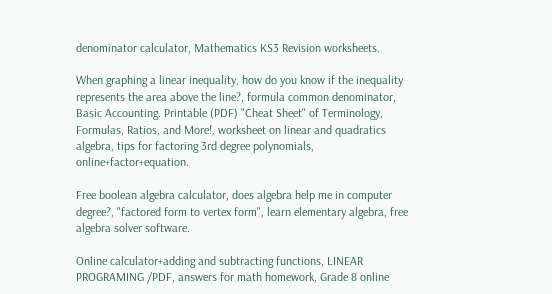denominator calculator, Mathematics KS3 Revision worksheets.

When graphing a linear inequality, how do you know if the inequality represents the area above the line?, formula common denominator, Basic Accounting. Printable (PDF) "Cheat Sheet" of Terminology, Formulas, Ratios, and More!, worksheet on linear and quadratics algebra, tips for factoring 3rd degree polynomials, online+factor+equation.

Free boolean algebra calculator, does algebra help me in computer degree?, "factored form to vertex form", learn elementary algebra, free algebra solver software.

Online calculator+adding and subtracting functions, LINEAR PROGRAMING /PDF, answers for math homework, Grade 8 online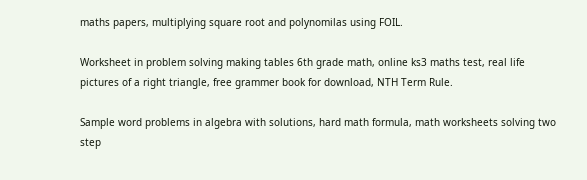maths papers, multiplying square root and polynomilas using FOIL.

Worksheet in problem solving making tables 6th grade math, online ks3 maths test, real life pictures of a right triangle, free grammer book for download, NTH Term Rule.

Sample word problems in algebra with solutions, hard math formula, math worksheets solving two step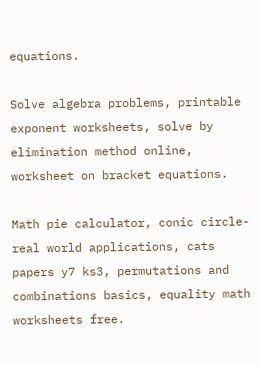equations.

Solve algebra problems, printable exponent worksheets, solve by elimination method online, worksheet on bracket equations.

Math pie calculator, conic circle-real world applications, cats papers y7 ks3, permutations and combinations basics, equality math worksheets free.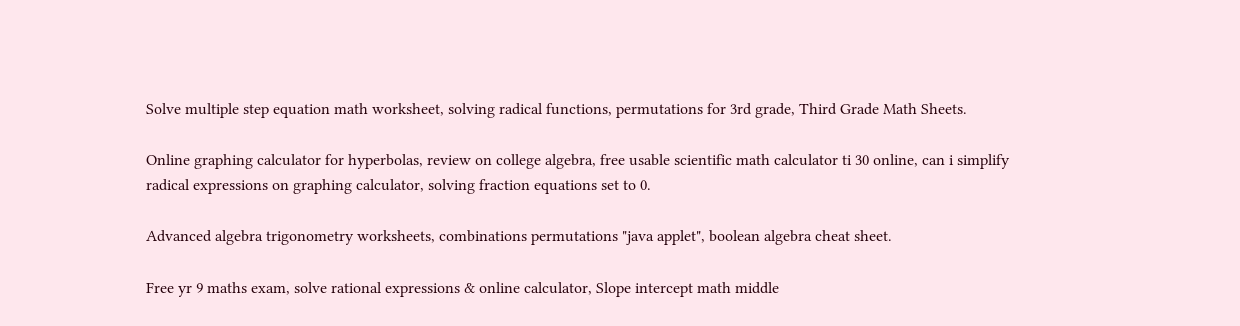Solve multiple step equation math worksheet, solving radical functions, permutations for 3rd grade, Third Grade Math Sheets.

Online graphing calculator for hyperbolas, review on college algebra, free usable scientific math calculator ti 30 online, can i simplify radical expressions on graphing calculator, solving fraction equations set to 0.

Advanced algebra trigonometry worksheets, combinations permutations "java applet", boolean algebra cheat sheet.

Free yr 9 maths exam, solve rational expressions & online calculator, Slope intercept math middle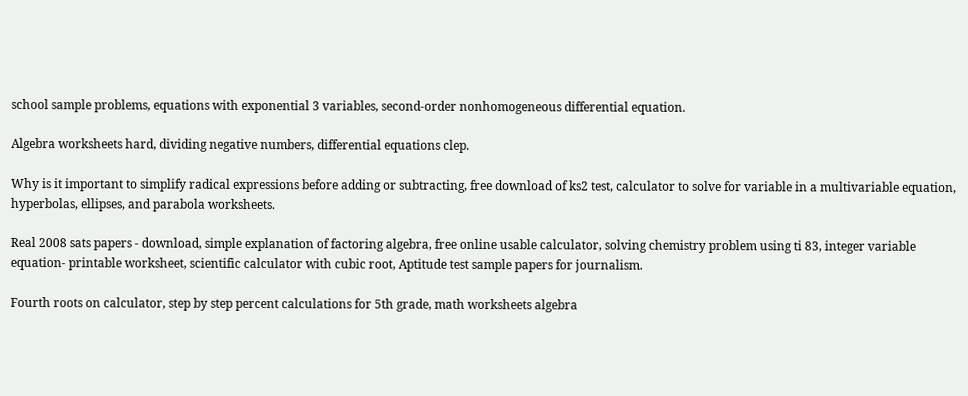school sample problems, equations with exponential 3 variables, second-order nonhomogeneous differential equation.

Algebra worksheets hard, dividing negative numbers, differential equations clep.

Why is it important to simplify radical expressions before adding or subtracting, free download of ks2 test, calculator to solve for variable in a multivariable equation, hyperbolas, ellipses, and parabola worksheets.

Real 2008 sats papers - download, simple explanation of factoring algebra, free online usable calculator, solving chemistry problem using ti 83, integer variable equation- printable worksheet, scientific calculator with cubic root, Aptitude test sample papers for journalism.

Fourth roots on calculator, step by step percent calculations for 5th grade, math worksheets algebra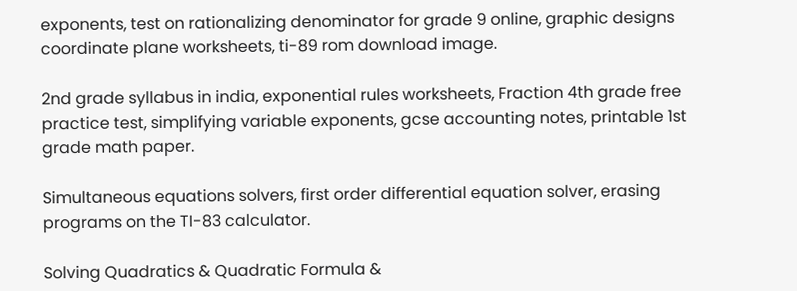exponents, test on rationalizing denominator for grade 9 online, graphic designs coordinate plane worksheets, ti-89 rom download image.

2nd grade syllabus in india, exponential rules worksheets, Fraction 4th grade free practice test, simplifying variable exponents, gcse accounting notes, printable 1st grade math paper.

Simultaneous equations solvers, first order differential equation solver, erasing programs on the TI-83 calculator.

Solving Quadratics & Quadratic Formula &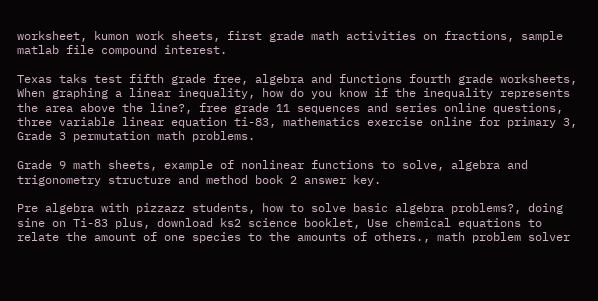worksheet, kumon work sheets, first grade math activities on fractions, sample matlab file compound interest.

Texas taks test fifth grade free, algebra and functions fourth grade worksheets, When graphing a linear inequality, how do you know if the inequality represents the area above the line?, free grade 11 sequences and series online questions, three variable linear equation ti-83, mathematics exercise online for primary 3, Grade 3 permutation math problems.

Grade 9 math sheets, example of nonlinear functions to solve, algebra and trigonometry structure and method book 2 answer key.

Pre algebra with pizzazz students, how to solve basic algebra problems?, doing sine on Ti-83 plus, download ks2 science booklet, Use chemical equations to relate the amount of one species to the amounts of others., math problem solver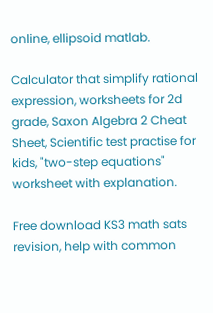online, ellipsoid matlab.

Calculator that simplify rational expression, worksheets for 2d grade, Saxon Algebra 2 Cheat Sheet, Scientific test practise for kids, "two-step equations" worksheet with explanation.

Free download KS3 math sats revision, help with common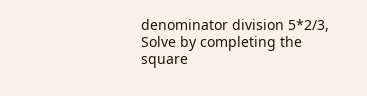denominator division 5*2/3, Solve by completing the square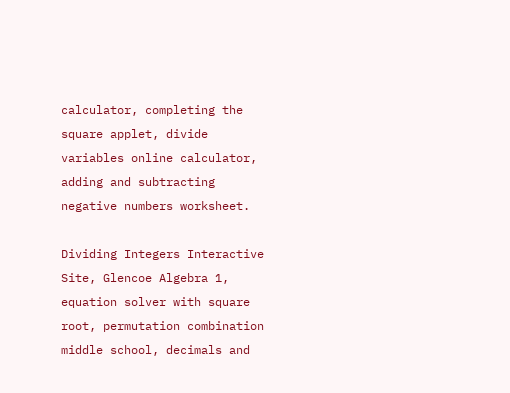calculator, completing the square applet, divide variables online calculator, adding and subtracting negative numbers worksheet.

Dividing Integers Interactive Site, Glencoe Algebra 1, equation solver with square root, permutation combination middle school, decimals and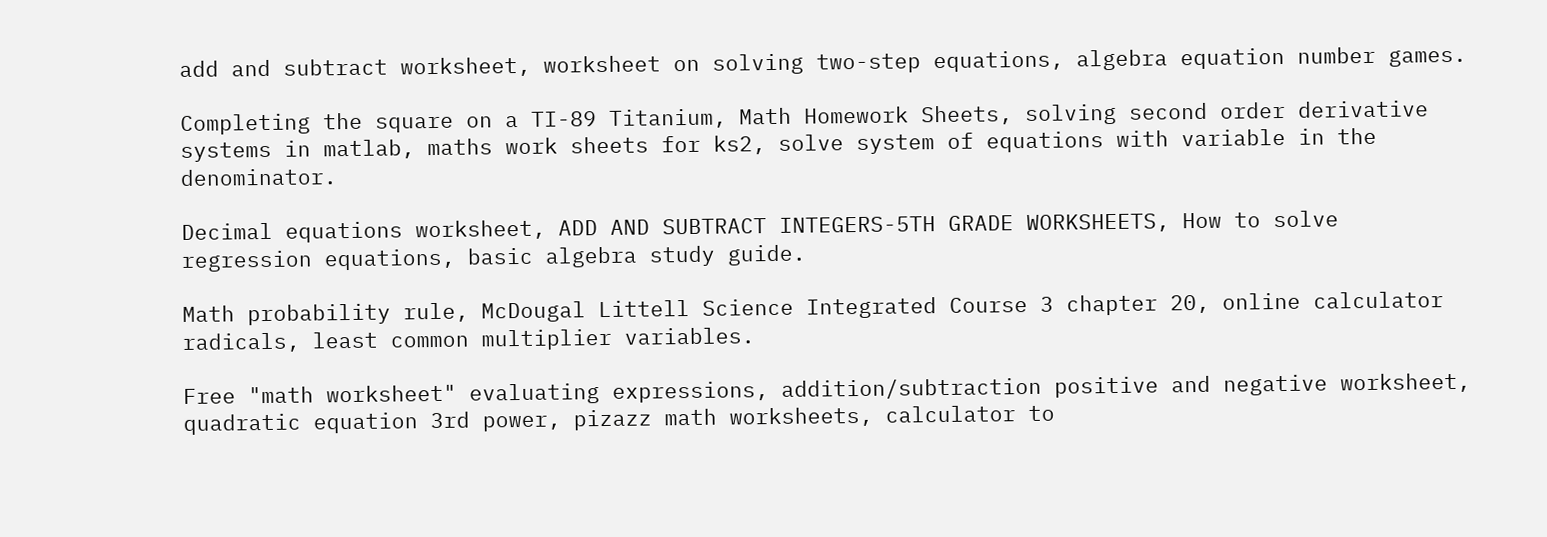add and subtract worksheet, worksheet on solving two-step equations, algebra equation number games.

Completing the square on a TI-89 Titanium, Math Homework Sheets, solving second order derivative systems in matlab, maths work sheets for ks2, solve system of equations with variable in the denominator.

Decimal equations worksheet, ADD AND SUBTRACT INTEGERS-5TH GRADE WORKSHEETS, How to solve regression equations, basic algebra study guide.

Math probability rule, McDougal Littell Science Integrated Course 3 chapter 20, online calculator radicals, least common multiplier variables.

Free "math worksheet" evaluating expressions, addition/subtraction positive and negative worksheet, quadratic equation 3rd power, pizazz math worksheets, calculator to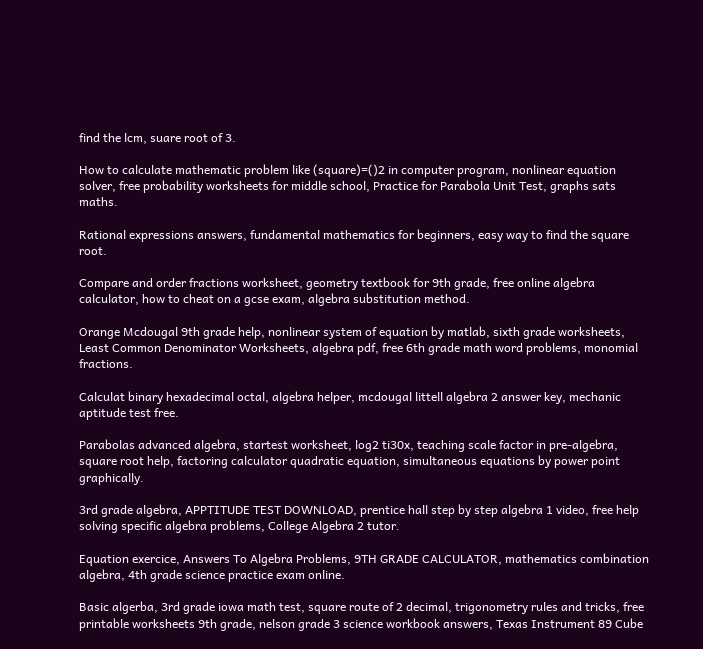find the lcm, suare root of 3.

How to calculate mathematic problem like (square)=()2 in computer program, nonlinear equation solver, free probability worksheets for middle school, Practice for Parabola Unit Test, graphs sats maths.

Rational expressions answers, fundamental mathematics for beginners, easy way to find the square root.

Compare and order fractions worksheet, geometry textbook for 9th grade, free online algebra calculator, how to cheat on a gcse exam, algebra substitution method.

Orange Mcdougal 9th grade help, nonlinear system of equation by matlab, sixth grade worksheets, Least Common Denominator Worksheets, algebra pdf, free 6th grade math word problems, monomial fractions.

Calculat binary hexadecimal octal, algebra helper, mcdougal littell algebra 2 answer key, mechanic aptitude test free.

Parabolas advanced algebra, startest worksheet, log2 ti30x, teaching scale factor in pre-algebra, square root help, factoring calculator quadratic equation, simultaneous equations by power point graphically.

3rd grade algebra, APPTITUDE TEST DOWNLOAD, prentice hall step by step algebra 1 video, free help solving specific algebra problems, College Algebra 2 tutor.

Equation exercice, Answers To Algebra Problems, 9TH GRADE CALCULATOR, mathematics combination algebra, 4th grade science practice exam online.

Basic algerba, 3rd grade iowa math test, square route of 2 decimal, trigonometry rules and tricks, free printable worksheets 9th grade, nelson grade 3 science workbook answers, Texas Instrument 89 Cube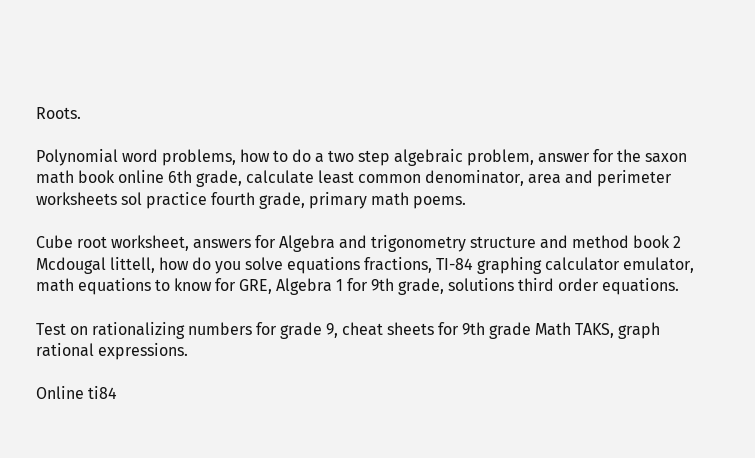Roots.

Polynomial word problems, how to do a two step algebraic problem, answer for the saxon math book online 6th grade, calculate least common denominator, area and perimeter worksheets sol practice fourth grade, primary math poems.

Cube root worksheet, answers for Algebra and trigonometry structure and method book 2 Mcdougal littell, how do you solve equations fractions, TI-84 graphing calculator emulator, math equations to know for GRE, Algebra 1 for 9th grade, solutions third order equations.

Test on rationalizing numbers for grade 9, cheat sheets for 9th grade Math TAKS, graph rational expressions.

Online ti84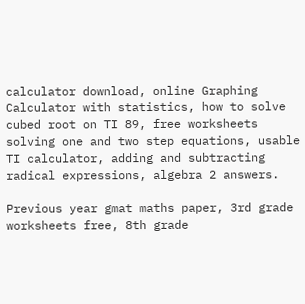calculator download, online Graphing Calculator with statistics, how to solve cubed root on TI 89, free worksheets solving one and two step equations, usable TI calculator, adding and subtracting radical expressions, algebra 2 answers.

Previous year gmat maths paper, 3rd grade worksheets free, 8th grade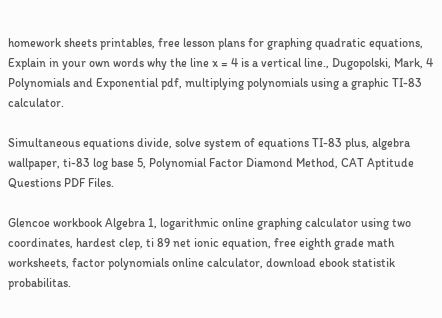homework sheets printables, free lesson plans for graphing quadratic equations, Explain in your own words why the line x = 4 is a vertical line., Dugopolski, Mark, 4 Polynomials and Exponential pdf, multiplying polynomials using a graphic TI-83 calculator.

Simultaneous equations divide, solve system of equations TI-83 plus, algebra wallpaper, ti-83 log base 5, Polynomial Factor Diamond Method, CAT Aptitude Questions PDF Files.

Glencoe workbook Algebra 1, logarithmic online graphing calculator using two coordinates, hardest clep, ti 89 net ionic equation, free eighth grade math worksheets, factor polynomials online calculator, download ebook statistik probabilitas.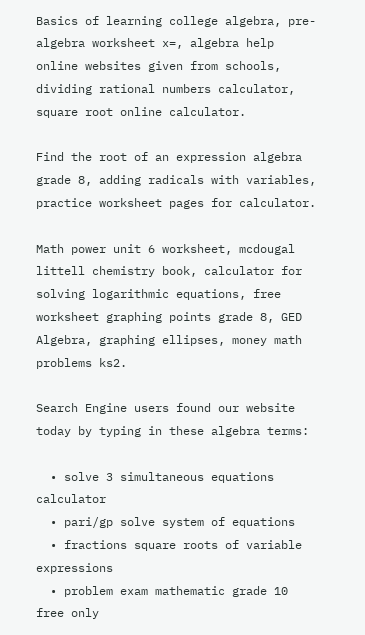Basics of learning college algebra, pre-algebra worksheet x=, algebra help online websites given from schools, dividing rational numbers calculator, square root online calculator.

Find the root of an expression algebra grade 8, adding radicals with variables, practice worksheet pages for calculator.

Math power unit 6 worksheet, mcdougal littell chemistry book, calculator for solving logarithmic equations, free worksheet graphing points grade 8, GED Algebra, graphing ellipses, money math problems ks2.

Search Engine users found our website today by typing in these algebra terms:

  • solve 3 simultaneous equations calculator
  • pari/gp solve system of equations
  • fractions square roots of variable expressions
  • problem exam mathematic grade 10 free only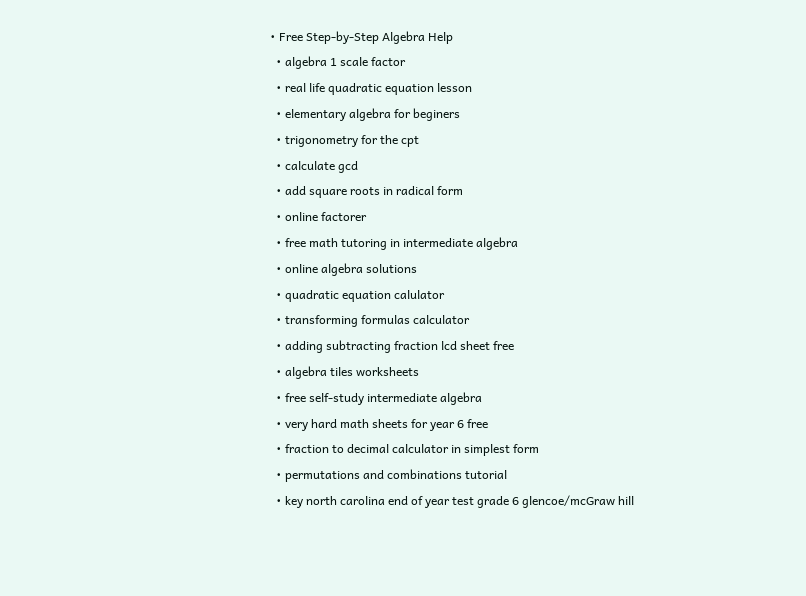• Free Step-by-Step Algebra Help
  • algebra 1 scale factor
  • real life quadratic equation lesson
  • elementary algebra for beginers
  • trigonometry for the cpt
  • calculate gcd
  • add square roots in radical form
  • online factorer
  • free math tutoring in intermediate algebra
  • online algebra solutions
  • quadratic equation calulator
  • transforming formulas calculator
  • adding subtracting fraction lcd sheet free
  • algebra tiles worksheets
  • free self-study intermediate algebra
  • very hard math sheets for year 6 free
  • fraction to decimal calculator in simplest form
  • permutations and combinations tutorial
  • key north carolina end of year test grade 6 glencoe/mcGraw hill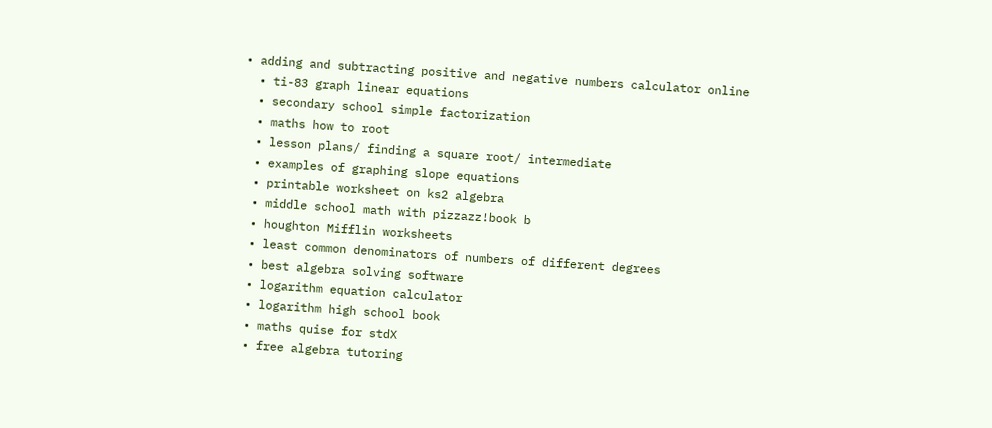• adding and subtracting positive and negative numbers calculator online
  • ti-83 graph linear equations
  • secondary school simple factorization
  • maths how to root
  • lesson plans/ finding a square root/ intermediate
  • examples of graphing slope equations
  • printable worksheet on ks2 algebra
  • middle school math with pizzazz!book b
  • houghton Mifflin worksheets
  • least common denominators of numbers of different degrees
  • best algebra solving software
  • logarithm equation calculator
  • logarithm high school book
  • maths quise for stdX
  • free algebra tutoring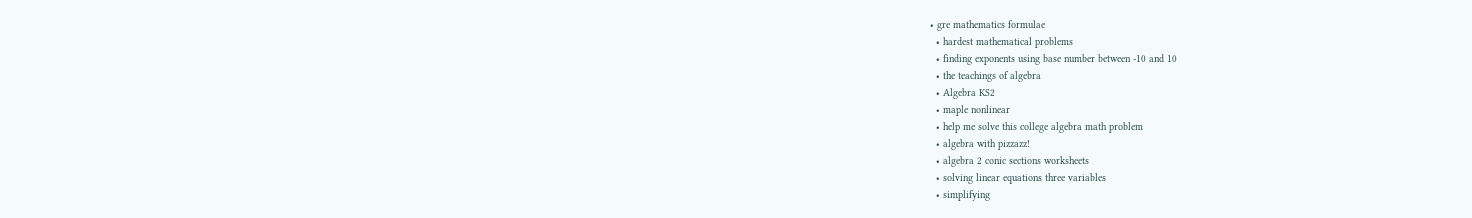• gre mathematics formulae
  • hardest mathematical problems
  • finding exponents using base number between -10 and 10
  • the teachings of algebra
  • Algebra KS2
  • maple nonlinear
  • help me solve this college algebra math problem
  • algebra with pizzazz!
  • algebra 2 conic sections worksheets
  • solving linear equations three variables
  • simplifying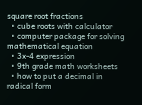square root fractions
  • cube roots with calculator
  • computer package for solving mathematical equation
  • 3x-4 expression
  • 9th grade math worksheets
  • how to put a decimal in radical form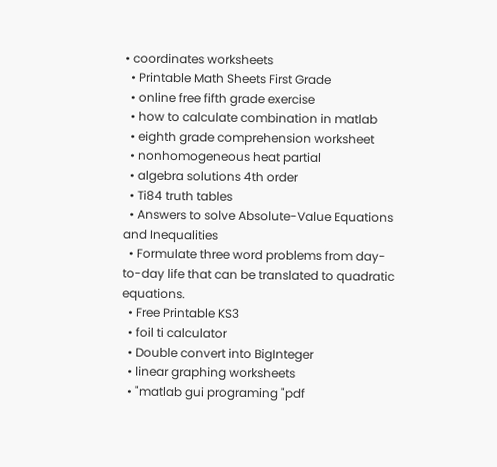• coordinates worksheets
  • Printable Math Sheets First Grade
  • online free fifth grade exercise
  • how to calculate combination in matlab
  • eighth grade comprehension worksheet
  • nonhomogeneous heat partial
  • algebra solutions 4th order
  • Ti84 truth tables
  • Answers to solve Absolute-Value Equations and Inequalities
  • Formulate three word problems from day-to-day life that can be translated to quadratic equations.
  • Free Printable KS3
  • foil ti calculator
  • Double convert into BigInteger
  • linear graphing worksheets
  • "matlab gui programing "pdf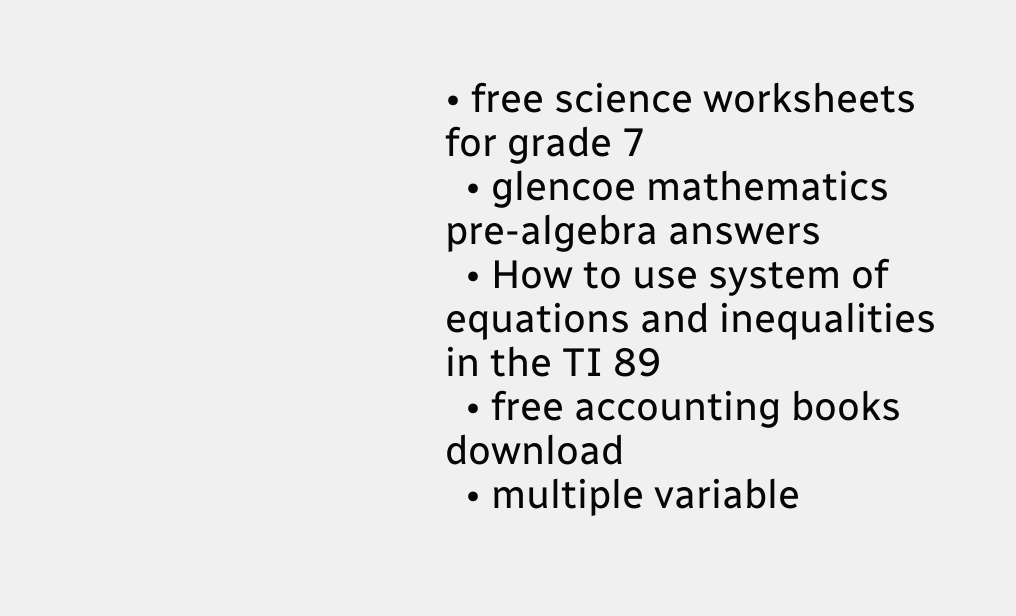• free science worksheets for grade 7
  • glencoe mathematics pre-algebra answers
  • How to use system of equations and inequalities in the TI 89
  • free accounting books download
  • multiple variable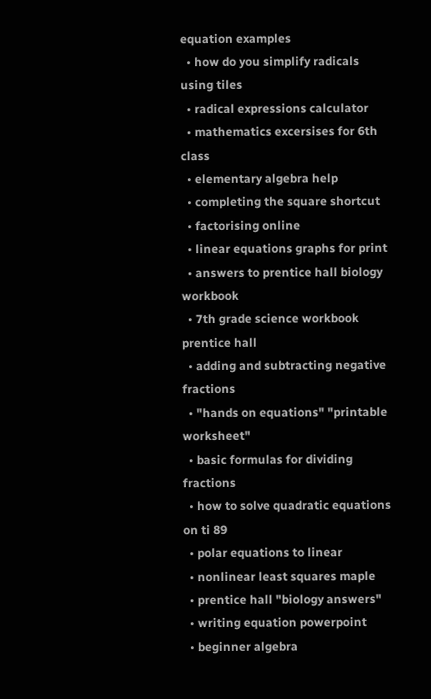equation examples
  • how do you simplify radicals using tiles
  • radical expressions calculator
  • mathematics excersises for 6th class
  • elementary algebra help
  • completing the square shortcut
  • factorising online
  • linear equations graphs for print
  • answers to prentice hall biology workbook
  • 7th grade science workbook prentice hall
  • adding and subtracting negative fractions
  • "hands on equations" "printable worksheet"
  • basic formulas for dividing fractions
  • how to solve quadratic equations on ti 89
  • polar equations to linear
  • nonlinear least squares maple
  • prentice hall "biology answers"
  • writing equation powerpoint
  • beginner algebra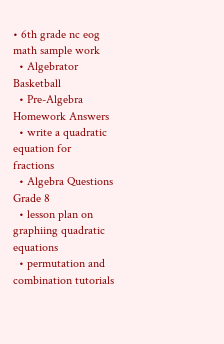• 6th grade nc eog math sample work
  • Algebrator Basketball
  • Pre-Algebra Homework Answers
  • write a quadratic equation for fractions
  • Algebra Questions Grade 8
  • lesson plan on graphiing quadratic equations
  • permutation and combination tutorials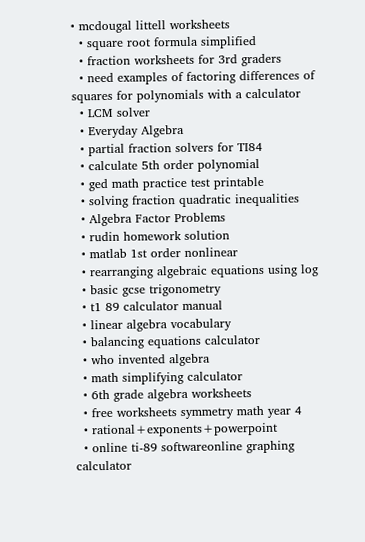• mcdougal littell worksheets
  • square root formula simplified
  • fraction worksheets for 3rd graders
  • need examples of factoring differences of squares for polynomials with a calculator
  • LCM solver
  • Everyday Algebra
  • partial fraction solvers for TI84
  • calculate 5th order polynomial
  • ged math practice test printable
  • solving fraction quadratic inequalities
  • Algebra Factor Problems
  • rudin homework solution
  • matlab 1st order nonlinear
  • rearranging algebraic equations using log
  • basic gcse trigonometry
  • t1 89 calculator manual
  • linear algebra vocabulary
  • balancing equations calculator
  • who invented algebra
  • math simplifying calculator
  • 6th grade algebra worksheets
  • free worksheets symmetry math year 4
  • rational+exponents+powerpoint
  • online ti-89 softwareonline graphing calculator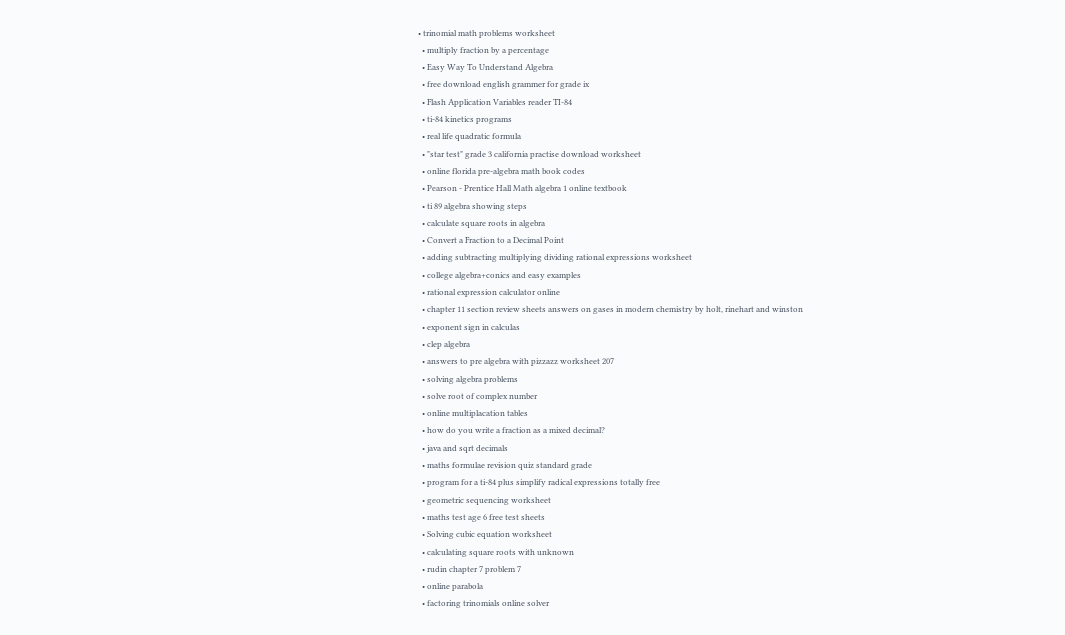• trinomial math problems worksheet
  • multiply fraction by a percentage
  • Easy Way To Understand Algebra
  • free download english grammer for grade ix
  • Flash Application Variables reader TI-84
  • ti-84 kinetics programs
  • real life quadratic formula
  • "star test" grade 3 california practise download worksheet
  • online florida pre-algebra math book codes
  • Pearson - Prentice Hall Math algebra 1 online textbook
  • ti 89 algebra showing steps
  • calculate square roots in algebra
  • Convert a Fraction to a Decimal Point
  • adding subtracting multiplying dividing rational expressions worksheet
  • college algebra+conics and easy examples
  • rational expression calculator online
  • chapter 11 section review sheets answers on gases in modern chemistry by holt, rinehart and winston
  • exponent sign in calculas
  • clep algebra
  • answers to pre algebra with pizzazz worksheet 207
  • solving algebra problems
  • solve root of complex number
  • online multiplacation tables
  • how do you write a fraction as a mixed decimal?
  • java and sqrt decimals
  • maths formulae revision quiz standard grade
  • program for a ti-84 plus simplify radical expressions totally free
  • geometric sequencing worksheet
  • maths test age 6 free test sheets
  • Solving cubic equation worksheet
  • calculating square roots with unknown
  • rudin chapter 7 problem 7
  • online parabola
  • factoring trinomials online solver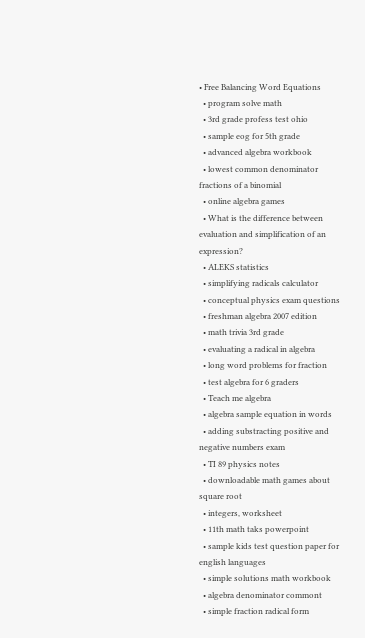• Free Balancing Word Equations
  • program solve math
  • 3rd grade profess test ohio
  • sample eog for 5th grade
  • advanced algebra workbook
  • lowest common denominator fractions of a binomial
  • online algebra games
  • What is the difference between evaluation and simplification of an expression?
  • ALEKS statistics
  • simplifying radicals calculator
  • conceptual physics exam questions
  • freshman algebra 2007 edition
  • math trivia 3rd grade
  • evaluating a radical in algebra
  • long word problems for fraction
  • test algebra for 6 graders
  • Teach me algebra
  • algebra sample equation in words
  • adding substracting positive and negative numbers exam
  • TI 89 physics notes
  • downloadable math games about square root
  • integers, worksheet
  • 11th math taks powerpoint
  • sample kids test question paper for english languages
  • simple solutions math workbook
  • algebra denominator commont
  • simple fraction radical form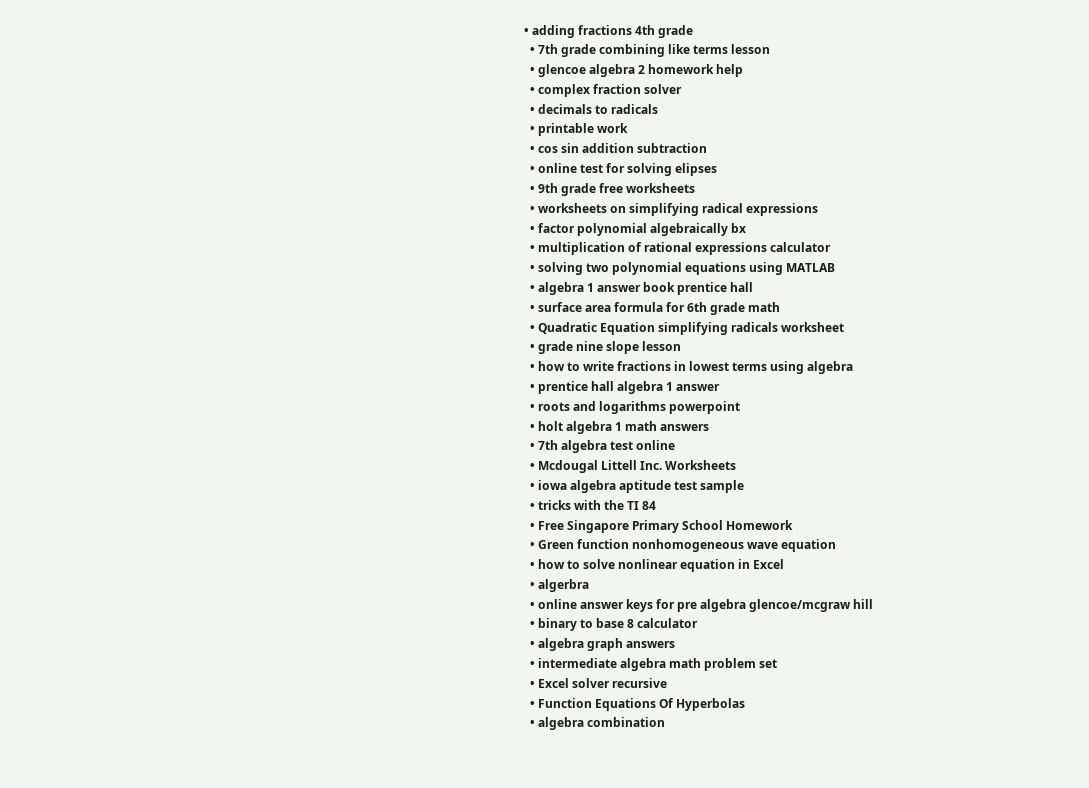• adding fractions 4th grade
  • 7th grade combining like terms lesson
  • glencoe algebra 2 homework help
  • complex fraction solver
  • decimals to radicals
  • printable work
  • cos sin addition subtraction
  • online test for solving elipses
  • 9th grade free worksheets
  • worksheets on simplifying radical expressions
  • factor polynomial algebraically bx
  • multiplication of rational expressions calculator
  • solving two polynomial equations using MATLAB
  • algebra 1 answer book prentice hall
  • surface area formula for 6th grade math
  • Quadratic Equation simplifying radicals worksheet
  • grade nine slope lesson
  • how to write fractions in lowest terms using algebra
  • prentice hall algebra 1 answer
  • roots and logarithms powerpoint
  • holt algebra 1 math answers
  • 7th algebra test online
  • Mcdougal Littell Inc. Worksheets
  • iowa algebra aptitude test sample
  • tricks with the TI 84
  • Free Singapore Primary School Homework
  • Green function nonhomogeneous wave equation
  • how to solve nonlinear equation in Excel
  • algerbra
  • online answer keys for pre algebra glencoe/mcgraw hill
  • binary to base 8 calculator
  • algebra graph answers
  • intermediate algebra math problem set
  • Excel solver recursive
  • Function Equations Of Hyperbolas
  • algebra combination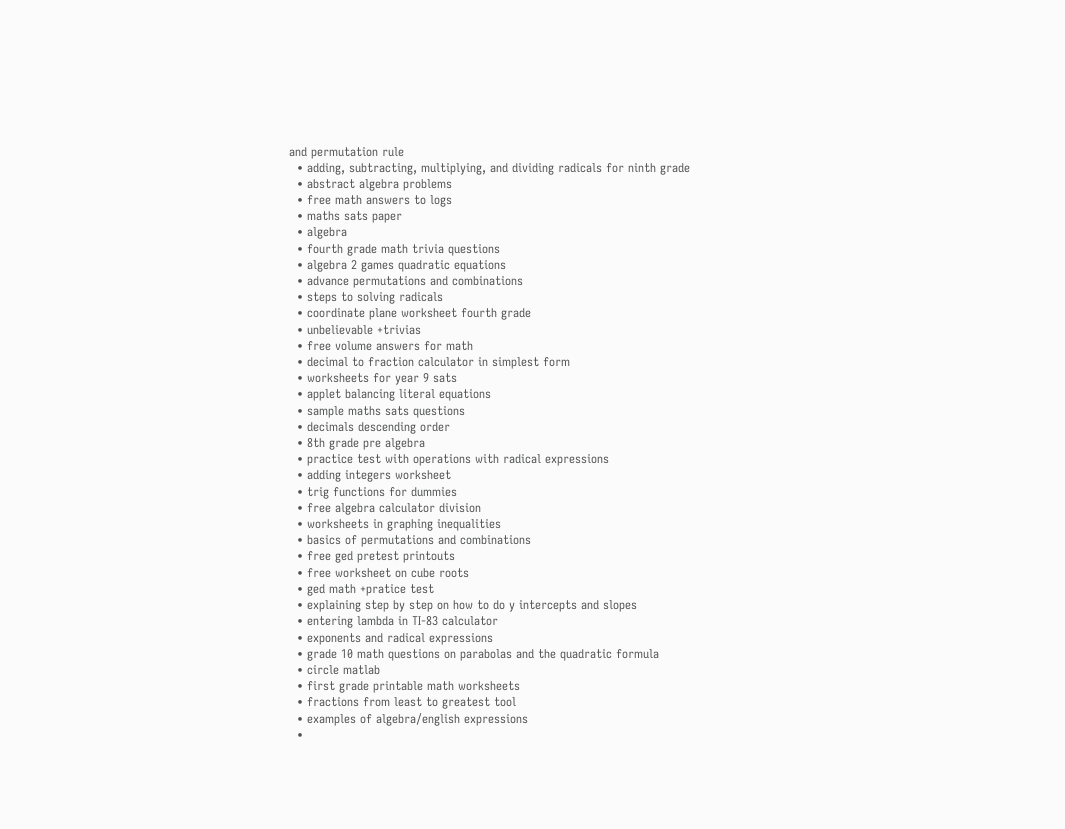and permutation rule
  • adding, subtracting, multiplying, and dividing radicals for ninth grade
  • abstract algebra problems
  • free math answers to logs
  • maths sats paper
  • algebra
  • fourth grade math trivia questions
  • algebra 2 games quadratic equations
  • advance permutations and combinations
  • steps to solving radicals
  • coordinate plane worksheet fourth grade
  • unbelievable +trivias
  • free volume answers for math
  • decimal to fraction calculator in simplest form
  • worksheets for year 9 sats
  • applet balancing literal equations
  • sample maths sats questions
  • decimals descending order
  • 8th grade pre algebra
  • practice test with operations with radical expressions
  • adding integers worksheet
  • trig functions for dummies
  • free algebra calculator division
  • worksheets in graphing inequalities
  • basics of permutations and combinations
  • free ged pretest printouts
  • free worksheet on cube roots
  • ged math +pratice test
  • explaining step by step on how to do y intercepts and slopes
  • entering lambda in TI-83 calculator
  • exponents and radical expressions
  • grade 10 math questions on parabolas and the quadratic formula
  • circle matlab
  • first grade printable math worksheets
  • fractions from least to greatest tool
  • examples of algebra/english expressions
  •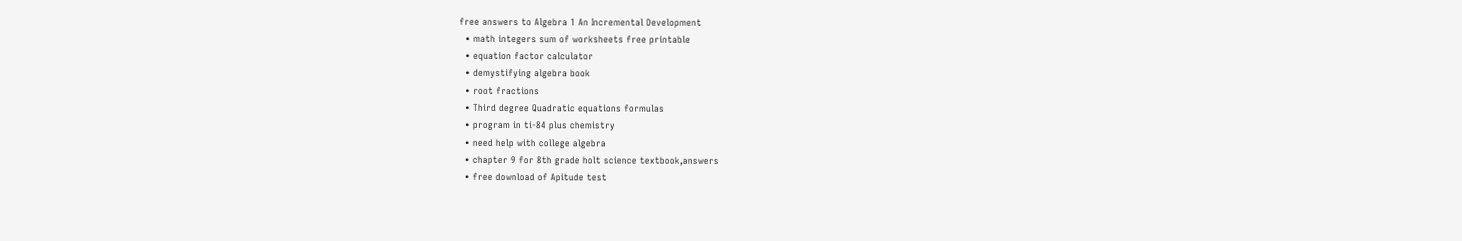free answers to Algebra 1 An Incremental Development
  • math integers sum of worksheets free printable
  • equation factor calculator
  • demystifying algebra book
  • root fractions
  • Third degree Quadratic equations formulas
  • program in ti-84 plus chemistry
  • need help with college algebra
  • chapter 9 for 8th grade holt science textbook,answers
  • free download of Apitude test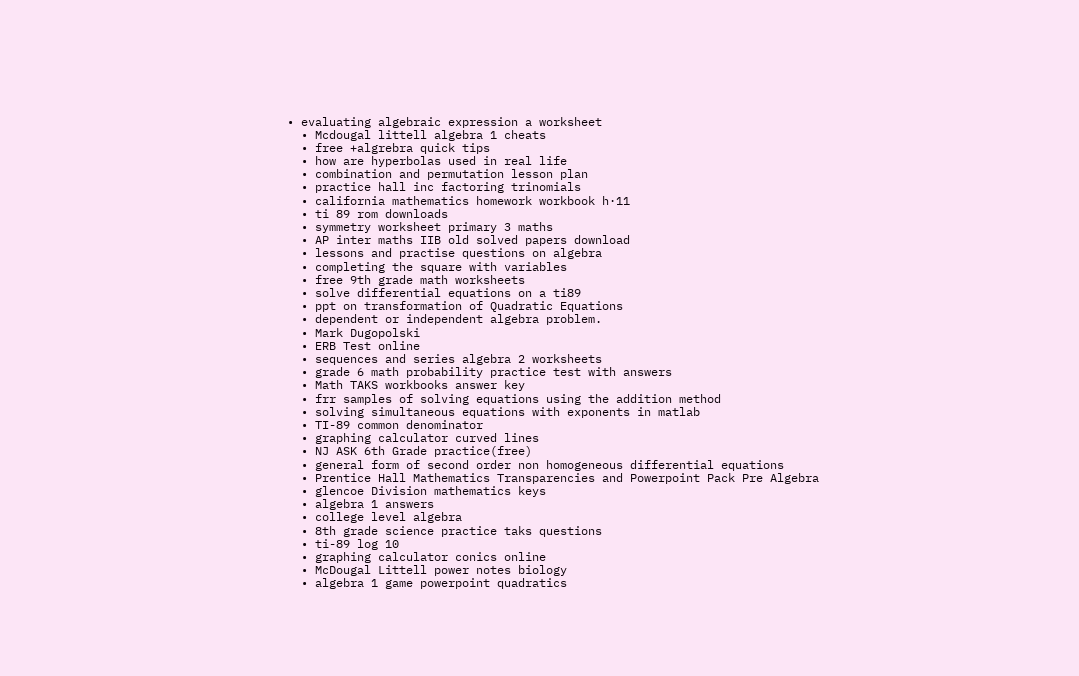• evaluating algebraic expression a worksheet
  • Mcdougal littell algebra 1 cheats
  • free +algrebra quick tips
  • how are hyperbolas used in real life
  • combination and permutation lesson plan
  • practice hall inc factoring trinomials
  • california mathematics homework workbook h·11
  • ti 89 rom downloads
  • symmetry worksheet primary 3 maths
  • AP inter maths IIB old solved papers download
  • lessons and practise questions on algebra
  • completing the square with variables
  • free 9th grade math worksheets
  • solve differential equations on a ti89
  • ppt on transformation of Quadratic Equations
  • dependent or independent algebra problem.
  • Mark Dugopolski
  • ERB Test online
  • sequences and series algebra 2 worksheets
  • grade 6 math probability practice test with answers
  • Math TAKS workbooks answer key
  • frr samples of solving equations using the addition method
  • solving simultaneous equations with exponents in matlab
  • TI-89 common denominator
  • graphing calculator curved lines
  • NJ ASK 6th Grade practice(free)
  • general form of second order non homogeneous differential equations
  • Prentice Hall Mathematics Transparencies and Powerpoint Pack Pre Algebra
  • glencoe Division mathematics keys
  • algebra 1 answers
  • college level algebra
  • 8th grade science practice taks questions
  • ti-89 log 10
  • graphing calculator conics online
  • McDougal Littell power notes biology
  • algebra 1 game powerpoint quadratics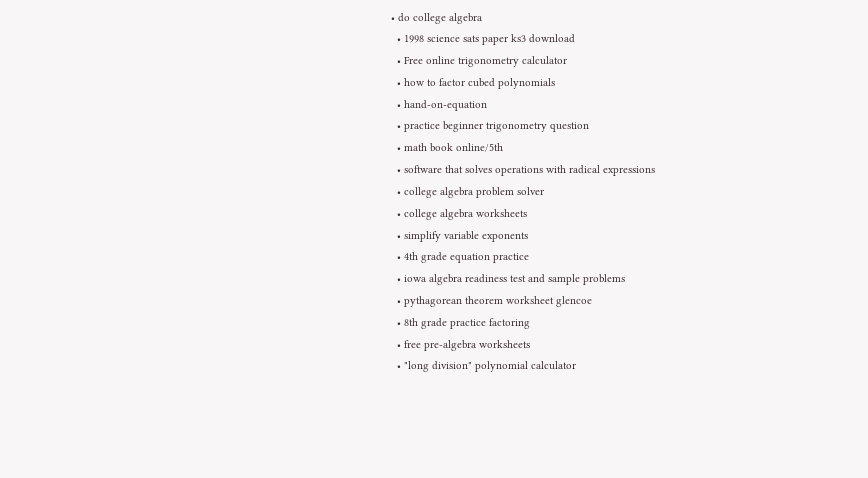• do college algebra
  • 1998 science sats paper ks3 download
  • Free online trigonometry calculator
  • how to factor cubed polynomials
  • hand-on-equation
  • practice beginner trigonometry question
  • math book online/5th
  • software that solves operations with radical expressions
  • college algebra problem solver
  • college algebra worksheets
  • simplify variable exponents
  • 4th grade equation practice
  • iowa algebra readiness test and sample problems
  • pythagorean theorem worksheet glencoe
  • 8th grade practice factoring
  • free pre-algebra worksheets
  • "long division" polynomial calculator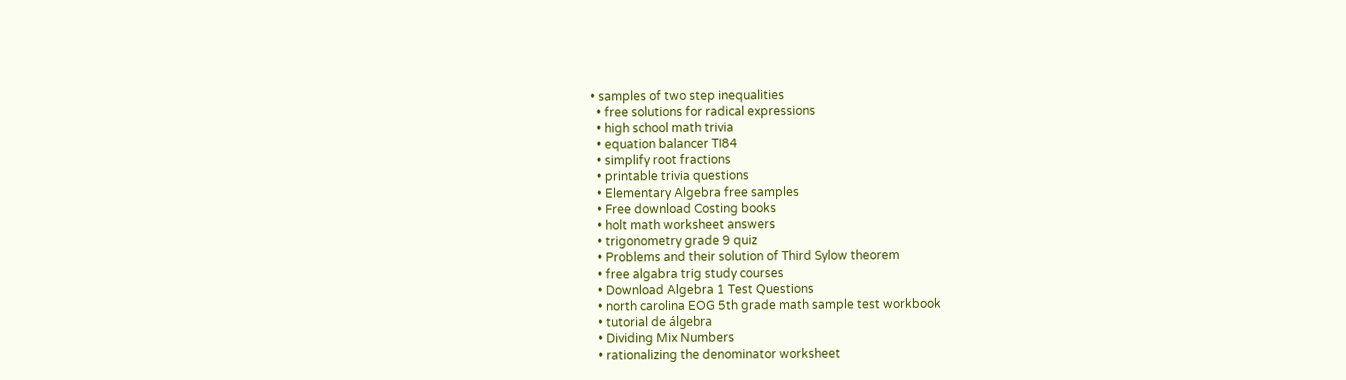• samples of two step inequalities
  • free solutions for radical expressions
  • high school math trivia
  • equation balancer TI84
  • simplify root fractions
  • printable trivia questions
  • Elementary Algebra free samples
  • Free download Costing books
  • holt math worksheet answers
  • trigonometry grade 9 quiz
  • Problems and their solution of Third Sylow theorem
  • free algabra trig study courses
  • Download Algebra 1 Test Questions
  • north carolina EOG 5th grade math sample test workbook
  • tutorial de álgebra
  • Dividing Mix Numbers
  • rationalizing the denominator worksheet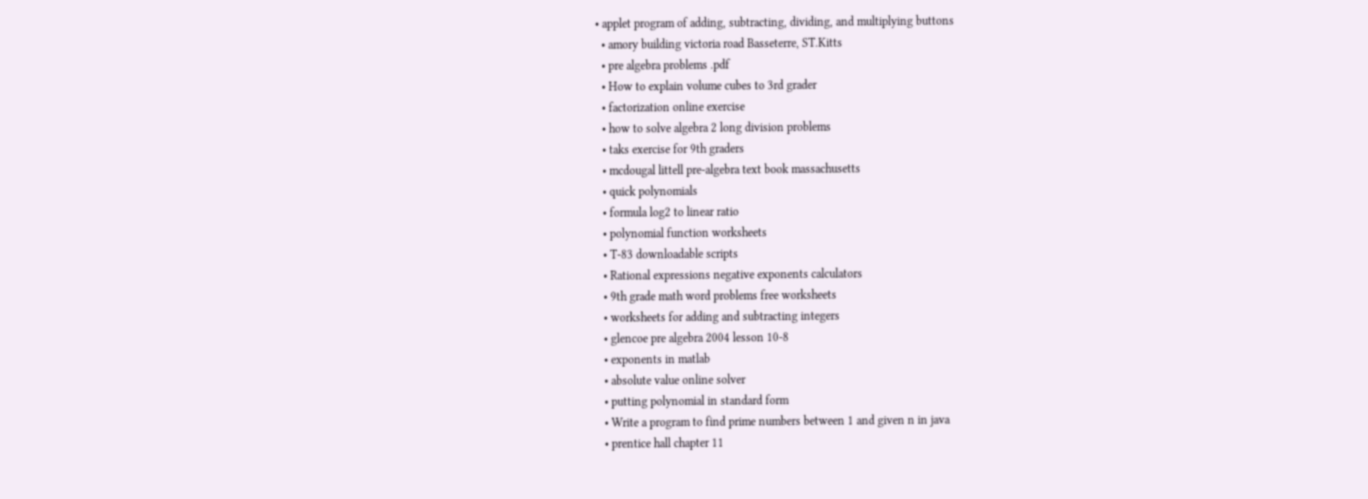• applet program of adding, subtracting, dividing, and multiplying buttons
  • amory building victoria road Basseterre, ST.Kitts
  • pre algebra problems .pdf
  • How to explain volume cubes to 3rd grader
  • factorization online exercise
  • how to solve algebra 2 long division problems
  • taks exercise for 9th graders
  • mcdougal littell pre-algebra text book massachusetts
  • quick polynomials
  • formula log2 to linear ratio
  • polynomial function worksheets
  • T-83 downloadable scripts
  • Rational expressions negative exponents calculators
  • 9th grade math word problems free worksheets
  • worksheets for adding and subtracting integers
  • glencoe pre algebra 2004 lesson 10-8
  • exponents in matlab
  • absolute value online solver
  • putting polynomial in standard form
  • Write a program to find prime numbers between 1 and given n in java
  • prentice hall chapter 11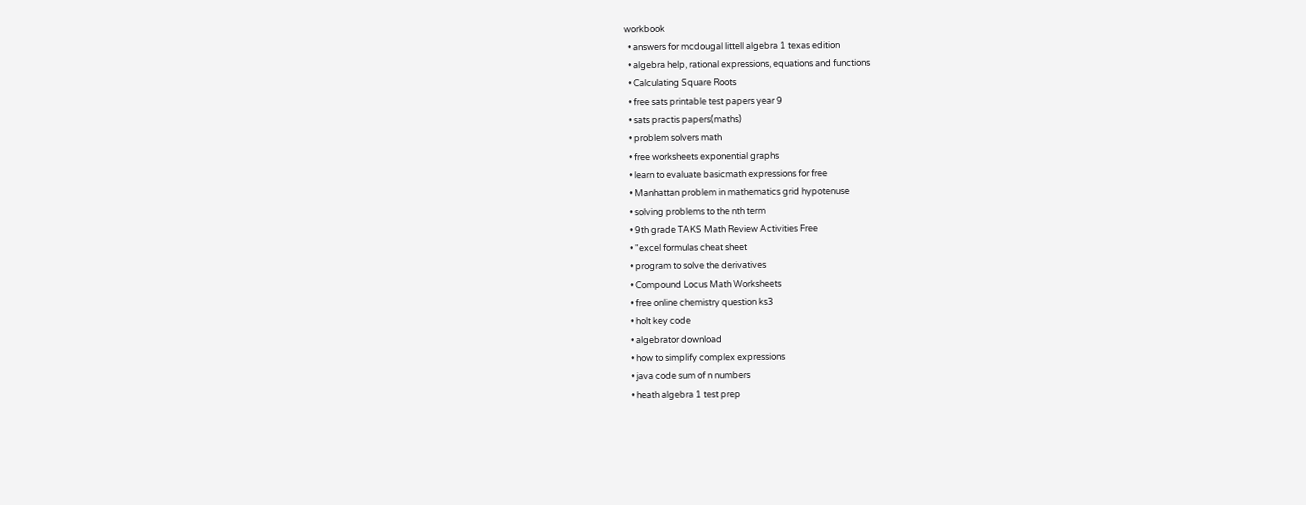workbook
  • answers for mcdougal littell algebra 1 texas edition
  • algebra help, rational expressions, equations and functions
  • Calculating Square Roots
  • free sats printable test papers year 9
  • sats practis papers(maths)
  • problem solvers math
  • free worksheets exponential graphs
  • learn to evaluate basicmath expressions for free
  • Manhattan problem in mathematics grid hypotenuse
  • solving problems to the nth term
  • 9th grade TAKS Math Review Activities Free
  • "excel formulas cheat sheet
  • program to solve the derivatives
  • Compound Locus Math Worksheets
  • free online chemistry question ks3
  • holt key code
  • algebrator download
  • how to simplify complex expressions
  • java code sum of n numbers
  • heath algebra 1 test prep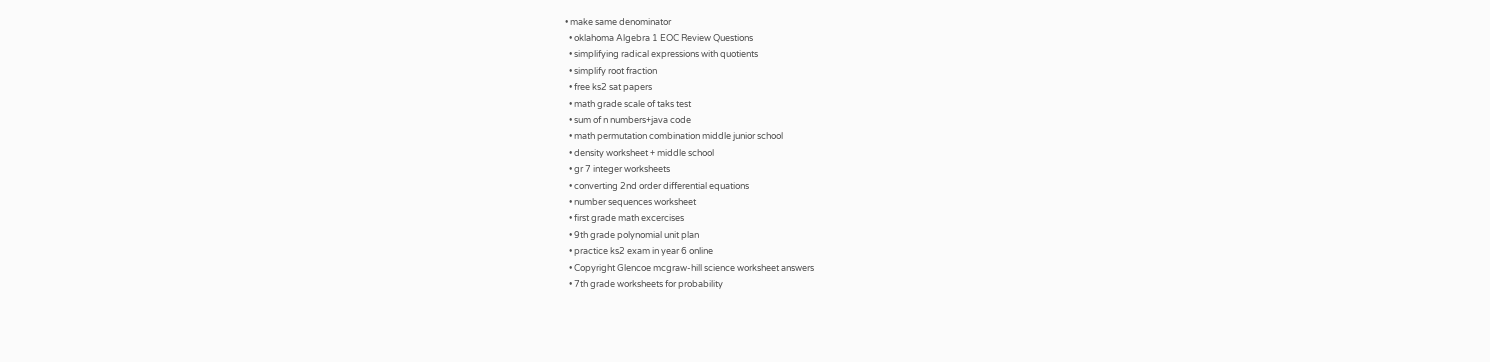• make same denominator
  • oklahoma Algebra 1 EOC Review Questions
  • simplifying radical expressions with quotients
  • simplify root fraction
  • free ks2 sat papers
  • math grade scale of taks test
  • sum of n numbers+java code
  • math permutation combination middle junior school
  • density worksheet + middle school
  • gr 7 integer worksheets
  • converting 2nd order differential equations
  • number sequences worksheet
  • first grade math excercises
  • 9th grade polynomial unit plan
  • practice ks2 exam in year 6 online
  • Copyright Glencoe mcgraw-hill science worksheet answers
  • 7th grade worksheets for probability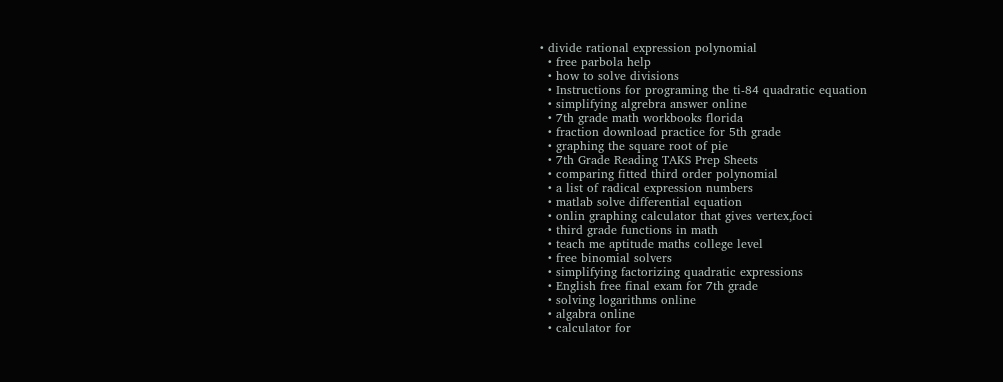• divide rational expression polynomial
  • free parbola help
  • how to solve divisions
  • Instructions for programing the ti-84 quadratic equation
  • simplifying algrebra answer online
  • 7th grade math workbooks florida
  • fraction download practice for 5th grade
  • graphing the square root of pie
  • 7th Grade Reading TAKS Prep Sheets
  • comparing fitted third order polynomial
  • a list of radical expression numbers
  • matlab solve differential equation
  • onlin graphing calculator that gives vertex,foci
  • third grade functions in math
  • teach me aptitude maths college level
  • free binomial solvers
  • simplifying factorizing quadratic expressions
  • English free final exam for 7th grade
  • solving logarithms online
  • algabra online
  • calculator for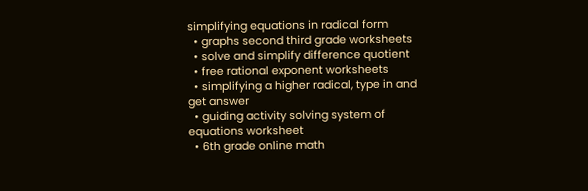simplifying equations in radical form
  • graphs second third grade worksheets
  • solve and simplify difference quotient
  • free rational exponent worksheets
  • simplifying a higher radical, type in and get answer
  • guiding activity solving system of equations worksheet
  • 6th grade online math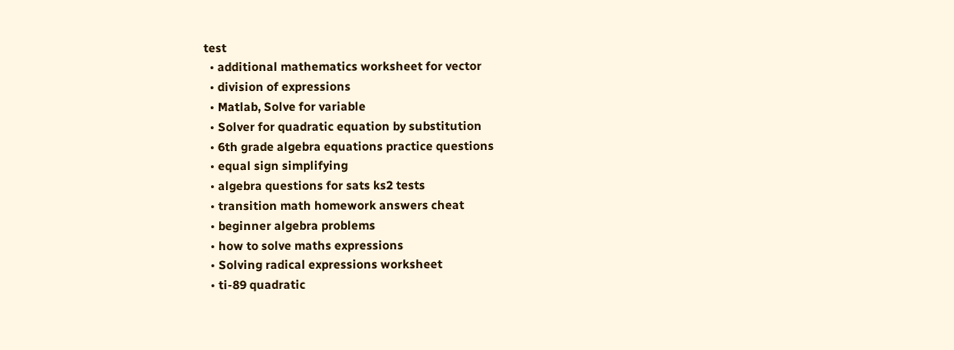test
  • additional mathematics worksheet for vector
  • division of expressions
  • Matlab, Solve for variable
  • Solver for quadratic equation by substitution
  • 6th grade algebra equations practice questions
  • equal sign simplifying
  • algebra questions for sats ks2 tests
  • transition math homework answers cheat
  • beginner algebra problems
  • how to solve maths expressions
  • Solving radical expressions worksheet
  • ti-89 quadratic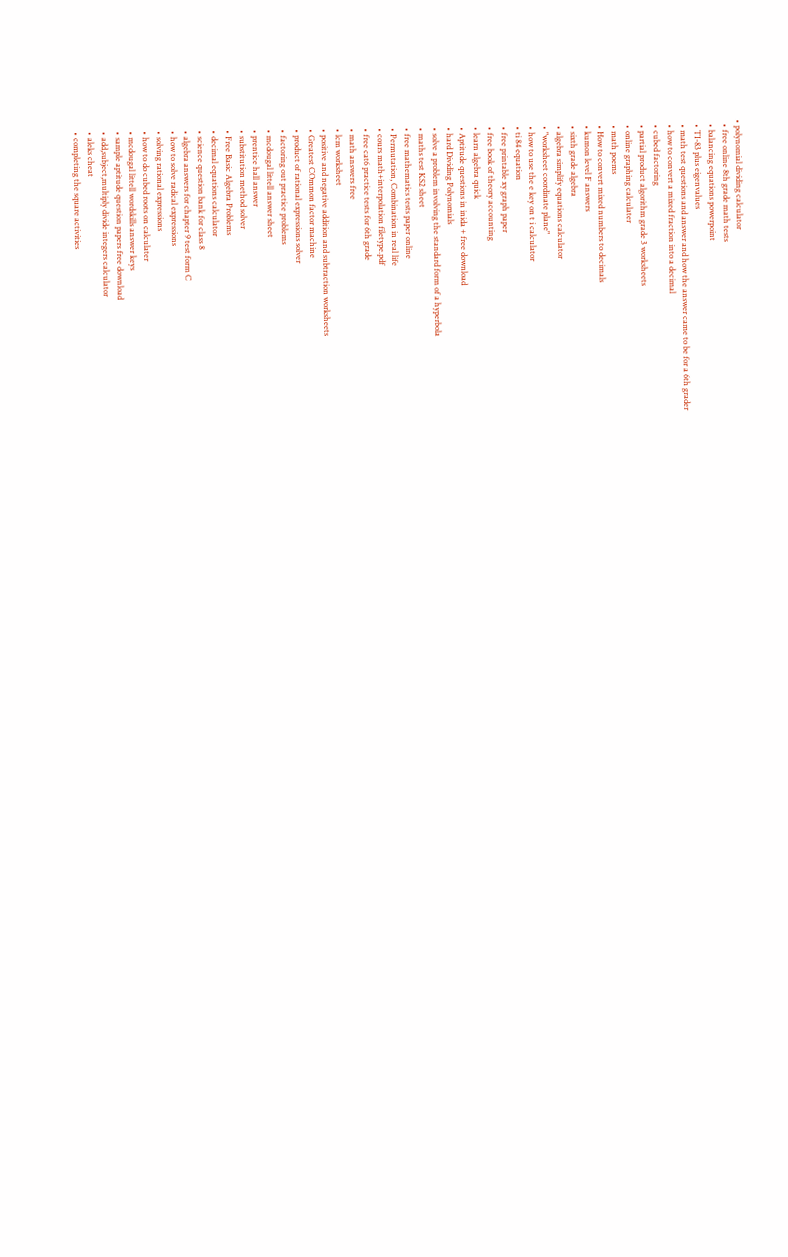• polynomial dividing calculator
  • free online 8th grade math tests
  • balancing equations powerpoint
  • TI-83 plus eigenvalues
  • math test questions and answer and how the answer came to be for a 6th grader
  • how to convert a mixed fraction into a decimal
  • cubed factoring
  • partial product algorithm grade 3 worksheets
  • online graphing calculater
  • math poems
  • How to convert mixed numbers to decimals
  • kumon level F answers
  • sixth grade algebra
  • algebra simplify equations calculator
  • "worksheet coordinate plane"
  • how to use the e key on t i calculator
  • ti 84 equation
  • free printable xy graph paper
  • free book of theory accounting
  • learn algebra quick
  • Aptitude questions in inida + free download
  • hard Dividing Polynomials
  • solve a problem involving the standard form of a hyperbola
  • maths test KS2 sheet
  • free mathematics tests paper online
  • Permutation, Combination in real life
  • cours math+interpolation filetype.pdf
  • free cat6 practice tests for 6th grade
  • math answers free
  • lcm worksheet
  • positive and negative addition and subtraction worksheets
  • Greatest COmmon factor machine
  • product of rational expressions solver
  • factoring out practice problems
  • mcdougal littell answer sheet
  • prentice hall answer
  • substitution method solver
  • Free Basic Algebra Problems
  • decimal equations calculator
  • science question bank for class 8
  • algebra answers for chapter 9 test form C
  • how to solve radical expressions
  • solving rational expressions
  • how to do cubed roots on calculater
  • mcdougal littell wordskills answer keys
  • sample aptitude question papers free download
  • add,subject,multiply divide integers calculator
  • aleks cheat
  • completing the square activities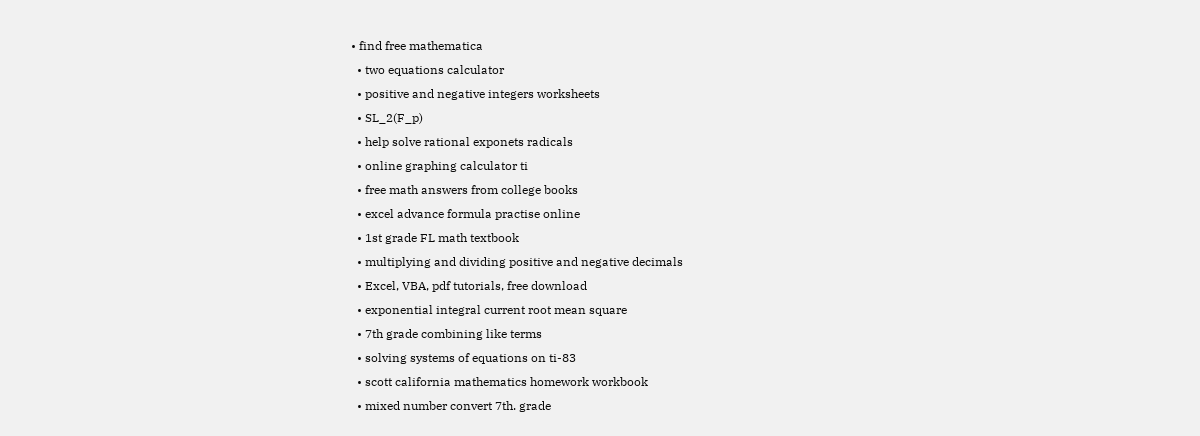• find free mathematica
  • two equations calculator
  • positive and negative integers worksheets
  • SL_2(F_p)
  • help solve rational exponets radicals
  • online graphing calculator ti
  • free math answers from college books
  • excel advance formula practise online
  • 1st grade FL math textbook
  • multiplying and dividing positive and negative decimals
  • Excel, VBA, pdf tutorials, free download
  • exponential integral current root mean square
  • 7th grade combining like terms
  • solving systems of equations on ti-83
  • scott california mathematics homework workbook
  • mixed number convert 7th. grade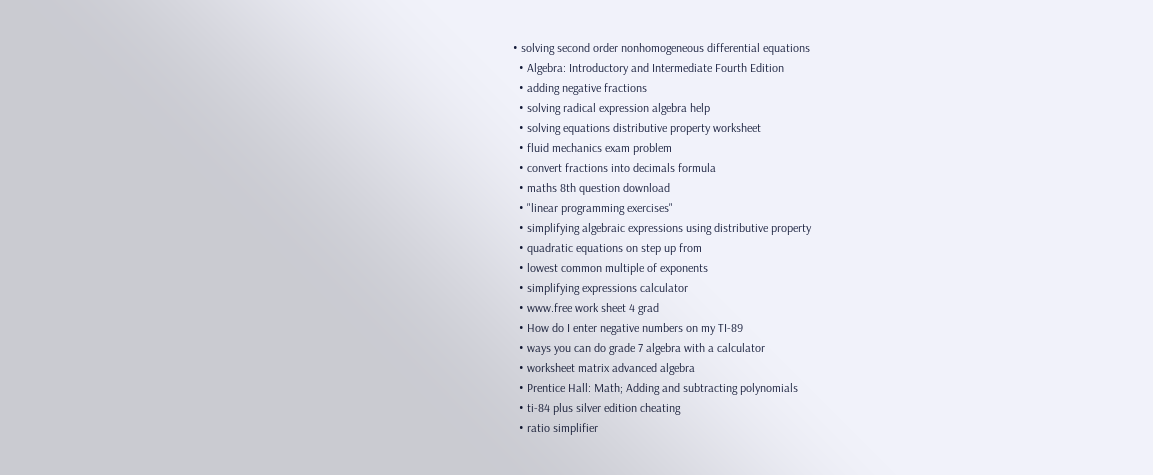• solving second order nonhomogeneous differential equations
  • Algebra: Introductory and Intermediate Fourth Edition
  • adding negative fractions
  • solving radical expression algebra help
  • solving equations distributive property worksheet
  • fluid mechanics exam problem
  • convert fractions into decimals formula
  • maths 8th question download
  • "linear programming exercises"
  • simplifying algebraic expressions using distributive property
  • quadratic equations on step up from
  • lowest common multiple of exponents
  • simplifying expressions calculator
  • www.free work sheet 4 grad
  • How do I enter negative numbers on my TI-89
  • ways you can do grade 7 algebra with a calculator
  • worksheet matrix advanced algebra
  • Prentice Hall: Math; Adding and subtracting polynomials
  • ti-84 plus silver edition cheating
  • ratio simplifier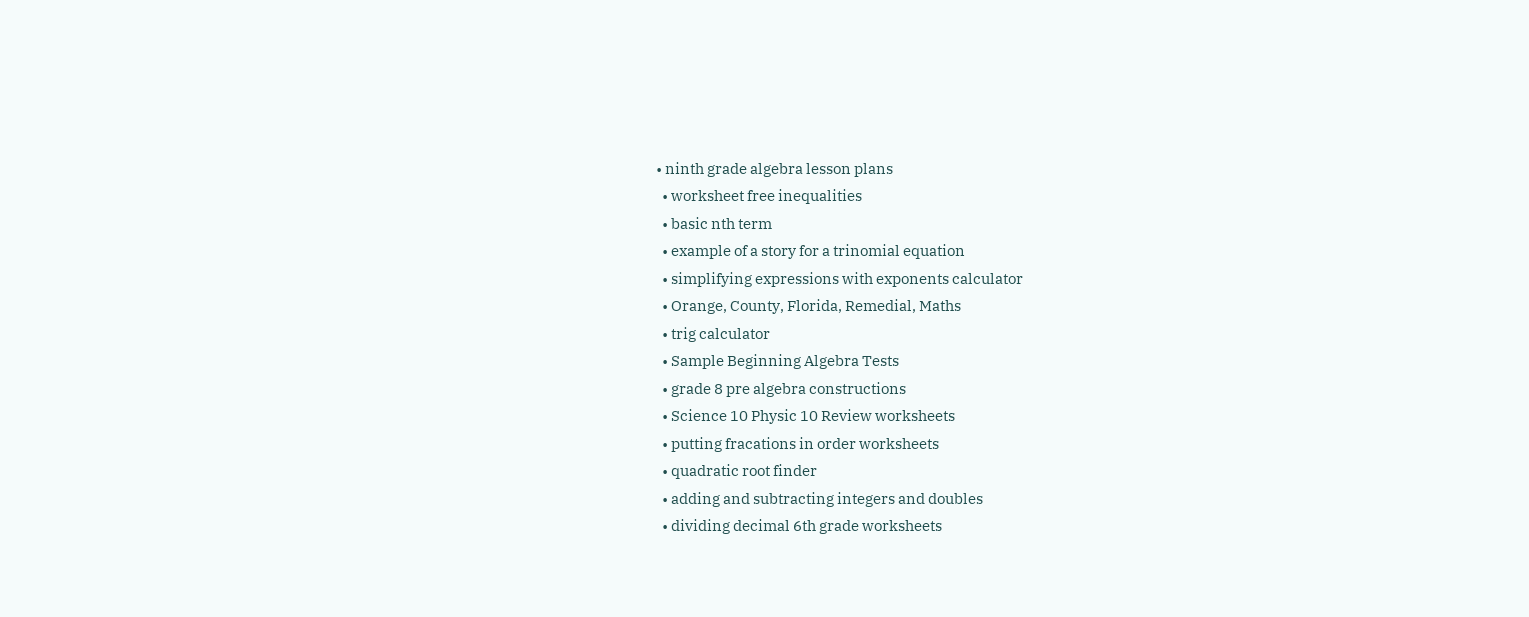• ninth grade algebra lesson plans
  • worksheet free inequalities
  • basic nth term
  • example of a story for a trinomial equation
  • simplifying expressions with exponents calculator
  • Orange, County, Florida, Remedial, Maths
  • trig calculator
  • Sample Beginning Algebra Tests
  • grade 8 pre algebra constructions
  • Science 10 Physic 10 Review worksheets
  • putting fracations in order worksheets
  • quadratic root finder
  • adding and subtracting integers and doubles
  • dividing decimal 6th grade worksheets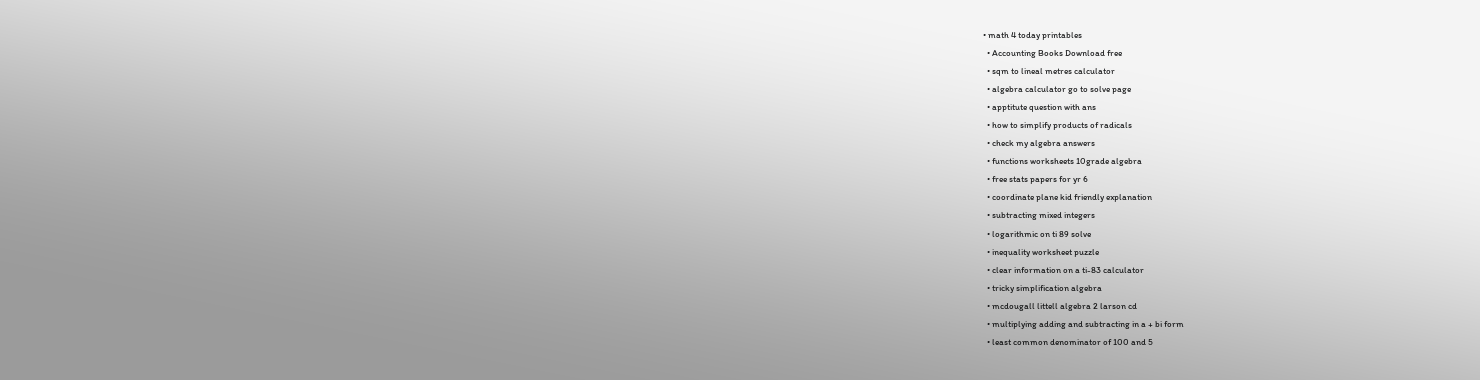• math 4 today printables
  • Accounting Books Download free
  • sqm to lineal metres calculator
  • algebra calculator go to solve page
  • apptitute question with ans
  • how to simplify products of radicals
  • check my algebra answers
  • functions worksheets 10grade algebra
  • free stats papers for yr 6
  • coordinate plane kid friendly explanation
  • subtracting mixed integers
  • logarithmic on ti 89 solve
  • inequality worksheet puzzle
  • clear information on a ti-83 calculator
  • tricky simplification algebra
  • mcdougall littell algebra 2 larson cd
  • multiplying adding and subtracting in a + bi form
  • least common denominator of 100 and 5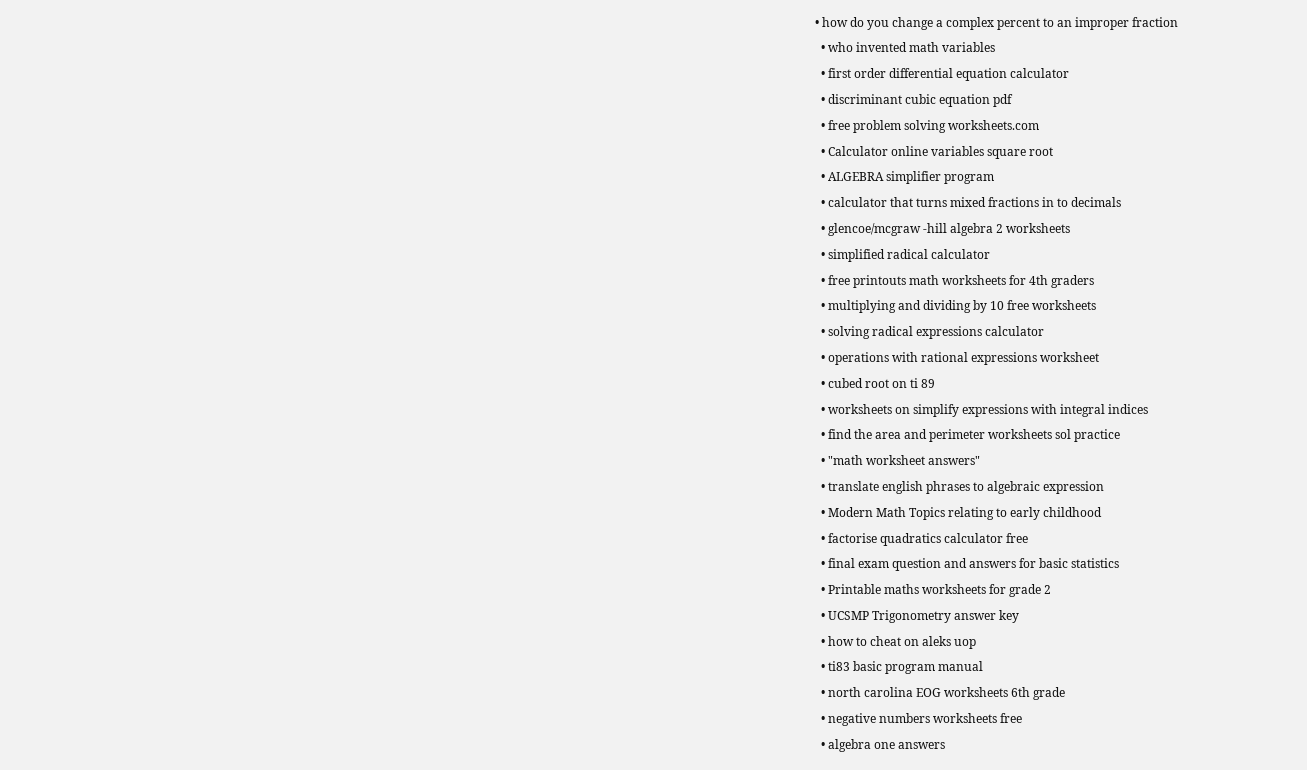• how do you change a complex percent to an improper fraction
  • who invented math variables
  • first order differential equation calculator
  • discriminant cubic equation pdf
  • free problem solving worksheets.com
  • Calculator online variables square root
  • ALGEBRA simplifier program
  • calculator that turns mixed fractions in to decimals
  • glencoe/mcgraw -hill algebra 2 worksheets
  • simplified radical calculator
  • free printouts math worksheets for 4th graders
  • multiplying and dividing by 10 free worksheets
  • solving radical expressions calculator
  • operations with rational expressions worksheet
  • cubed root on ti 89
  • worksheets on simplify expressions with integral indices
  • find the area and perimeter worksheets sol practice
  • "math worksheet answers"
  • translate english phrases to algebraic expression
  • Modern Math Topics relating to early childhood
  • factorise quadratics calculator free
  • final exam question and answers for basic statistics
  • Printable maths worksheets for grade 2
  • UCSMP Trigonometry answer key
  • how to cheat on aleks uop
  • ti83 basic program manual
  • north carolina EOG worksheets 6th grade
  • negative numbers worksheets free
  • algebra one answers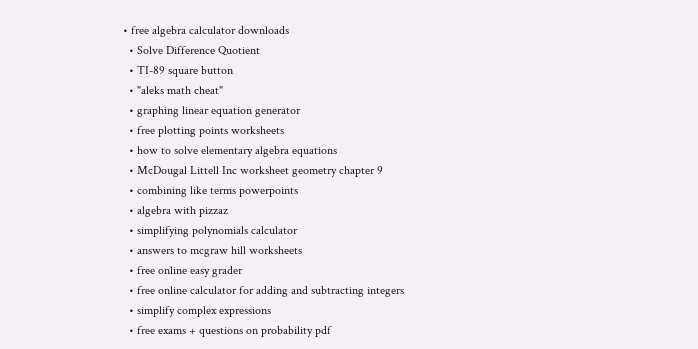• free algebra calculator downloads
  • Solve Difference Quotient
  • TI-89 square button
  • "aleks math cheat"
  • graphing linear equation generator
  • free plotting points worksheets
  • how to solve elementary algebra equations
  • McDougal Littell Inc worksheet geometry chapter 9
  • combining like terms powerpoints
  • algebra with pizzaz
  • simplifying polynomials calculator
  • answers to mcgraw hill worksheets
  • free online easy grader
  • free online calculator for adding and subtracting integers
  • simplify complex expressions
  • free exams + questions on probability pdf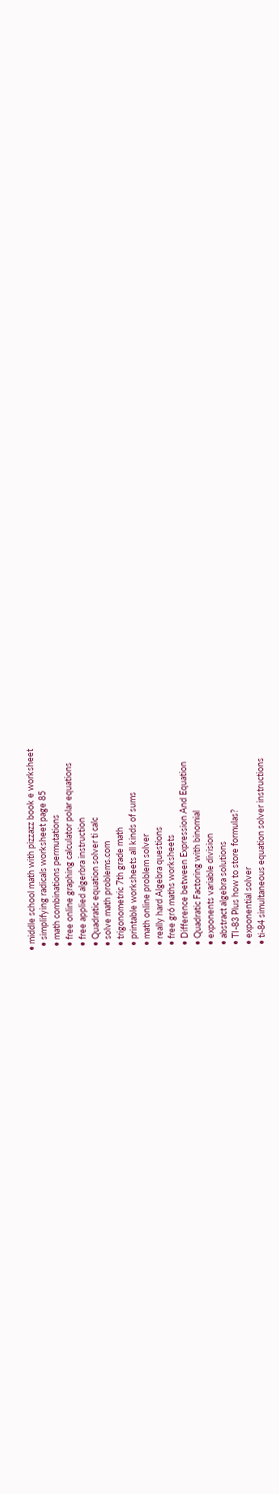• middle school math with pizzazz book e worksheet
  • simplifying radicals worksheet page 85
  • math combinations permutations
  • free online graphing calculator polar equations
  • free applied algerbra instruction
  • Quadratic equation solver ti calc
  • solve math problems.com
  • trigonometric 7th grade math
  • printable worksheets all kinds of sums
  • math online problem solver
  • really hard Algebra questions
  • free gr6 maths worksheets
  • Difference between Expression And Equation
  • Quadratic Factoring with binomial
  • exponents variable division
  • abstract algebra solutions
  • TI-83 Plus how to store formulas?
  • exponential solver
  • ti-84 simultaneous equation solver instructions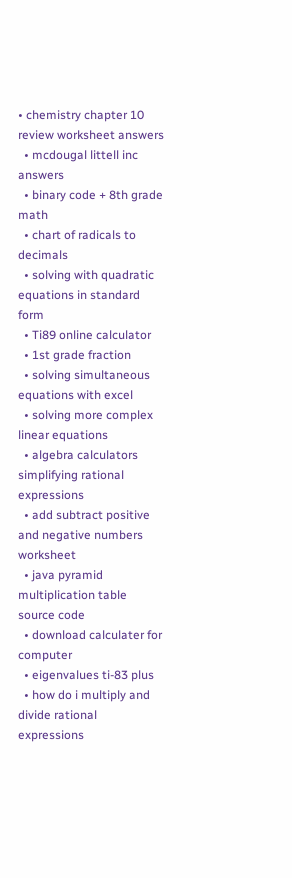• chemistry chapter 10 review worksheet answers
  • mcdougal littell inc answers
  • binary code + 8th grade math
  • chart of radicals to decimals
  • solving with quadratic equations in standard form
  • Ti89 online calculator
  • 1st grade fraction
  • solving simultaneous equations with excel
  • solving more complex linear equations
  • algebra calculators simplifying rational expressions
  • add subtract positive and negative numbers worksheet
  • java pyramid multiplication table source code
  • download calculater for computer
  • eigenvalues ti-83 plus
  • how do i multiply and divide rational expressions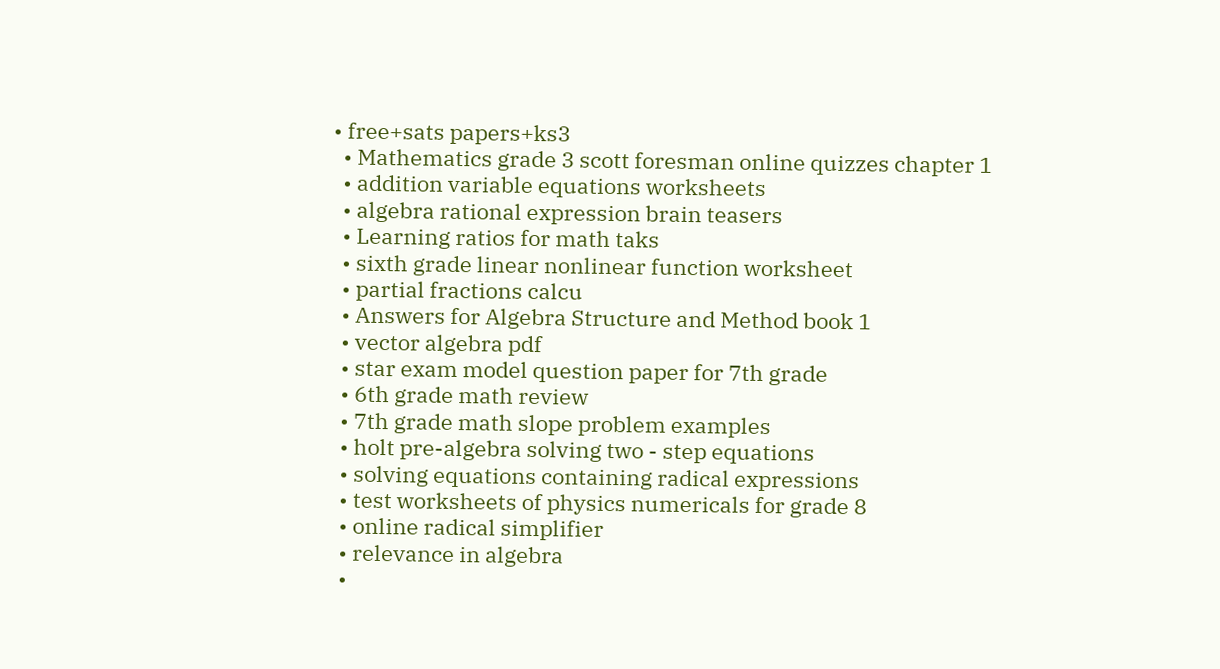• free+sats papers+ks3
  • Mathematics grade 3 scott foresman online quizzes chapter 1
  • addition variable equations worksheets
  • algebra rational expression brain teasers
  • Learning ratios for math taks
  • sixth grade linear nonlinear function worksheet
  • partial fractions calcu
  • Answers for Algebra Structure and Method book 1
  • vector algebra pdf
  • star exam model question paper for 7th grade
  • 6th grade math review
  • 7th grade math slope problem examples
  • holt pre-algebra solving two - step equations
  • solving equations containing radical expressions
  • test worksheets of physics numericals for grade 8
  • online radical simplifier
  • relevance in algebra
  •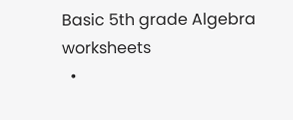Basic 5th grade Algebra worksheets
  •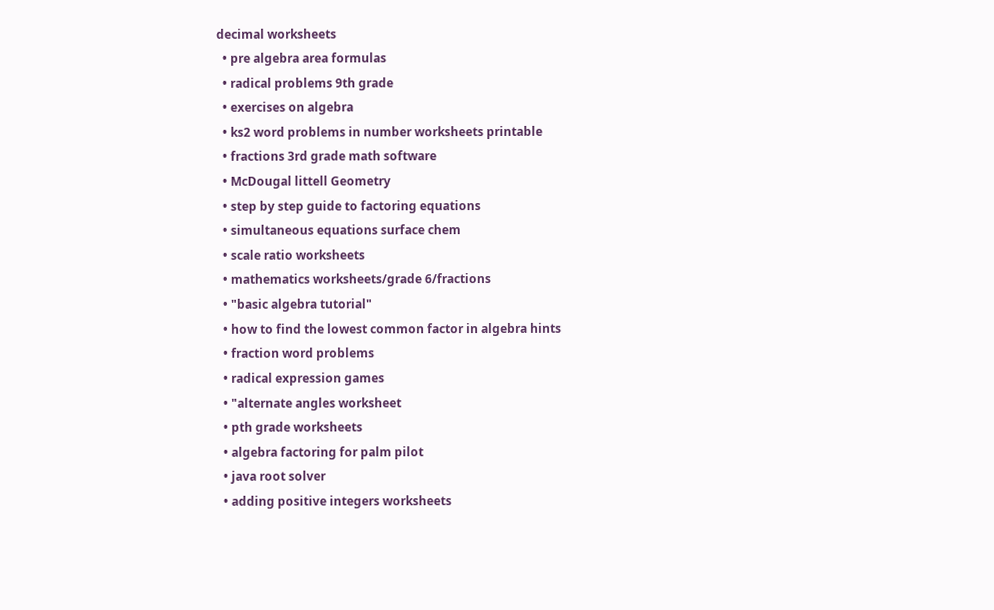decimal worksheets
  • pre algebra area formulas
  • radical problems 9th grade
  • exercises on algebra
  • ks2 word problems in number worksheets printable
  • fractions 3rd grade math software
  • McDougal littell Geometry
  • step by step guide to factoring equations
  • simultaneous equations surface chem
  • scale ratio worksheets
  • mathematics worksheets/grade 6/fractions
  • "basic algebra tutorial"
  • how to find the lowest common factor in algebra hints
  • fraction word problems
  • radical expression games
  • "alternate angles worksheet
  • pth grade worksheets
  • algebra factoring for palm pilot
  • java root solver
  • adding positive integers worksheets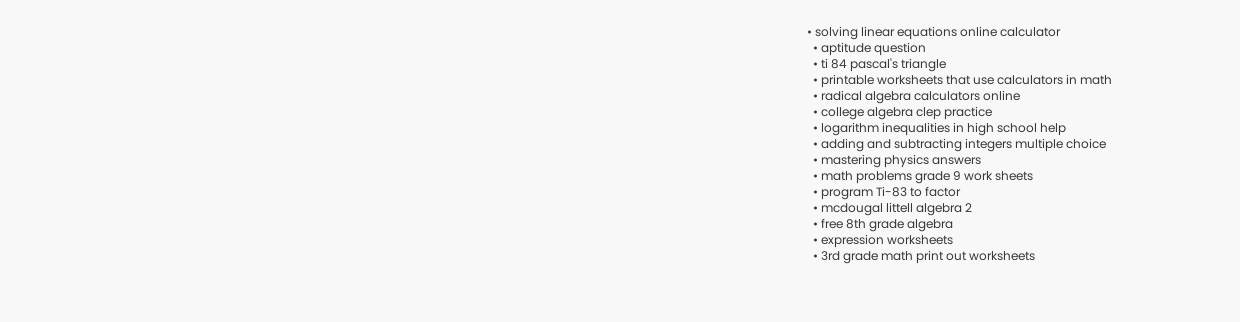• solving linear equations online calculator
  • aptitude question
  • ti 84 pascal's triangle
  • printable worksheets that use calculators in math
  • radical algebra calculators online
  • college algebra clep practice
  • logarithm inequalities in high school help
  • adding and subtracting integers multiple choice
  • mastering physics answers
  • math problems grade 9 work sheets
  • program Ti-83 to factor
  • mcdougal littell algebra 2
  • free 8th grade algebra
  • expression worksheets
  • 3rd grade math print out worksheets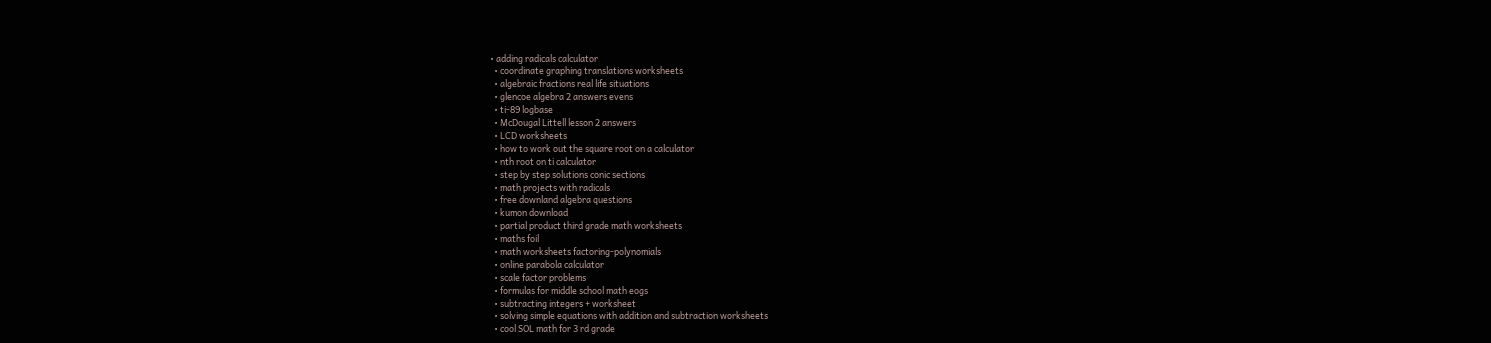• adding radicals calculator
  • coordinate graphing translations worksheets
  • algebraic fractions real life situations
  • glencoe algebra 2 answers evens
  • ti-89 logbase
  • McDougal Littell lesson 2 answers
  • LCD worksheets
  • how to work out the square root on a calculator
  • nth root on ti calculator
  • step by step solutions conic sections
  • math projects with radicals
  • free downland algebra questions
  • kumon download
  • partial product third grade math worksheets
  • maths foil
  • math worksheets factoring-polynomials
  • online parabola calculator
  • scale factor problems
  • formulas for middle school math eogs
  • subtracting integers + worksheet
  • solving simple equations with addition and subtraction worksheets
  • cool SOL math for 3 rd grade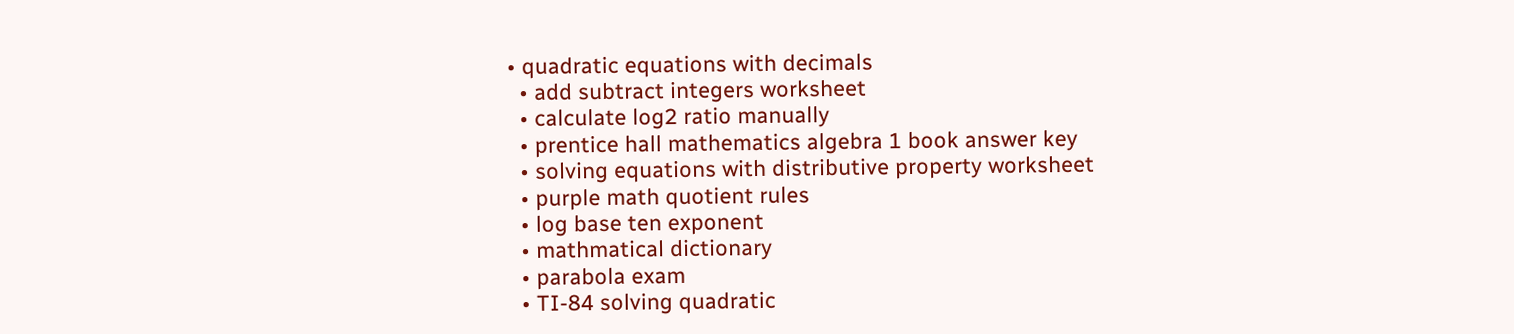• quadratic equations with decimals
  • add subtract integers worksheet
  • calculate log2 ratio manually
  • prentice hall mathematics algebra 1 book answer key
  • solving equations with distributive property worksheet
  • purple math quotient rules
  • log base ten exponent
  • mathmatical dictionary
  • parabola exam
  • TI-84 solving quadratic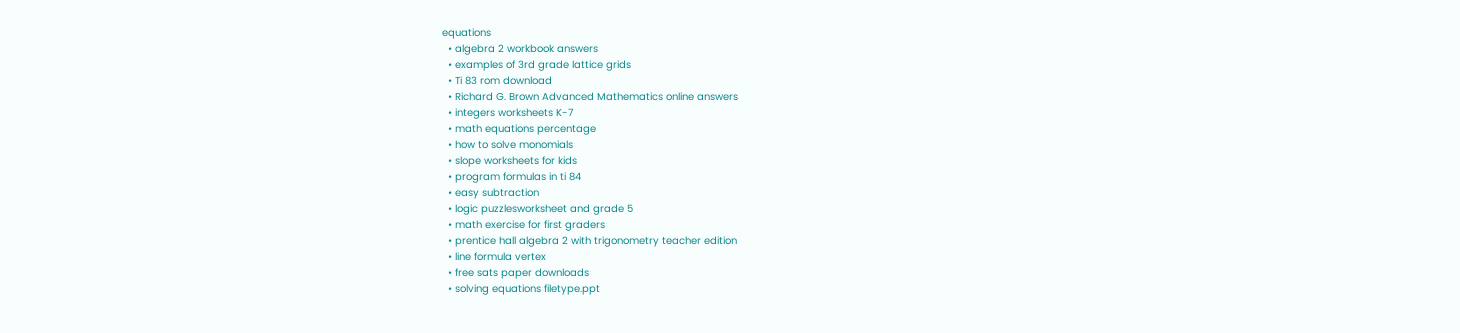equations
  • algebra 2 workbook answers
  • examples of 3rd grade lattice grids
  • Ti 83 rom download
  • Richard G. Brown Advanced Mathematics online answers
  • integers worksheets K-7
  • math equations percentage
  • how to solve monomials
  • slope worksheets for kids
  • program formulas in ti 84
  • easy subtraction
  • logic puzzlesworksheet and grade 5
  • math exercise for first graders
  • prentice hall algebra 2 with trigonometry teacher edition
  • line formula vertex
  • free sats paper downloads
  • solving equations filetype.ppt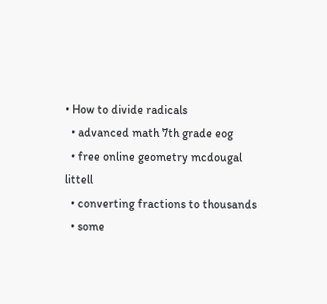• How to divide radicals
  • advanced math 7th grade eog
  • free online geometry mcdougal littell
  • converting fractions to thousands
  • some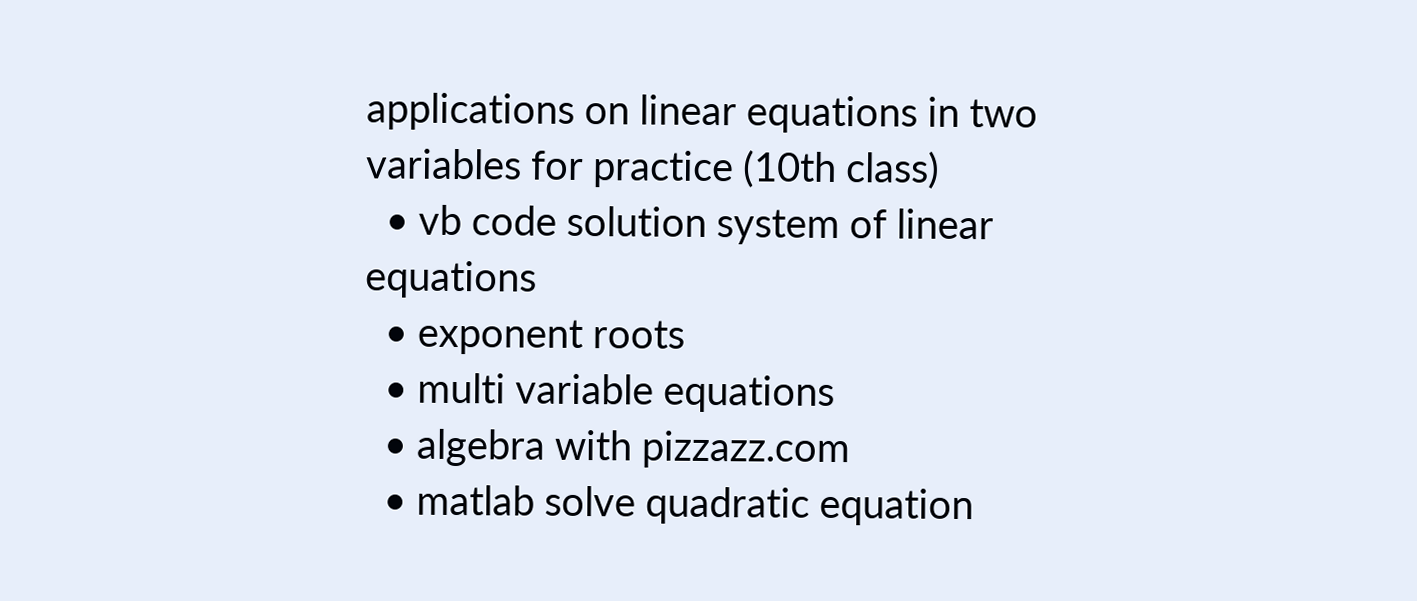applications on linear equations in two variables for practice (10th class)
  • vb code solution system of linear equations
  • exponent roots
  • multi variable equations
  • algebra with pizzazz.com
  • matlab solve quadratic equation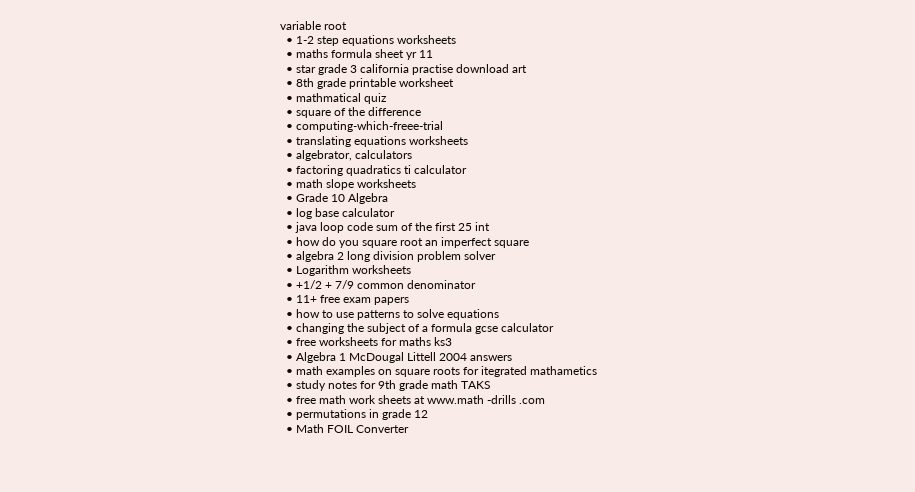variable root
  • 1-2 step equations worksheets
  • maths formula sheet yr 11
  • star grade 3 california practise download art
  • 8th grade printable worksheet
  • mathmatical quiz
  • square of the difference
  • computing-which-freee-trial
  • translating equations worksheets
  • algebrator, calculators
  • factoring quadratics ti calculator
  • math slope worksheets
  • Grade 10 Algebra
  • log base calculator
  • java loop code sum of the first 25 int
  • how do you square root an imperfect square
  • algebra 2 long division problem solver
  • Logarithm worksheets
  • +1/2 + 7/9 common denominator
  • 11+ free exam papers
  • how to use patterns to solve equations
  • changing the subject of a formula gcse calculator
  • free worksheets for maths ks3
  • Algebra 1 McDougal Littell 2004 answers
  • math examples on square roots for itegrated mathametics
  • study notes for 9th grade math TAKS
  • free math work sheets at www.math -drills .com
  • permutations in grade 12
  • Math FOIL Converter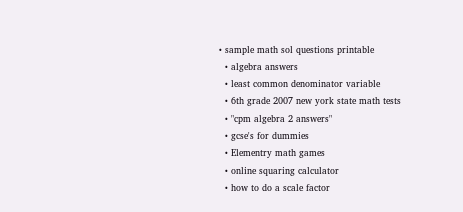• sample math sol questions printable
  • algebra answers
  • least common denominator variable
  • 6th grade 2007 new york state math tests
  • "cpm algebra 2 answers"
  • gcse's for dummies
  • Elementry math games
  • online squaring calculator
  • how to do a scale factor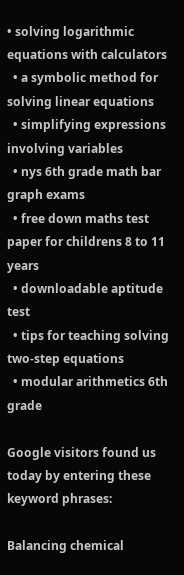• solving logarithmic equations with calculators
  • a symbolic method for solving linear equations
  • simplifying expressions involving variables
  • nys 6th grade math bar graph exams
  • free down maths test paper for childrens 8 to 11 years
  • downloadable aptitude test
  • tips for teaching solving two-step equations
  • modular arithmetics 6th grade

Google visitors found us today by entering these keyword phrases:

Balancing chemical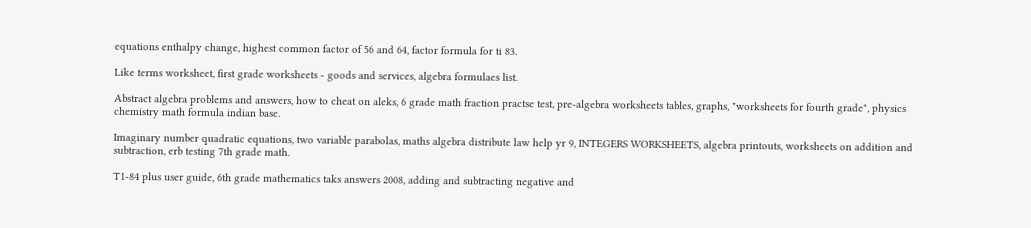equations enthalpy change, highest common factor of 56 and 64, factor formula for ti 83.

Like terms worksheet, first grade worksheets - goods and services, algebra formulaes list.

Abstract algebra problems and answers, how to cheat on aleks, 6 grade math fraction practse test, pre-algebra worksheets tables, graphs, "worksheets for fourth grade", physics chemistry math formula indian base.

Imaginary number quadratic equations, two variable parabolas, maths algebra distribute law help yr 9, INTEGERS WORKSHEETS, algebra printouts, worksheets on addition and subtraction, erb testing 7th grade math.

T1-84 plus user guide, 6th grade mathematics taks answers 2008, adding and subtracting negative and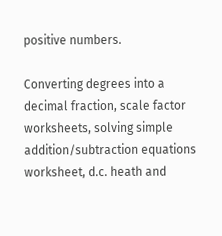positive numbers.

Converting degrees into a decimal fraction, scale factor worksheets, solving simple addition/subtraction equations worksheet, d.c. heath and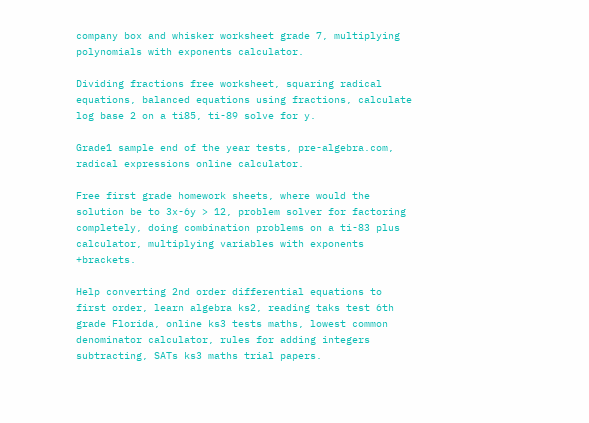company box and whisker worksheet grade 7, multiplying polynomials with exponents calculator.

Dividing fractions free worksheet, squaring radical equations, balanced equations using fractions, calculate log base 2 on a ti85, ti-89 solve for y.

Grade1 sample end of the year tests, pre-algebra.com, radical expressions online calculator.

Free first grade homework sheets, where would the solution be to 3x-6y > 12, problem solver for factoring completely, doing combination problems on a ti-83 plus calculator, multiplying variables with exponents +brackets.

Help converting 2nd order differential equations to first order, learn algebra ks2, reading taks test 6th grade Florida, online ks3 tests maths, lowest common denominator calculator, rules for adding integers subtracting, SATs ks3 maths trial papers.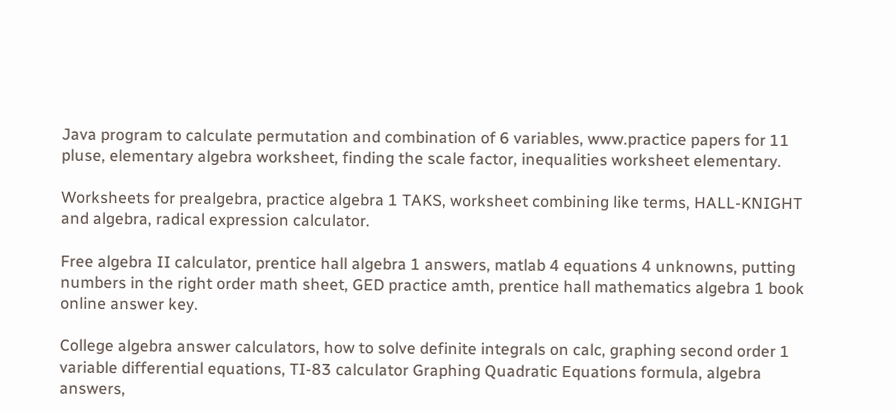Java program to calculate permutation and combination of 6 variables, www.practice papers for 11 pluse, elementary algebra worksheet, finding the scale factor, inequalities worksheet elementary.

Worksheets for prealgebra, practice algebra 1 TAKS, worksheet combining like terms, HALL-KNIGHT and algebra, radical expression calculator.

Free algebra II calculator, prentice hall algebra 1 answers, matlab 4 equations 4 unknowns, putting numbers in the right order math sheet, GED practice amth, prentice hall mathematics algebra 1 book online answer key.

College algebra answer calculators, how to solve definite integrals on calc, graphing second order 1 variable differential equations, TI-83 calculator Graphing Quadratic Equations formula, algebra answers,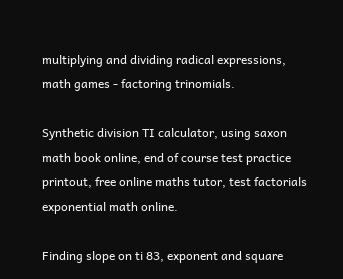multiplying and dividing radical expressions, math games - factoring trinomials.

Synthetic division TI calculator, using saxon math book online, end of course test practice printout, free online maths tutor, test factorials exponential math online.

Finding slope on ti 83, exponent and square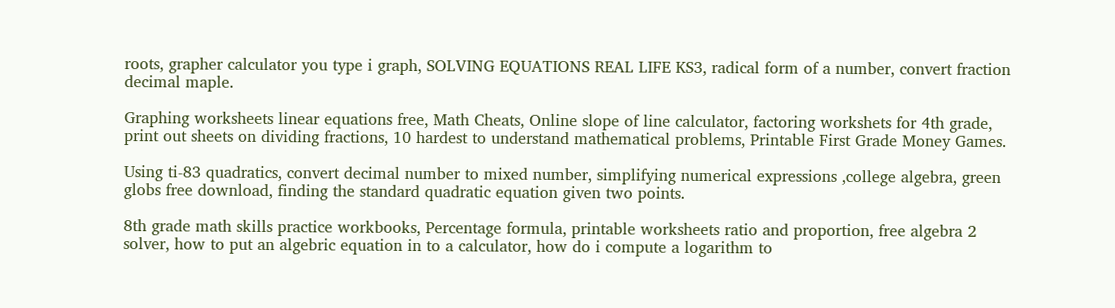roots, grapher calculator you type i graph, SOLVING EQUATIONS REAL LIFE KS3, radical form of a number, convert fraction decimal maple.

Graphing worksheets linear equations free, Math Cheats, Online slope of line calculator, factoring workshets for 4th grade, print out sheets on dividing fractions, 10 hardest to understand mathematical problems, Printable First Grade Money Games.

Using ti-83 quadratics, convert decimal number to mixed number, simplifying numerical expressions ,college algebra, green globs free download, finding the standard quadratic equation given two points.

8th grade math skills practice workbooks, Percentage formula, printable worksheets ratio and proportion, free algebra 2 solver, how to put an algebric equation in to a calculator, how do i compute a logarithm to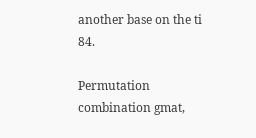another base on the ti 84.

Permutation combination gmat,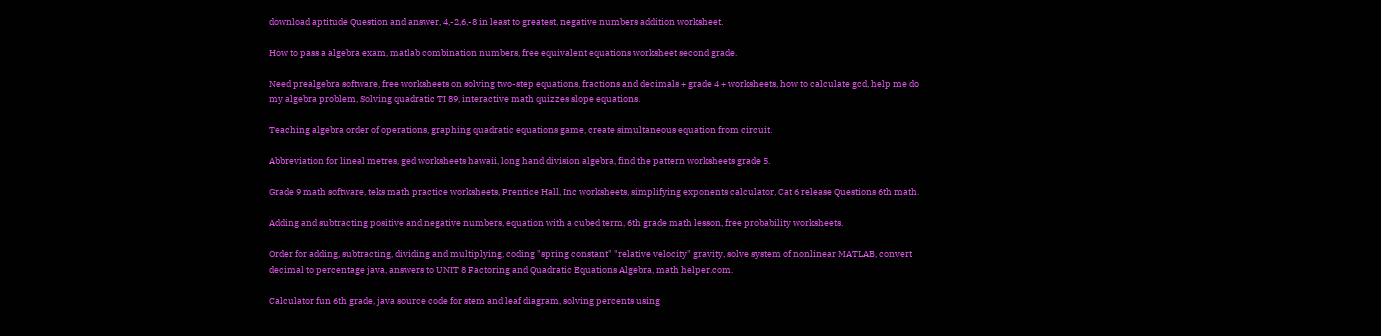download aptitude Question and answer, 4,-2,6,-8 in least to greatest, negative numbers addition worksheet.

How to pass a algebra exam, matlab combination numbers, free equivalent equations worksheet second grade.

Need prealgebra software, free worksheets on solving two-step equations, fractions and decimals + grade 4 + worksheets, how to calculate gcd, help me do my algebra problem, Solving quadratic TI 89, interactive math quizzes slope equations.

Teaching algebra order of operations, graphing quadratic equations game, create simultaneous equation from circuit.

Abbreviation for lineal metres, ged worksheets hawaii, long hand division algebra, find the pattern worksheets grade 5.

Grade 9 math software, teks math practice worksheets, Prentice Hall, Inc worksheets, simplifying exponents calculator, Cat 6 release Questions 6th math.

Adding and subtracting positive and negative numbers, equation with a cubed term, 6th grade math lesson, free probability worksheets.

Order for adding, subtracting, dividing and multiplying, coding "spring constant" "relative velocity" gravity, solve system of nonlinear MATLAB, convert decimal to percentage java, answers to UNIT 8 Factoring and Quadratic Equations Algebra, math helper.com.

Calculator fun 6th grade, java source code for stem and leaf diagram, solving percents using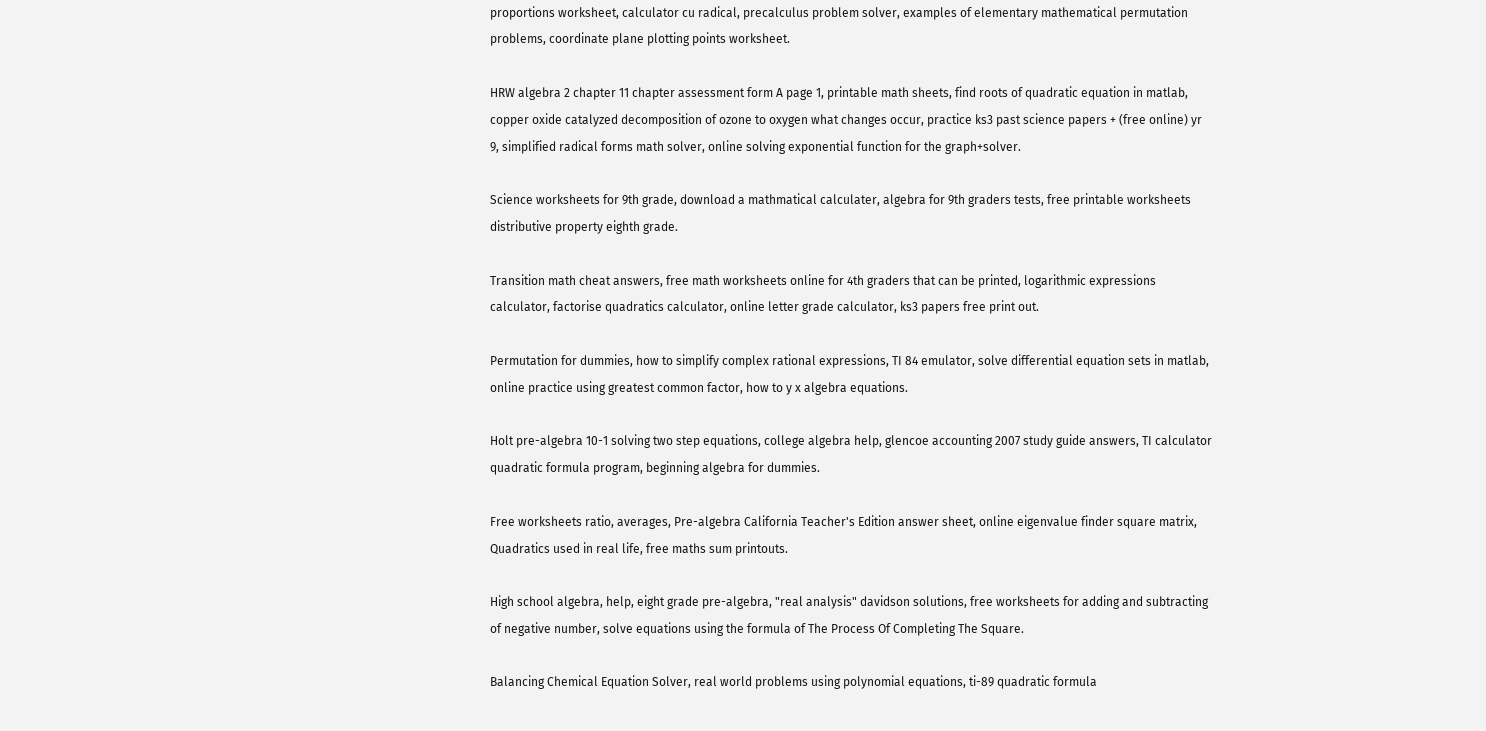proportions worksheet, calculator cu radical, precalculus problem solver, examples of elementary mathematical permutation problems, coordinate plane plotting points worksheet.

HRW algebra 2 chapter 11 chapter assessment form A page 1, printable math sheets, find roots of quadratic equation in matlab, copper oxide catalyzed decomposition of ozone to oxygen what changes occur, practice ks3 past science papers + (free online) yr 9, simplified radical forms math solver, online solving exponential function for the graph+solver.

Science worksheets for 9th grade, download a mathmatical calculater, algebra for 9th graders tests, free printable worksheets distributive property eighth grade.

Transition math cheat answers, free math worksheets online for 4th graders that can be printed, logarithmic expressions calculator, factorise quadratics calculator, online letter grade calculator, ks3 papers free print out.

Permutation for dummies, how to simplify complex rational expressions, TI 84 emulator, solve differential equation sets in matlab, online practice using greatest common factor, how to y x algebra equations.

Holt pre-algebra 10-1 solving two step equations, college algebra help, glencoe accounting 2007 study guide answers, TI calculator quadratic formula program, beginning algebra for dummies.

Free worksheets ratio, averages, Pre-algebra California Teacher's Edition answer sheet, online eigenvalue finder square matrix, Quadratics used in real life, free maths sum printouts.

High school algebra, help, eight grade pre-algebra, "real analysis" davidson solutions, free worksheets for adding and subtracting of negative number, solve equations using the formula of The Process Of Completing The Square.

Balancing Chemical Equation Solver, real world problems using polynomial equations, ti-89 quadratic formula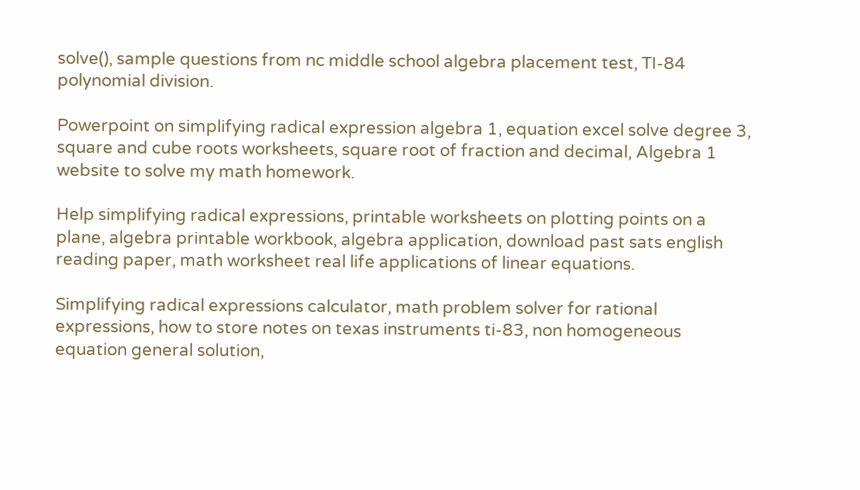solve(), sample questions from nc middle school algebra placement test, TI-84 polynomial division.

Powerpoint on simplifying radical expression algebra 1, equation excel solve degree 3, square and cube roots worksheets, square root of fraction and decimal, Algebra 1 website to solve my math homework.

Help simplifying radical expressions, printable worksheets on plotting points on a plane, algebra printable workbook, algebra application, download past sats english reading paper, math worksheet real life applications of linear equations.

Simplifying radical expressions calculator, math problem solver for rational expressions, how to store notes on texas instruments ti-83, non homogeneous equation general solution,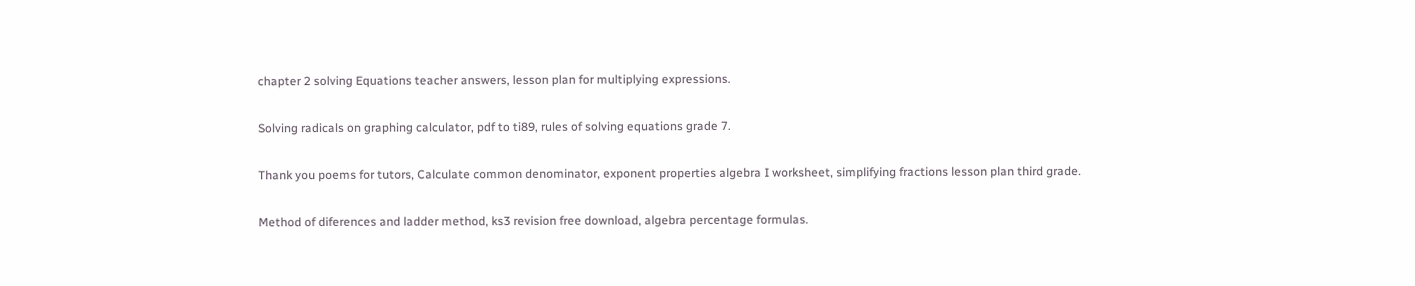chapter 2 solving Equations teacher answers, lesson plan for multiplying expressions.

Solving radicals on graphing calculator, pdf to ti89, rules of solving equations grade 7.

Thank you poems for tutors, Calculate common denominator, exponent properties algebra I worksheet, simplifying fractions lesson plan third grade.

Method of diferences and ladder method, ks3 revision free download, algebra percentage formulas.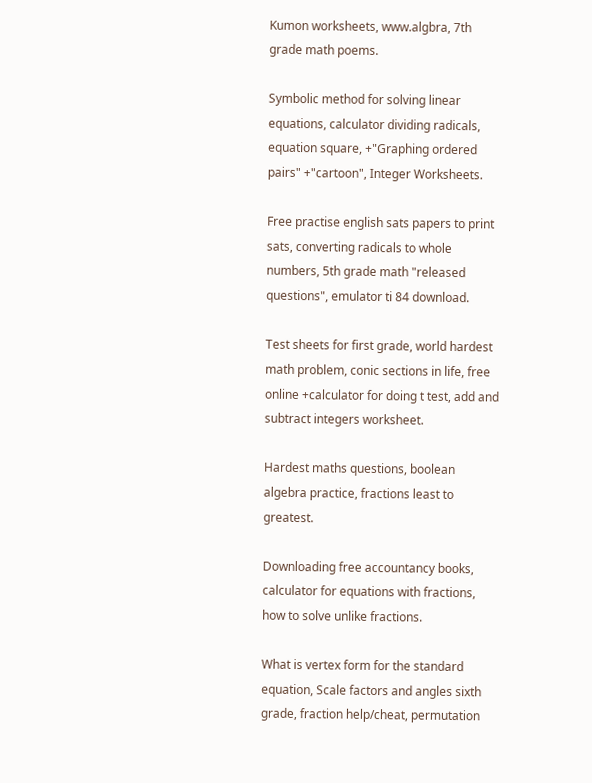Kumon worksheets, www.algbra, 7th grade math poems.

Symbolic method for solving linear equations, calculator dividing radicals, equation square, +"Graphing ordered pairs" +"cartoon", Integer Worksheets.

Free practise english sats papers to print sats, converting radicals to whole numbers, 5th grade math "released questions", emulator ti 84 download.

Test sheets for first grade, world hardest math problem, conic sections in life, free online +calculator for doing t test, add and subtract integers worksheet.

Hardest maths questions, boolean algebra practice, fractions least to greatest.

Downloading free accountancy books, calculator for equations with fractions, how to solve unlike fractions.

What is vertex form for the standard equation, Scale factors and angles sixth grade, fraction help/cheat, permutation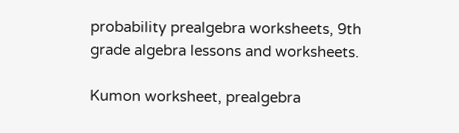probability prealgebra worksheets, 9th grade algebra lessons and worksheets.

Kumon worksheet, prealgebra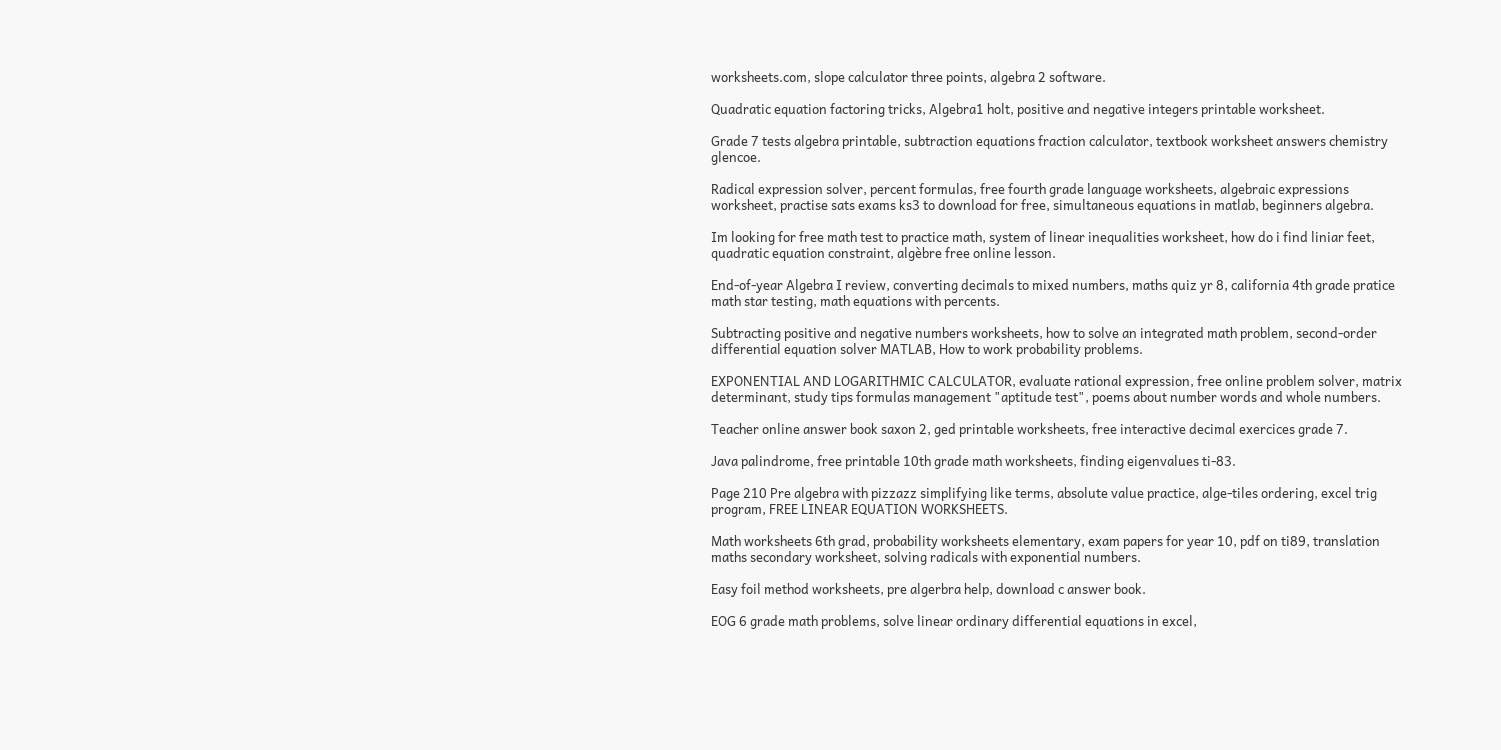worksheets.com, slope calculator three points, algebra 2 software.

Quadratic equation factoring tricks, Algebra1 holt, positive and negative integers printable worksheet.

Grade 7 tests algebra printable, subtraction equations fraction calculator, textbook worksheet answers chemistry glencoe.

Radical expression solver, percent formulas, free fourth grade language worksheets, algebraic expressions worksheet, practise sats exams ks3 to download for free, simultaneous equations in matlab, beginners algebra.

Im looking for free math test to practice math, system of linear inequalities worksheet, how do i find liniar feet, quadratic equation constraint, algèbre free online lesson.

End-of-year Algebra I review, converting decimals to mixed numbers, maths quiz yr 8, california 4th grade pratice math star testing, math equations with percents.

Subtracting positive and negative numbers worksheets, how to solve an integrated math problem, second-order differential equation solver MATLAB, How to work probability problems.

EXPONENTIAL AND LOGARITHMIC CALCULATOR, evaluate rational expression, free online problem solver, matrix determinant, study tips formulas management "aptitude test", poems about number words and whole numbers.

Teacher online answer book saxon 2, ged printable worksheets, free interactive decimal exercices grade 7.

Java palindrome, free printable 10th grade math worksheets, finding eigenvalues ti-83.

Page 210 Pre algebra with pizzazz simplifying like terms, absolute value practice, alge-tiles ordering, excel trig program, FREE LINEAR EQUATION WORKSHEETS.

Math worksheets 6th grad, probability worksheets elementary, exam papers for year 10, pdf on ti89, translation maths secondary worksheet, solving radicals with exponential numbers.

Easy foil method worksheets, pre algerbra help, download c answer book.

EOG 6 grade math problems, solve linear ordinary differential equations in excel,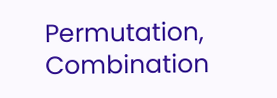Permutation, Combination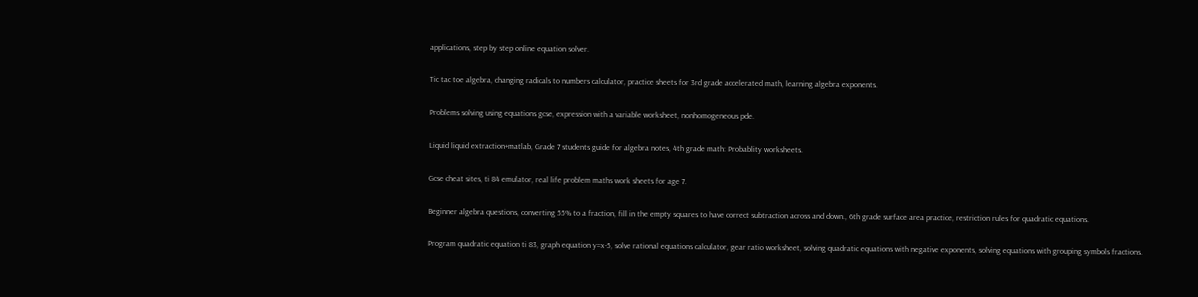applications, step by step online equation solver.

Tic tac toe algebra, changing radicals to numbers calculator, practice sheets for 3rd grade accelerated math, learning algebra exponents.

Problems solving using equations gcse, expression with a variable worksheet, nonhomogeneous pde.

Liquid liquid extraction+matlab, Grade 7 students guide for algebra notes, 4th grade math: Probablity worksheets.

Gcse cheat sites, ti 84 emulator, real life problem maths work sheets for age 7.

Beginner algebra questions, converting 55% to a fraction, fill in the empty squares to have correct subtraction across and down., 6th grade surface area practice, restriction rules for quadratic equations.

Program quadratic equation ti 83, graph equation y=x-5, solve rational equations calculator, gear ratio worksheet, solving quadratic equations with negative exponents, solving equations with grouping symbols fractions.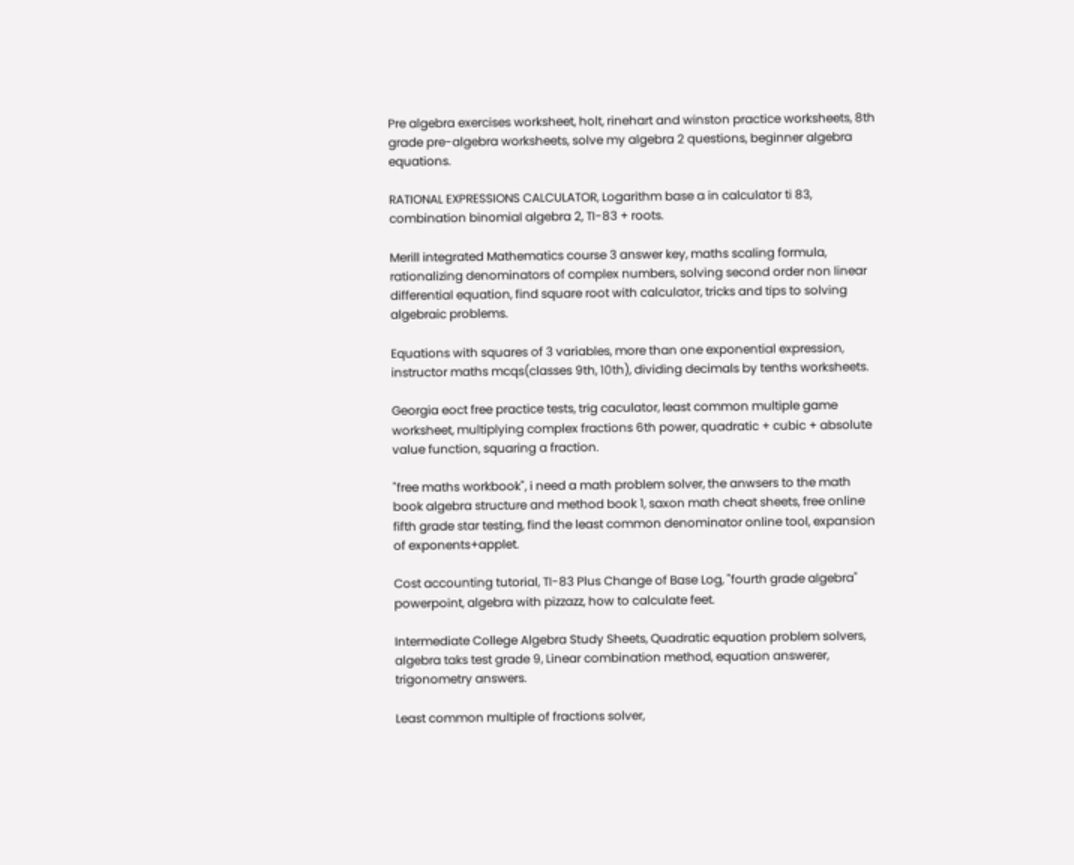Pre algebra exercises worksheet, holt, rinehart and winston practice worksheets, 8th grade pre-algebra worksheets, solve my algebra 2 questions, beginner algebra equations.

RATIONAL EXPRESSIONS CALCULATOR, Logarithm base a in calculator ti 83, combination binomial algebra 2, TI-83 + roots.

Merill integrated Mathematics course 3 answer key, maths scaling formula, rationalizing denominators of complex numbers, solving second order non linear differential equation, find square root with calculator, tricks and tips to solving algebraic problems.

Equations with squares of 3 variables, more than one exponential expression, instructor maths mcqs(classes 9th, 10th), dividing decimals by tenths worksheets.

Georgia eoct free practice tests, trig caculator, least common multiple game worksheet, multiplying complex fractions 6th power, quadratic + cubic + absolute value function, squaring a fraction.

"free maths workbook", i need a math problem solver, the anwsers to the math book algebra structure and method book 1, saxon math cheat sheets, free online fifth grade star testing, find the least common denominator online tool, expansion of exponents+applet.

Cost accounting tutorial, TI-83 Plus Change of Base Log, "fourth grade algebra" powerpoint, algebra with pizzazz, how to calculate feet.

Intermediate College Algebra Study Sheets, Quadratic equation problem solvers, algebra taks test grade 9, Linear combination method, equation answerer, trigonometry answers.

Least common multiple of fractions solver,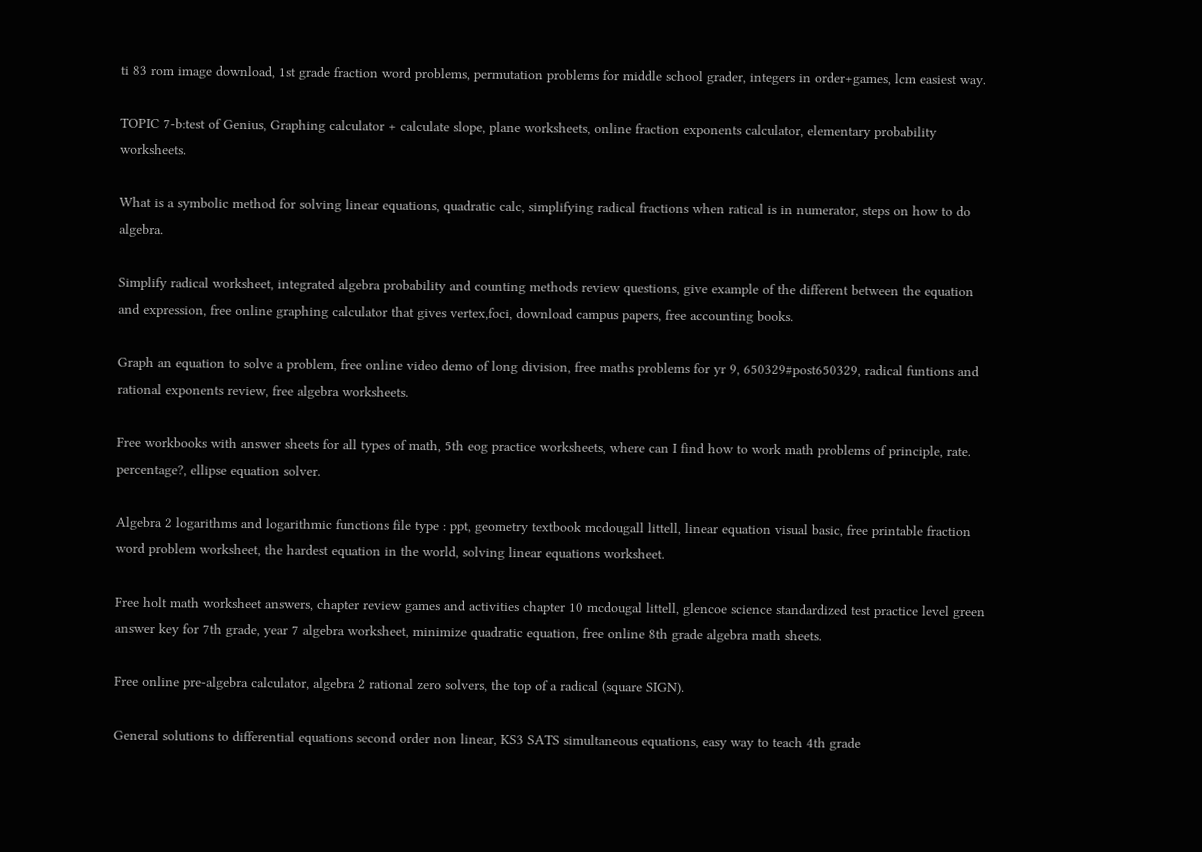ti 83 rom image download, 1st grade fraction word problems, permutation problems for middle school grader, integers in order+games, lcm easiest way.

TOPIC 7-b:test of Genius, Graphing calculator + calculate slope, plane worksheets, online fraction exponents calculator, elementary probability worksheets.

What is a symbolic method for solving linear equations, quadratic calc, simplifying radical fractions when ratical is in numerator, steps on how to do algebra.

Simplify radical worksheet, integrated algebra probability and counting methods review questions, give example of the different between the equation and expression, free online graphing calculator that gives vertex,foci, download campus papers, free accounting books.

Graph an equation to solve a problem, free online video demo of long division, free maths problems for yr 9, 650329#post650329, radical funtions and rational exponents review, free algebra worksheets.

Free workbooks with answer sheets for all types of math, 5th eog practice worksheets, where can I find how to work math problems of principle, rate. percentage?, ellipse equation solver.

Algebra 2 logarithms and logarithmic functions file type : ppt, geometry textbook mcdougall littell, linear equation visual basic, free printable fraction word problem worksheet, the hardest equation in the world, solving linear equations worksheet.

Free holt math worksheet answers, chapter review games and activities chapter 10 mcdougal littell, glencoe science standardized test practice level green answer key for 7th grade, year 7 algebra worksheet, minimize quadratic equation, free online 8th grade algebra math sheets.

Free online pre-algebra calculator, algebra 2 rational zero solvers, the top of a radical (square SIGN).

General solutions to differential equations second order non linear, KS3 SATS simultaneous equations, easy way to teach 4th grade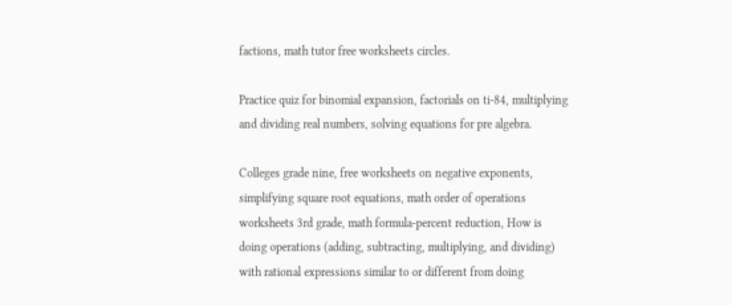factions, math tutor free worksheets circles.

Practice quiz for binomial expansion, factorials on ti-84, multiplying and dividing real numbers, solving equations for pre algebra.

Colleges grade nine, free worksheets on negative exponents, simplifying square root equations, math order of operations worksheets 3rd grade, math formula-percent reduction, How is doing operations (adding, subtracting, multiplying, and dividing) with rational expressions similar to or different from doing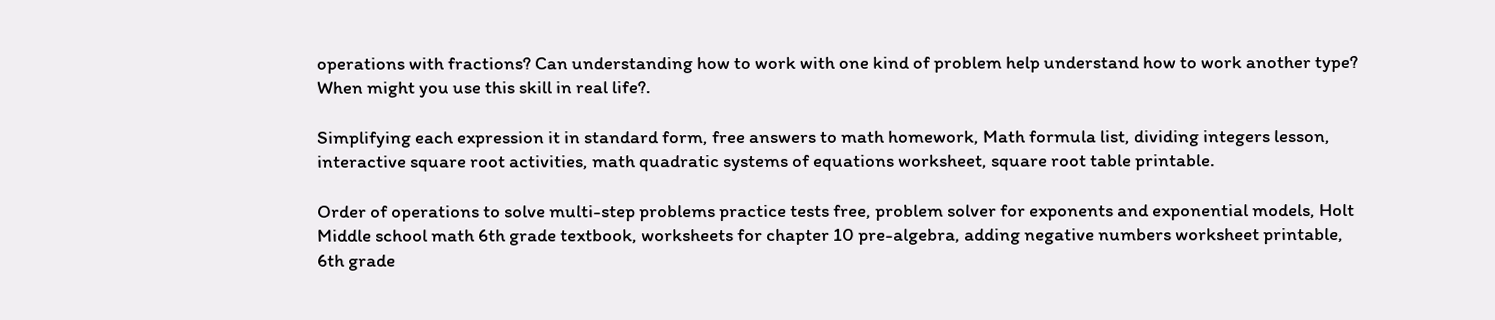operations with fractions? Can understanding how to work with one kind of problem help understand how to work another type? When might you use this skill in real life?.

Simplifying each expression it in standard form, free answers to math homework, Math formula list, dividing integers lesson, interactive square root activities, math quadratic systems of equations worksheet, square root table printable.

Order of operations to solve multi-step problems practice tests free, problem solver for exponents and exponential models, Holt Middle school math 6th grade textbook, worksheets for chapter 10 pre-algebra, adding negative numbers worksheet printable, 6th grade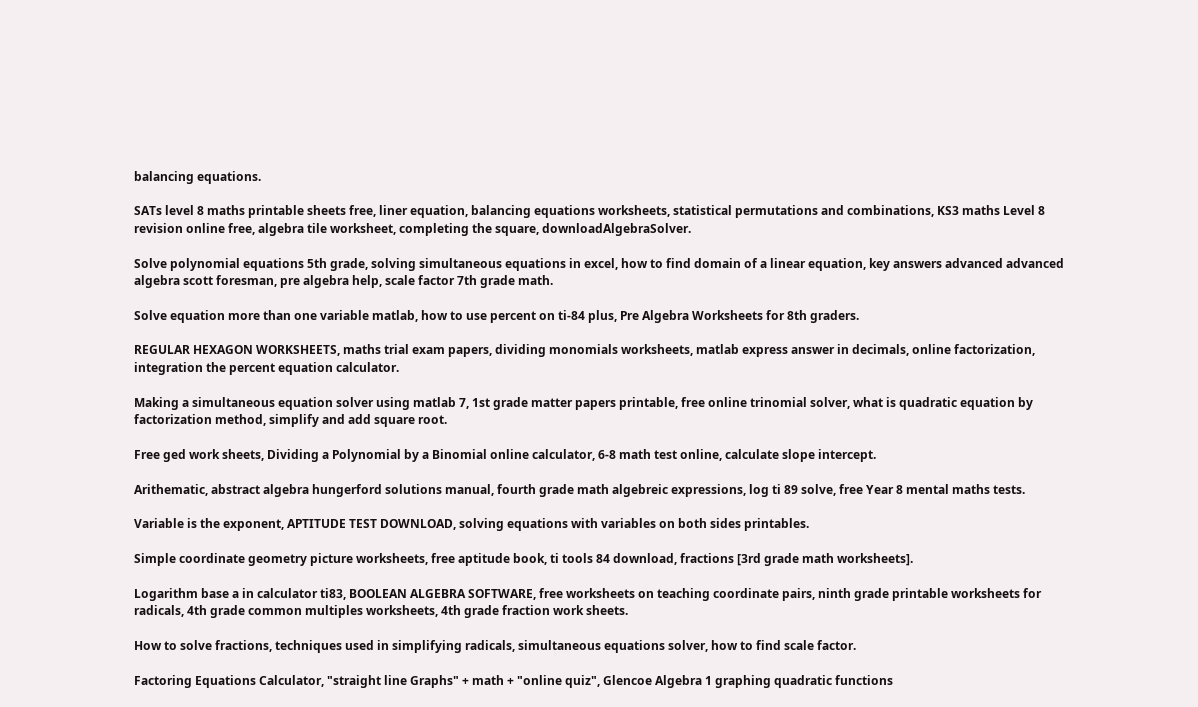balancing equations.

SATs level 8 maths printable sheets free, liner equation, balancing equations worksheets, statistical permutations and combinations, KS3 maths Level 8 revision online free, algebra tile worksheet, completing the square, downloadAlgebraSolver.

Solve polynomial equations 5th grade, solving simultaneous equations in excel, how to find domain of a linear equation, key answers advanced advanced algebra scott foresman, pre algebra help, scale factor 7th grade math.

Solve equation more than one variable matlab, how to use percent on ti-84 plus, Pre Algebra Worksheets for 8th graders.

REGULAR HEXAGON WORKSHEETS, maths trial exam papers, dividing monomials worksheets, matlab express answer in decimals, online factorization, integration the percent equation calculator.

Making a simultaneous equation solver using matlab 7, 1st grade matter papers printable, free online trinomial solver, what is quadratic equation by factorization method, simplify and add square root.

Free ged work sheets, Dividing a Polynomial by a Binomial online calculator, 6-8 math test online, calculate slope intercept.

Arithematic, abstract algebra hungerford solutions manual, fourth grade math algebreic expressions, log ti 89 solve, free Year 8 mental maths tests.

Variable is the exponent, APTITUDE TEST DOWNLOAD, solving equations with variables on both sides printables.

Simple coordinate geometry picture worksheets, free aptitude book, ti tools 84 download, fractions [3rd grade math worksheets].

Logarithm base a in calculator ti83, BOOLEAN ALGEBRA SOFTWARE, free worksheets on teaching coordinate pairs, ninth grade printable worksheets for radicals, 4th grade common multiples worksheets, 4th grade fraction work sheets.

How to solve fractions, techniques used in simplifying radicals, simultaneous equations solver, how to find scale factor.

Factoring Equations Calculator, "straight line Graphs" + math + "online quiz", Glencoe Algebra 1 graphing quadratic functions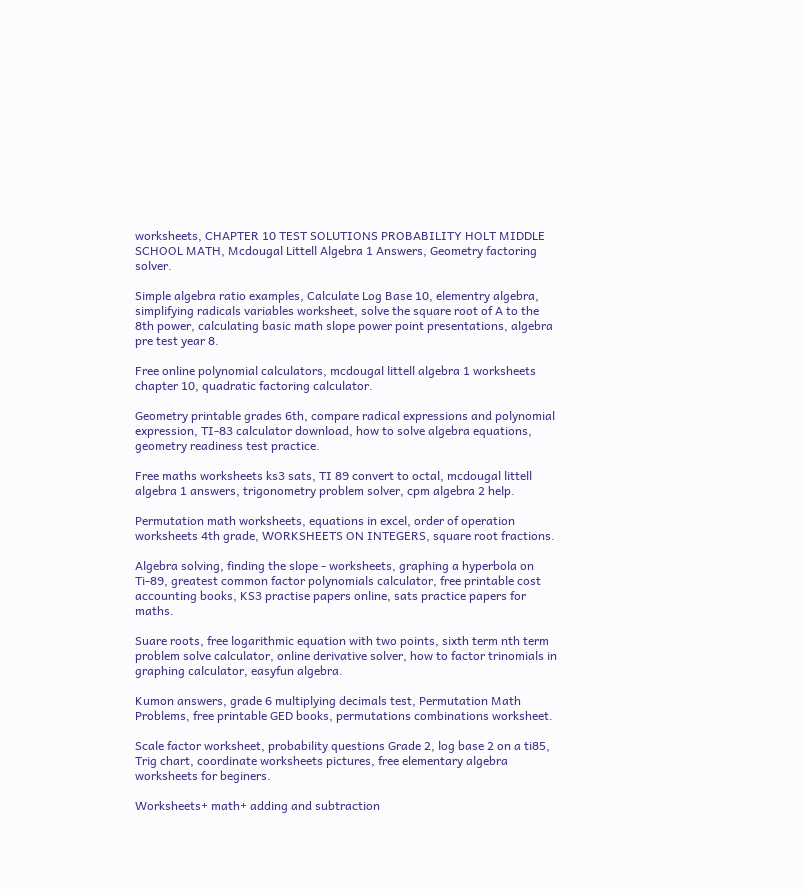worksheets, CHAPTER 10 TEST SOLUTIONS PROBABILITY HOLT MIDDLE SCHOOL MATH, Mcdougal Littell Algebra 1 Answers, Geometry factoring solver.

Simple algebra ratio examples, Calculate Log Base 10, elementry algebra, simplifying radicals variables worksheet, solve the square root of A to the 8th power, calculating basic math slope power point presentations, algebra pre test year 8.

Free online polynomial calculators, mcdougal littell algebra 1 worksheets chapter 10, quadratic factoring calculator.

Geometry printable grades 6th, compare radical expressions and polynomial expression, TI-83 calculator download, how to solve algebra equations, geometry readiness test practice.

Free maths worksheets ks3 sats, TI 89 convert to octal, mcdougal littell algebra 1 answers, trigonometry problem solver, cpm algebra 2 help.

Permutation math worksheets, equations in excel, order of operation worksheets 4th grade, WORKSHEETS ON INTEGERS, square root fractions.

Algebra solving, finding the slope - worksheets, graphing a hyperbola on Ti-89, greatest common factor polynomials calculator, free printable cost accounting books, KS3 practise papers online, sats practice papers for maths.

Suare roots, free logarithmic equation with two points, sixth term nth term problem solve calculator, online derivative solver, how to factor trinomials in graphing calculator, easyfun algebra.

Kumon answers, grade 6 multiplying decimals test, Permutation Math Problems, free printable GED books, permutations combinations worksheet.

Scale factor worksheet, probability questions Grade 2, log base 2 on a ti85, Trig chart, coordinate worksheets pictures, free elementary algebra worksheets for beginers.

Worksheets+ math+ adding and subtraction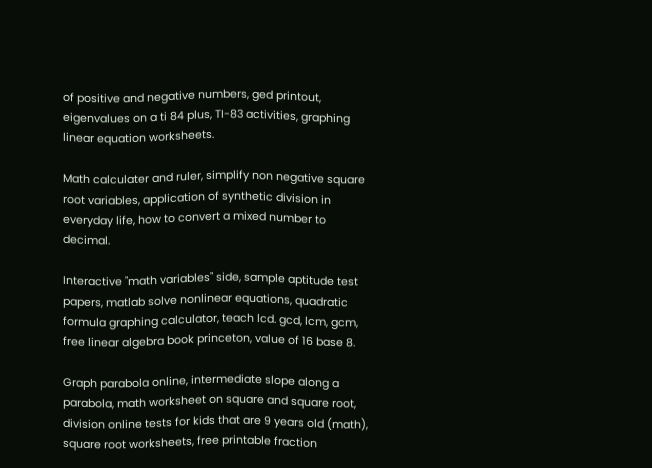of positive and negative numbers, ged printout, eigenvalues on a ti 84 plus, TI-83 activities, graphing linear equation worksheets.

Math calculater and ruler, simplify non negative square root variables, application of synthetic division in everyday life, how to convert a mixed number to decimal.

Interactive "math variables" side, sample aptitude test papers, matlab solve nonlinear equations, quadratic formula graphing calculator, teach lcd. gcd, lcm, gcm, free linear algebra book princeton, value of 16 base 8.

Graph parabola online, intermediate slope along a parabola, math worksheet on square and square root, division online tests for kids that are 9 years old (math), square root worksheets, free printable fraction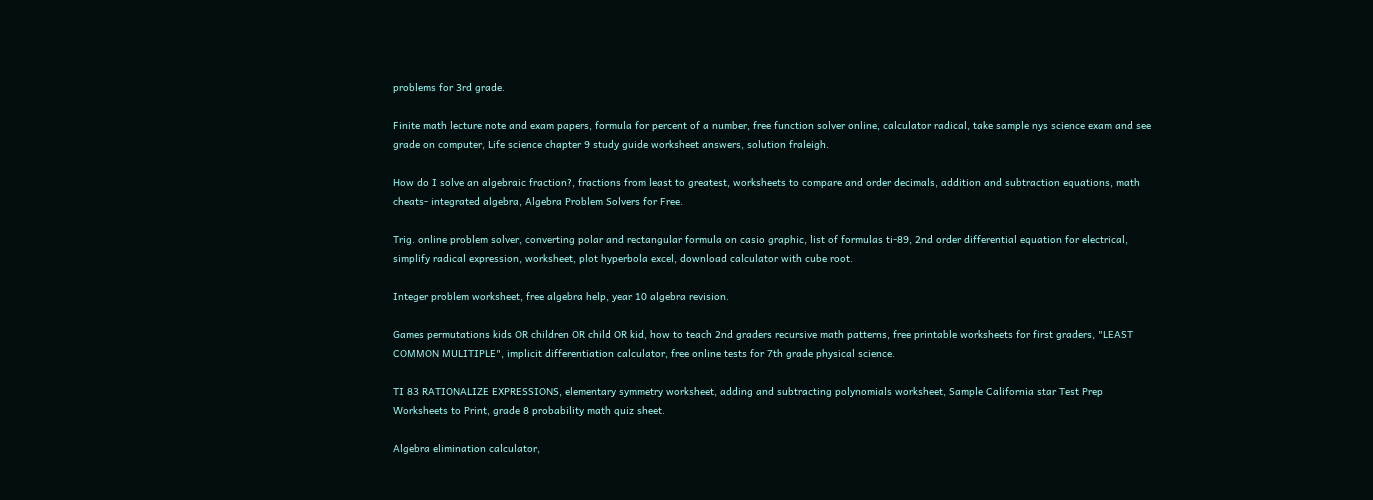problems for 3rd grade.

Finite math lecture note and exam papers, formula for percent of a number, free function solver online, calculator radical, take sample nys science exam and see grade on computer, Life science chapter 9 study guide worksheet answers, solution fraleigh.

How do I solve an algebraic fraction?, fractions from least to greatest, worksheets to compare and order decimals, addition and subtraction equations, math cheats- integrated algebra, Algebra Problem Solvers for Free.

Trig. online problem solver, converting polar and rectangular formula on casio graphic, list of formulas ti-89, 2nd order differential equation for electrical, simplify radical expression, worksheet, plot hyperbola excel, download calculator with cube root.

Integer problem worksheet, free algebra help, year 10 algebra revision.

Games permutations kids OR children OR child OR kid, how to teach 2nd graders recursive math patterns, free printable worksheets for first graders, "LEAST COMMON MULITIPLE", implicit differentiation calculator, free online tests for 7th grade physical science.

TI 83 RATIONALIZE EXPRESSIONS, elementary symmetry worksheet, adding and subtracting polynomials worksheet, Sample California star Test Prep Worksheets to Print, grade 8 probability math quiz sheet.

Algebra elimination calculator,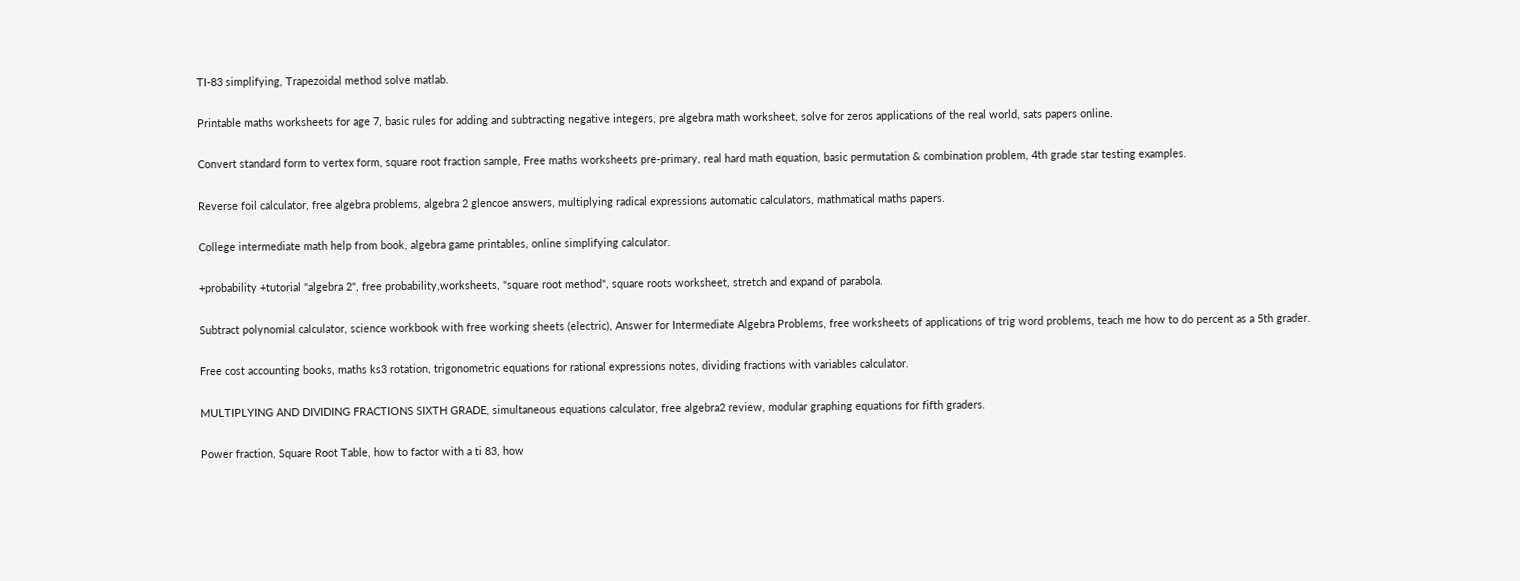TI-83 simplifying, Trapezoidal method solve matlab.

Printable maths worksheets for age 7, basic rules for adding and subtracting negative integers, pre algebra math worksheet, solve for zeros applications of the real world, sats papers online.

Convert standard form to vertex form, square root fraction sample, Free maths worksheets pre-primary, real hard math equation, basic permutation & combination problem, 4th grade star testing examples.

Reverse foil calculator, free algebra problems, algebra 2 glencoe answers, multiplying radical expressions automatic calculators, mathmatical maths papers.

College intermediate math help from book, algebra game printables, online simplifying calculator.

+probability +tutorial "algebra 2", free probability,worksheets, "square root method", square roots worksheet, stretch and expand of parabola.

Subtract polynomial calculator, science workbook with free working sheets (electric), Answer for Intermediate Algebra Problems, free worksheets of applications of trig word problems, teach me how to do percent as a 5th grader.

Free cost accounting books, maths ks3 rotation, trigonometric equations for rational expressions notes, dividing fractions with variables calculator.

MULTIPLYING AND DIVIDING FRACTIONS SIXTH GRADE, simultaneous equations calculator, free algebra2 review, modular graphing equations for fifth graders.

Power fraction, Square Root Table, how to factor with a ti 83, how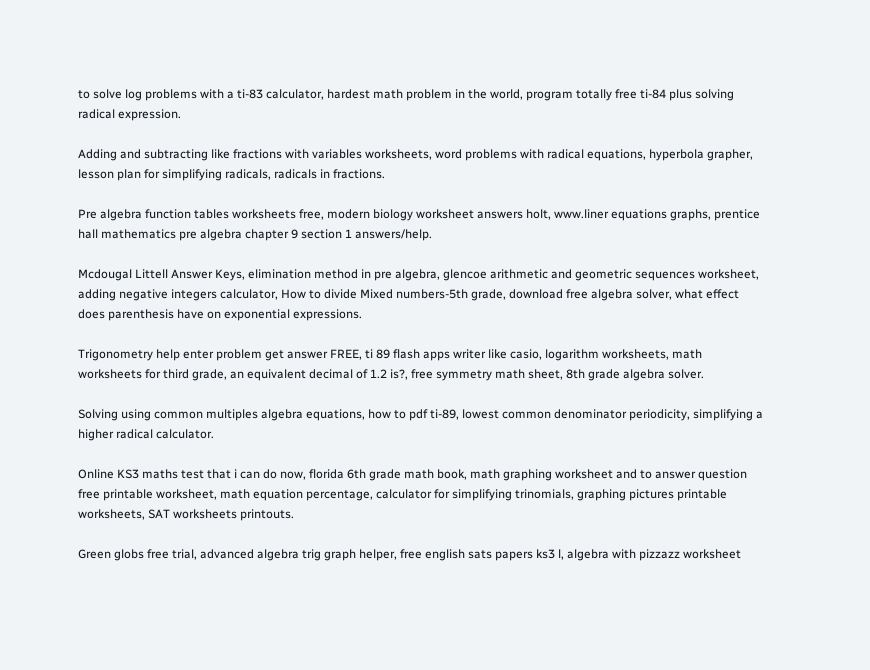to solve log problems with a ti-83 calculator, hardest math problem in the world, program totally free ti-84 plus solving radical expression.

Adding and subtracting like fractions with variables worksheets, word problems with radical equations, hyperbola grapher, lesson plan for simplifying radicals, radicals in fractions.

Pre algebra function tables worksheets free, modern biology worksheet answers holt, www.liner equations graphs, prentice hall mathematics pre algebra chapter 9 section 1 answers/help.

Mcdougal Littell Answer Keys, elimination method in pre algebra, glencoe arithmetic and geometric sequences worksheet, adding negative integers calculator, How to divide Mixed numbers-5th grade, download free algebra solver, what effect does parenthesis have on exponential expressions.

Trigonometry help enter problem get answer FREE, ti 89 flash apps writer like casio, logarithm worksheets, math worksheets for third grade, an equivalent decimal of 1.2 is?, free symmetry math sheet, 8th grade algebra solver.

Solving using common multiples algebra equations, how to pdf ti-89, lowest common denominator periodicity, simplifying a higher radical calculator.

Online KS3 maths test that i can do now, florida 6th grade math book, math graphing worksheet and to answer question free printable worksheet, math equation percentage, calculator for simplifying trinomials, graphing pictures printable worksheets, SAT worksheets printouts.

Green globs free trial, advanced algebra trig graph helper, free english sats papers ks3 l, algebra with pizzazz worksheet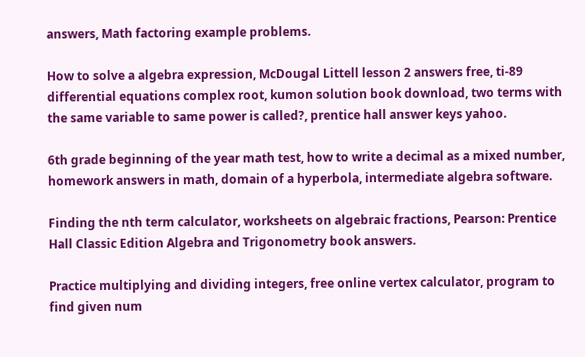answers, Math factoring example problems.

How to solve a algebra expression, McDougal Littell lesson 2 answers free, ti-89 differential equations complex root, kumon solution book download, two terms with the same variable to same power is called?, prentice hall answer keys yahoo.

6th grade beginning of the year math test, how to write a decimal as a mixed number, homework answers in math, domain of a hyperbola, intermediate algebra software.

Finding the nth term calculator, worksheets on algebraic fractions, Pearson: Prentice Hall Classic Edition Algebra and Trigonometry book answers.

Practice multiplying and dividing integers, free online vertex calculator, program to find given num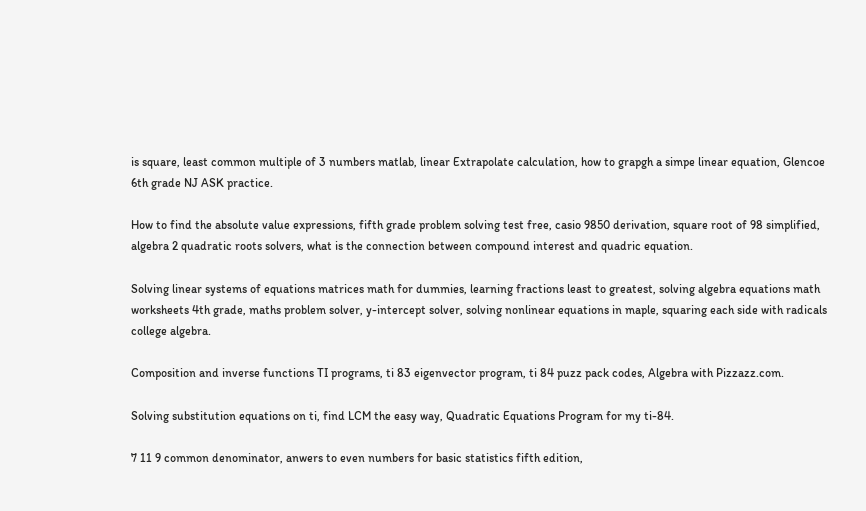is square, least common multiple of 3 numbers matlab, linear Extrapolate calculation, how to grapgh a simpe linear equation, Glencoe 6th grade NJ ASK practice.

How to find the absolute value expressions, fifth grade problem solving test free, casio 9850 derivation, square root of 98 simplified, algebra 2 quadratic roots solvers, what is the connection between compound interest and quadric equation.

Solving linear systems of equations matrices math for dummies, learning fractions least to greatest, solving algebra equations math worksheets 4th grade, maths problem solver, y-intercept solver, solving nonlinear equations in maple, squaring each side with radicals college algebra.

Composition and inverse functions TI programs, ti 83 eigenvector program, ti 84 puzz pack codes, Algebra with Pizzazz.com.

Solving substitution equations on ti, find LCM the easy way, Quadratic Equations Program for my ti-84.

7 11 9 common denominator, anwers to even numbers for basic statistics fifth edition,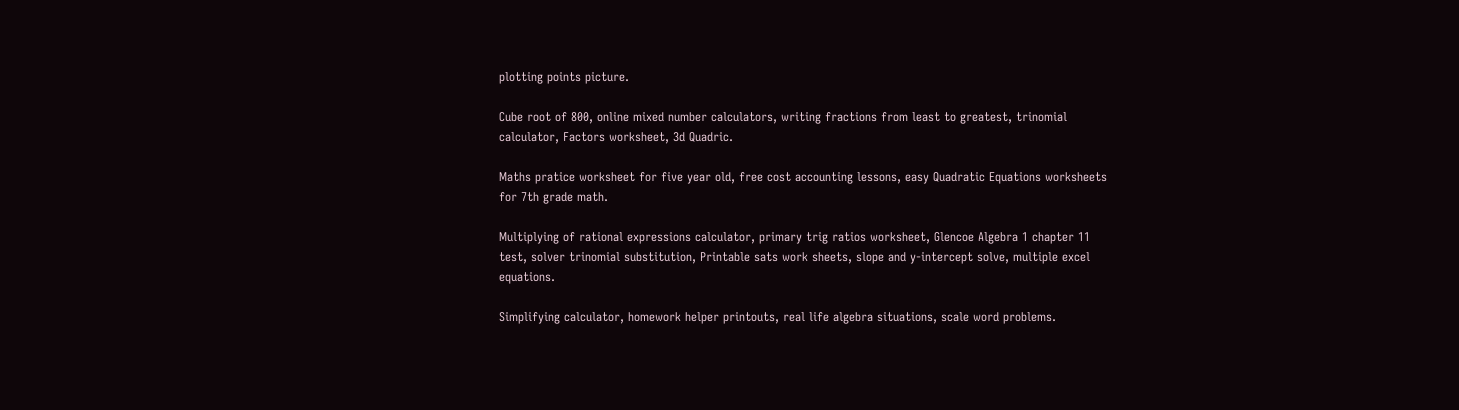plotting points picture.

Cube root of 800, online mixed number calculators, writing fractions from least to greatest, trinomial calculator, Factors worksheet, 3d Quadric.

Maths pratice worksheet for five year old, free cost accounting lessons, easy Quadratic Equations worksheets for 7th grade math.

Multiplying of rational expressions calculator, primary trig ratios worksheet, Glencoe Algebra 1 chapter 11 test, solver trinomial substitution, Printable sats work sheets, slope and y-intercept solve, multiple excel equations.

Simplifying calculator, homework helper printouts, real life algebra situations, scale word problems.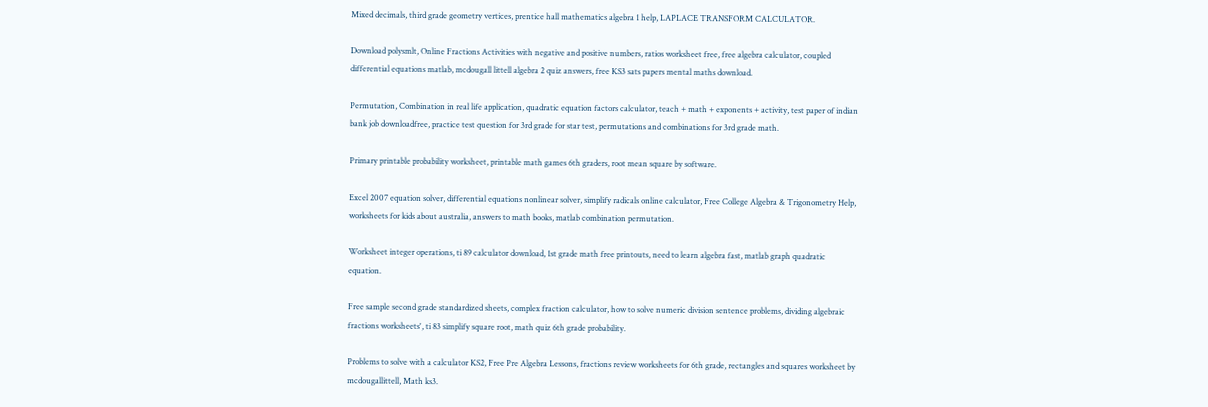Mixed decimals, third grade geometry vertices, prentice hall mathematics algebra 1 help, LAPLACE TRANSFORM CALCULATOR.

Download polysmlt, Online Fractions Activities with negative and positive numbers, ratios worksheet free, free algebra calculator, coupled differential equations matlab, mcdougall littell algebra 2 quiz answers, free KS3 sats papers mental maths download.

Permutation, Combination in real life application, quadratic equation factors calculator, teach + math + exponents + activity, test paper of indian bank job downloadfree, practice test question for 3rd grade for star test, permutations and combinations for 3rd grade math.

Primary printable probability worksheet, printable math games 6th graders, root mean square by software.

Excel 2007 equation solver, differential equations nonlinear solver, simplify radicals online calculator, Free College Algebra & Trigonometry Help, worksheets for kids about australia, answers to math books, matlab combination permutation.

Worksheet integer operations, ti 89 calculator download, 1st grade math free printouts, need to learn algebra fast, matlab graph quadratic equation.

Free sample second grade standardized sheets, complex fraction calculator, how to solve numeric division sentence problems, dividing algebraic fractions worksheets', ti 83 simplify square root, math quiz 6th grade probability.

Problems to solve with a calculator KS2, Free Pre Algebra Lessons, fractions review worksheets for 6th grade, rectangles and squares worksheet by mcdougallittell, Math ks3.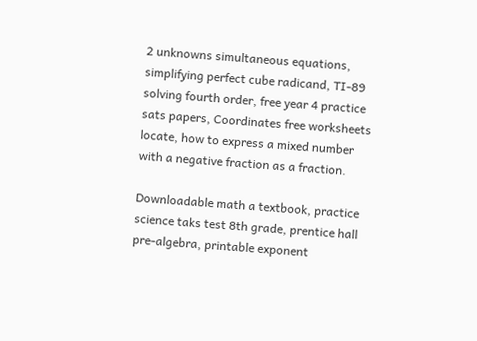2 unknowns simultaneous equations, simplifying perfect cube radicand, TI-89 solving fourth order, free year 4 practice sats papers, Coordinates free worksheets locate, how to express a mixed number with a negative fraction as a fraction.

Downloadable math a textbook, practice science taks test 8th grade, prentice hall pre-algebra, printable exponent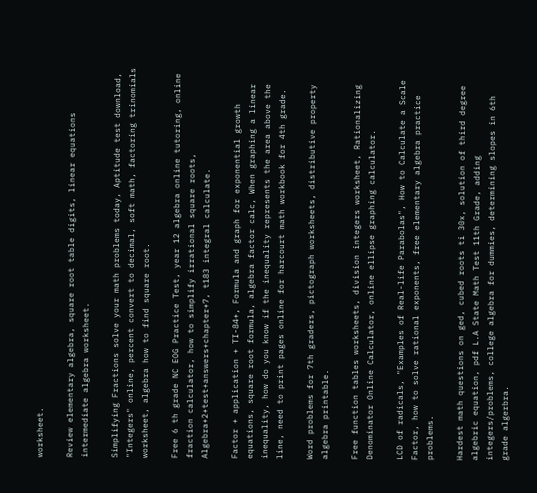worksheet.

Review elementary algebra, square root table digits, linear equations intermediate algebra worksheet.

Simplifying Fractions solve your math problems today, Aptitude test download, "Integers" online, percent convert to decimal, soft math, factoring trinomials worksheet, algebra how to find square root.

Free 6 th grade NC EOG Practice Test, year 12 algebra online tutoring, online fraction calculator, how to simplify irrational square roots, Algebra+2+test+answers+chapter+7, t183 integral calculate.

Factor + application + TI-84+, Formula and graph for exponential growth equations, square root formula, algebra factor calc, When graphing a linear inequality, how do you know if the inequality represents the area above the line, need to print pages online for harcourt math workbook for 4th grade.

Word problems for 7th graders, pictograph worksheets, distributive property algebra printable.

Free function tables worksheets, division integers worksheet, Rationalizing Denominator Online Calculator, online ellipse graphing calculator.

LCD of radicals, "Examples of Real-life Parabolas", How to Calculate a Scale Factor, how to solve rational exponents, free elementary algebra practice problems.

Hardest math questions on ged, cubed roots ti 30x, solution of third degree algebric equation, pdf L.A State Math Test 11th Grade, adding integers/problems, college algebra for dummies, determining slopes in 6th grade algerbra.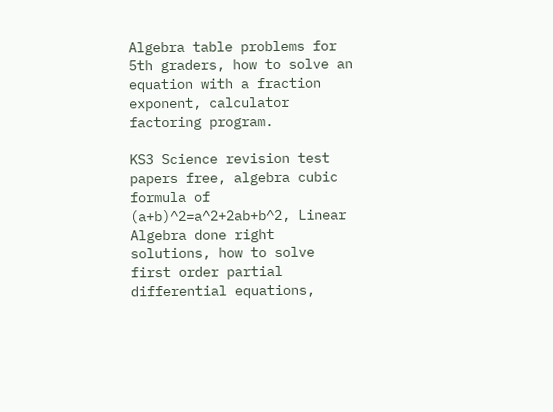Algebra table problems for 5th graders, how to solve an equation with a fraction exponent, calculator factoring program.

KS3 Science revision test papers free, algebra cubic formula of (a+b)^2=a^2+2ab+b^2, Linear Algebra done right solutions, how to solve first order partial differential equations,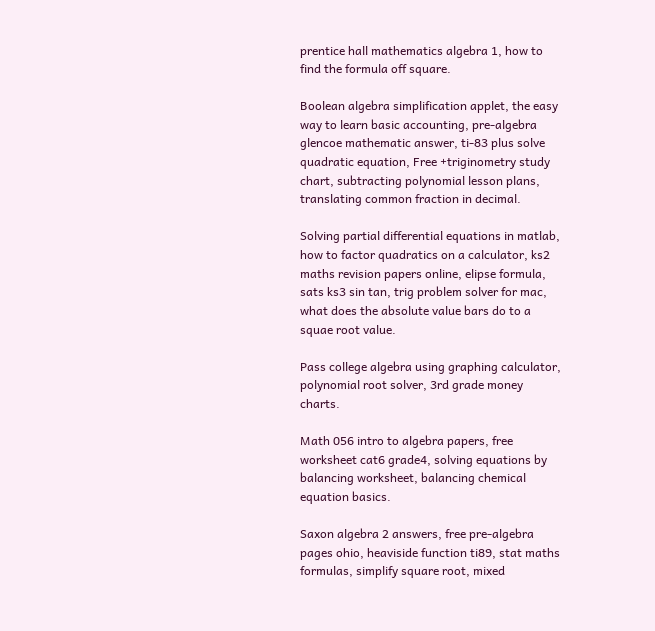prentice hall mathematics algebra 1, how to find the formula off square.

Boolean algebra simplification applet, the easy way to learn basic accounting, pre-algebra glencoe mathematic answer, ti-83 plus solve quadratic equation, Free +triginometry study chart, subtracting polynomial lesson plans, translating common fraction in decimal.

Solving partial differential equations in matlab, how to factor quadratics on a calculator, ks2 maths revision papers online, elipse formula, sats ks3 sin tan, trig problem solver for mac, what does the absolute value bars do to a squae root value.

Pass college algebra using graphing calculator, polynomial root solver, 3rd grade money charts.

Math 056 intro to algebra papers, free worksheet cat6 grade4, solving equations by balancing worksheet, balancing chemical equation basics.

Saxon algebra 2 answers, free pre-algebra pages ohio, heaviside function ti89, stat maths formulas, simplify square root, mixed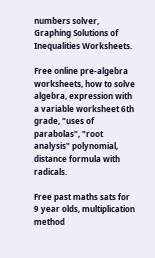numbers solver, Graphing Solutions of Inequalities Worksheets.

Free online pre-algebra worksheets, how to solve algebra, expression with a variable worksheet 6th grade, "uses of parabolas", "root analysis" polynomial, distance formula with radicals.

Free past maths sats for 9 year olds, multiplication method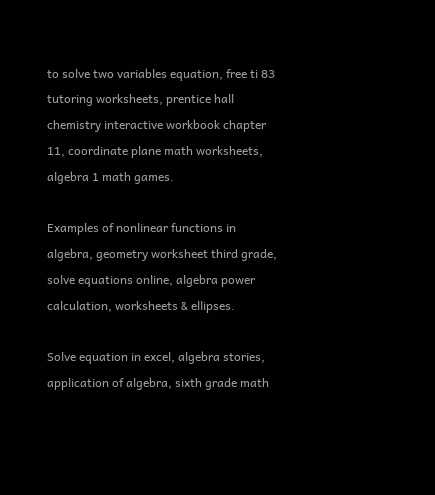to solve two variables equation, free ti 83 tutoring worksheets, prentice hall chemistry interactive workbook chapter 11, coordinate plane math worksheets, algebra 1 math games.

Examples of nonlinear functions in algebra, geometry worksheet third grade, solve equations online, algebra power calculation, worksheets & ellipses.

Solve equation in excel, algebra stories, application of algebra, sixth grade math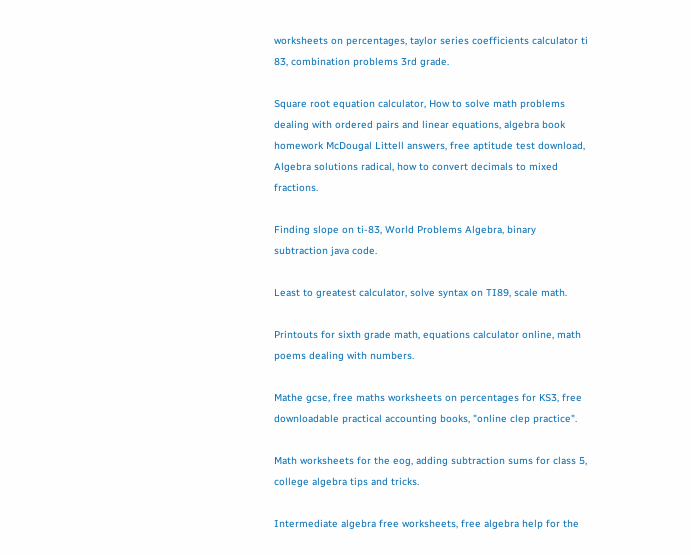worksheets on percentages, taylor series coefficients calculator ti 83, combination problems 3rd grade.

Square root equation calculator, How to solve math problems dealing with ordered pairs and linear equations, algebra book homework McDougal Littell answers, free aptitude test download, Algebra solutions radical, how to convert decimals to mixed fractions.

Finding slope on ti-83, World Problems Algebra, binary subtraction java code.

Least to greatest calculator, solve syntax on TI89, scale math.

Printouts for sixth grade math, equations calculator online, math poems dealing with numbers.

Mathe gcse, free maths worksheets on percentages for KS3, free downloadable practical accounting books, "online clep practice".

Math worksheets for the eog, adding subtraction sums for class 5, college algebra tips and tricks.

Intermediate algebra free worksheets, free algebra help for the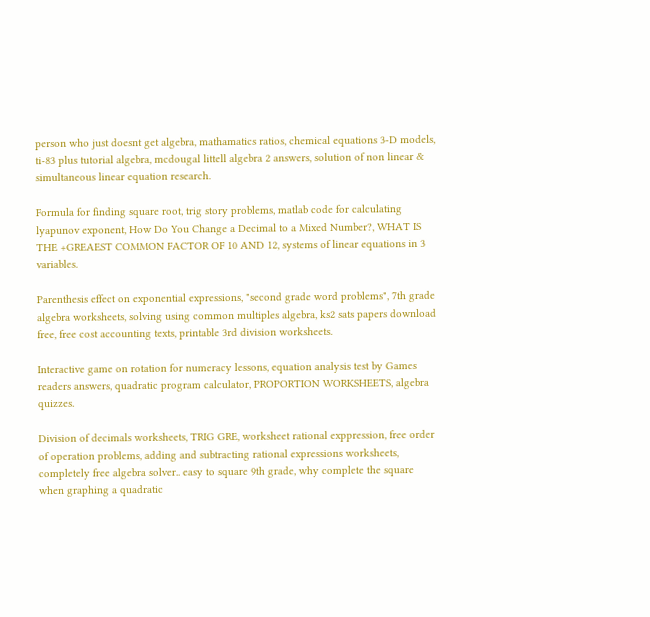person who just doesnt get algebra, mathamatics ratios, chemical equations 3-D models, ti-83 plus tutorial algebra, mcdougal littell algebra 2 answers, solution of non linear & simultaneous linear equation research.

Formula for finding square root, trig story problems, matlab code for calculating lyapunov exponent, How Do You Change a Decimal to a Mixed Number?, WHAT IS THE +GREAEST COMMON FACTOR OF 10 AND 12, systems of linear equations in 3 variables.

Parenthesis effect on exponential expressions, "second grade word problems", 7th grade algebra worksheets, solving using common multiples algebra, ks2 sats papers download free, free cost accounting texts, printable 3rd division worksheets.

Interactive game on rotation for numeracy lessons, equation analysis test by Games readers answers, quadratic program calculator, PROPORTION WORKSHEETS, algebra quizzes.

Division of decimals worksheets, TRIG GRE, worksheet rational exppression, free order of operation problems, adding and subtracting rational expressions worksheets, completely free algebra solver.. easy to square 9th grade, why complete the square when graphing a quadratic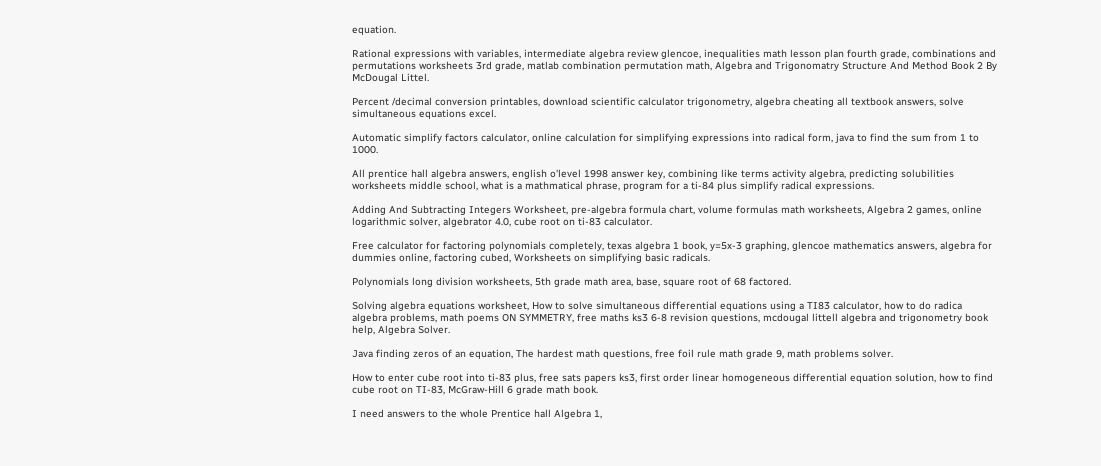equation.

Rational expressions with variables, intermediate algebra review glencoe, inequalities math lesson plan fourth grade, combinations and permutations worksheets 3rd grade, matlab combination permutation math, Algebra and Trigonomatry Structure And Method Book 2 By McDougal Littel.

Percent /decimal conversion printables, download scientific calculator trigonometry, algebra cheating all textbook answers, solve simultaneous equations excel.

Automatic simplify factors calculator, online calculation for simplifying expressions into radical form, java to find the sum from 1 to 1000.

All prentice hall algebra answers, english o'level 1998 answer key, combining like terms activity algebra, predicting solubilities worksheets middle school, what is a mathmatical phrase, program for a ti-84 plus simplify radical expressions.

Adding And Subtracting Integers Worksheet, pre-algebra formula chart, volume formulas math worksheets, Algebra 2 games, online logarithmic solver, algebrator 4.0, cube root on ti-83 calculator.

Free calculator for factoring polynomials completely, texas algebra 1 book, y=5x-3 graphing, glencoe mathematics answers, algebra for dummies online, factoring cubed, Worksheets on simplifying basic radicals.

Polynomials long division worksheets, 5th grade math area, base, square root of 68 factored.

Solving algebra equations worksheet, How to solve simultaneous differential equations using a TI83 calculator, how to do radica algebra problems, math poems ON SYMMETRY, free maths ks3 6-8 revision questions, mcdougal littell algebra and trigonometry book help, Algebra Solver.

Java finding zeros of an equation, The hardest math questions, free foil rule math grade 9, math problems solver.

How to enter cube root into ti-83 plus, free sats papers ks3, first order linear homogeneous differential equation solution, how to find cube root on TI-83, McGraw-Hill 6 grade math book.

I need answers to the whole Prentice hall Algebra 1,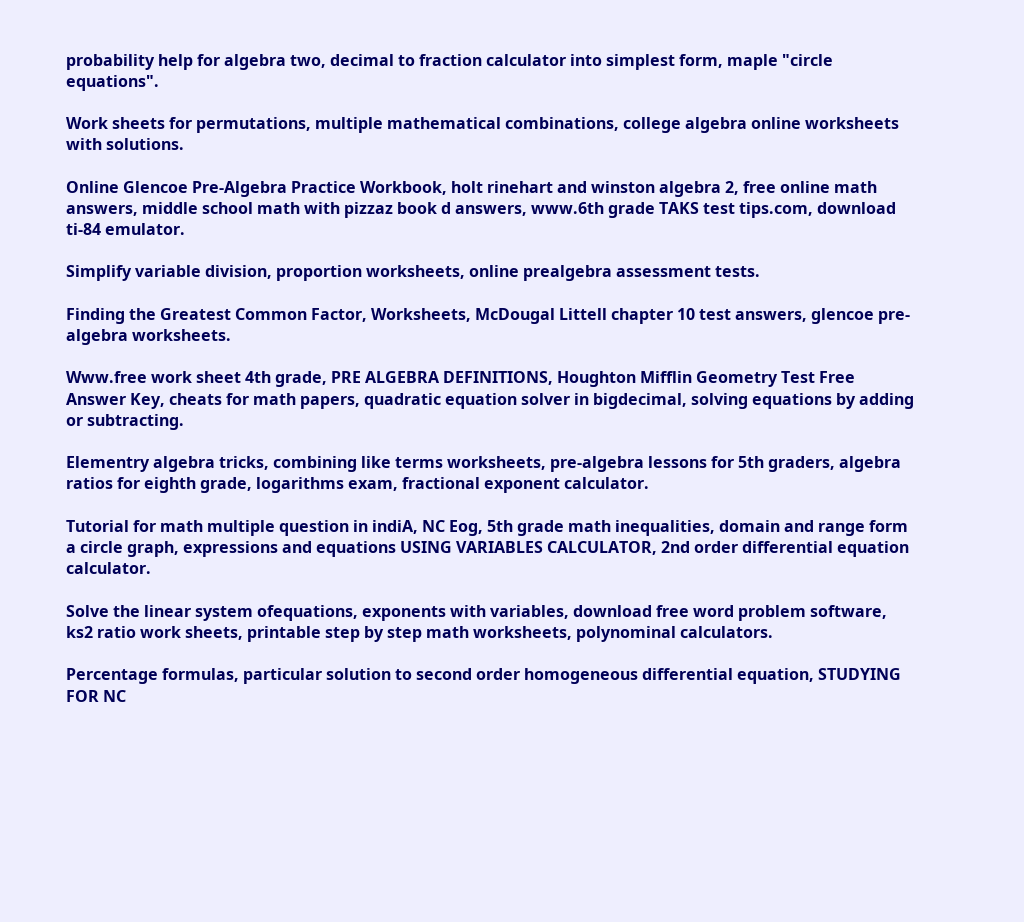probability help for algebra two, decimal to fraction calculator into simplest form, maple "circle equations".

Work sheets for permutations, multiple mathematical combinations, college algebra online worksheets with solutions.

Online Glencoe Pre-Algebra Practice Workbook, holt rinehart and winston algebra 2, free online math answers, middle school math with pizzaz book d answers, www.6th grade TAKS test tips.com, download ti-84 emulator.

Simplify variable division, proportion worksheets, online prealgebra assessment tests.

Finding the Greatest Common Factor, Worksheets, McDougal Littell chapter 10 test answers, glencoe pre-algebra worksheets.

Www.free work sheet 4th grade, PRE ALGEBRA DEFINITIONS, Houghton Mifflin Geometry Test Free Answer Key, cheats for math papers, quadratic equation solver in bigdecimal, solving equations by adding or subtracting.

Elementry algebra tricks, combining like terms worksheets, pre-algebra lessons for 5th graders, algebra ratios for eighth grade, logarithms exam, fractional exponent calculator.

Tutorial for math multiple question in indiA, NC Eog, 5th grade math inequalities, domain and range form a circle graph, expressions and equations USING VARIABLES CALCULATOR, 2nd order differential equation calculator.

Solve the linear system ofequations, exponents with variables, download free word problem software, ks2 ratio work sheets, printable step by step math worksheets, polynominal calculators.

Percentage formulas, particular solution to second order homogeneous differential equation, STUDYING FOR NC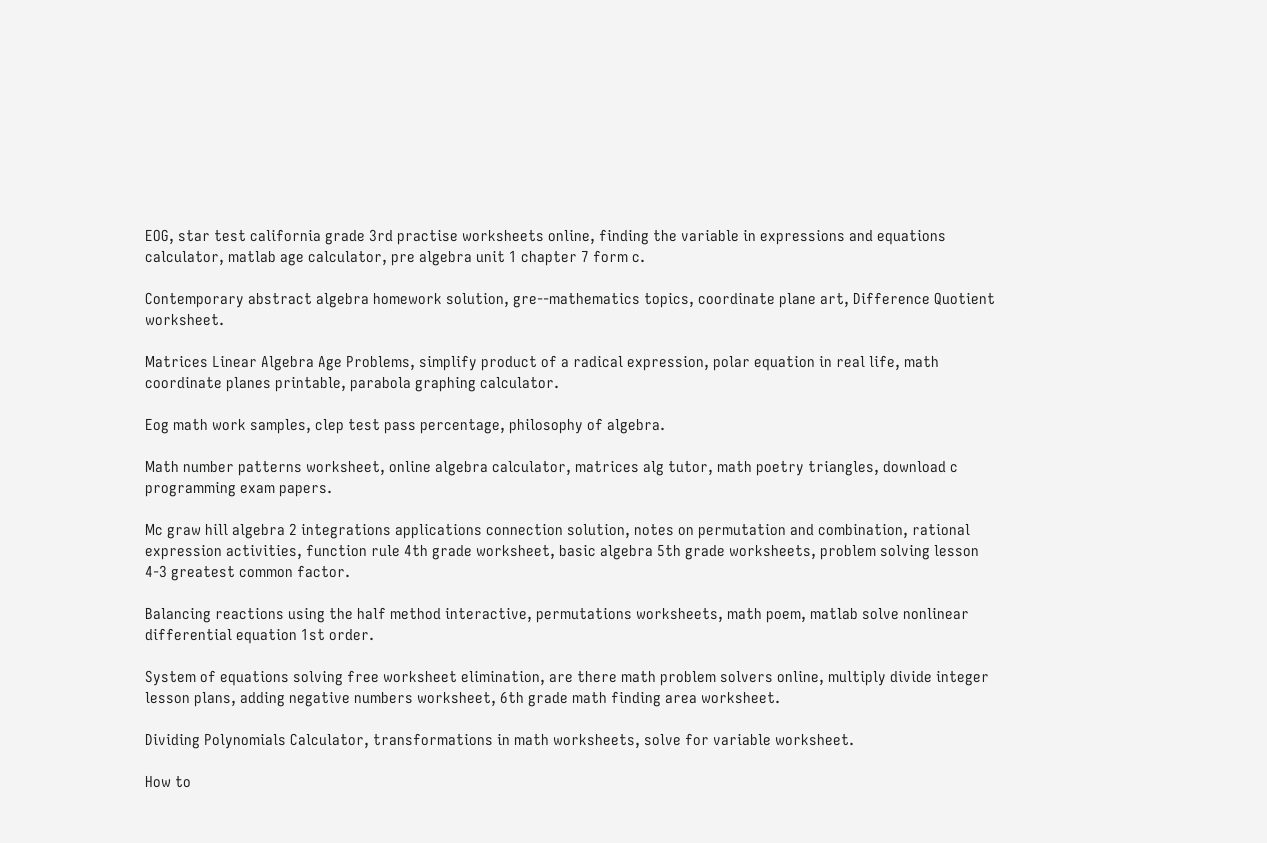EOG, star test california grade 3rd practise worksheets online, finding the variable in expressions and equations calculator, matlab age calculator, pre algebra unit 1 chapter 7 form c.

Contemporary abstract algebra homework solution, gre--mathematics topics, coordinate plane art, Difference Quotient worksheet.

Matrices Linear Algebra Age Problems, simplify product of a radical expression, polar equation in real life, math coordinate planes printable, parabola graphing calculator.

Eog math work samples, clep test pass percentage, philosophy of algebra.

Math number patterns worksheet, online algebra calculator, matrices alg tutor, math poetry triangles, download c programming exam papers.

Mc graw hill algebra 2 integrations applications connection solution, notes on permutation and combination, rational expression activities, function rule 4th grade worksheet, basic algebra 5th grade worksheets, problem solving lesson 4-3 greatest common factor.

Balancing reactions using the half method interactive, permutations worksheets, math poem, matlab solve nonlinear differential equation 1st order.

System of equations solving free worksheet elimination, are there math problem solvers online, multiply divide integer lesson plans, adding negative numbers worksheet, 6th grade math finding area worksheet.

Dividing Polynomials Calculator, transformations in math worksheets, solve for variable worksheet.

How to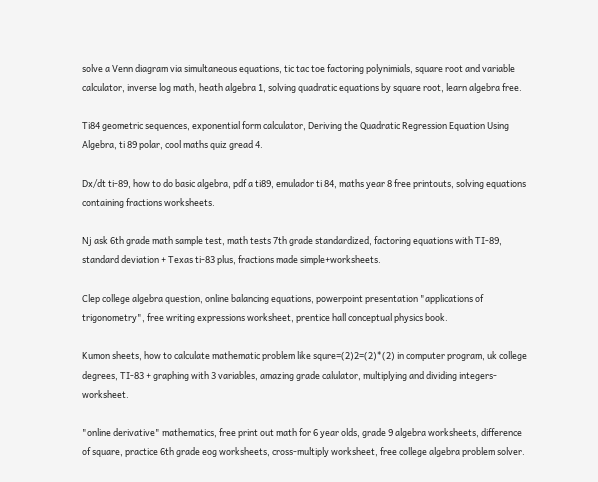solve a Venn diagram via simultaneous equations, tic tac toe factoring polynimials, square root and variable calculator, inverse log math, heath algebra 1, solving quadratic equations by square root, learn algebra free.

Ti84 geometric sequences, exponential form calculator, Deriving the Quadratic Regression Equation Using Algebra, ti 89 polar, cool maths quiz gread 4.

Dx/dt ti-89, how to do basic algebra, pdf a ti89, emulador ti 84, maths year 8 free printouts, solving equations containing fractions worksheets.

Nj ask 6th grade math sample test, math tests 7th grade standardized, factoring equations with TI-89, standard deviation + Texas ti-83 plus, fractions made simple+worksheets.

Clep college algebra question, online balancing equations, powerpoint presentation "applications of trigonometry", free writing expressions worksheet, prentice hall conceptual physics book.

Kumon sheets, how to calculate mathematic problem like squre=(2)2=(2)*(2) in computer program, uk college degrees, TI-83 + graphing with 3 variables, amazing grade calulator, multiplying and dividing integers-worksheet.

"online derivative" mathematics, free print out math for 6 year olds, grade 9 algebra worksheets, difference of square, practice 6th grade eog worksheets, cross-multiply worksheet, free college algebra problem solver.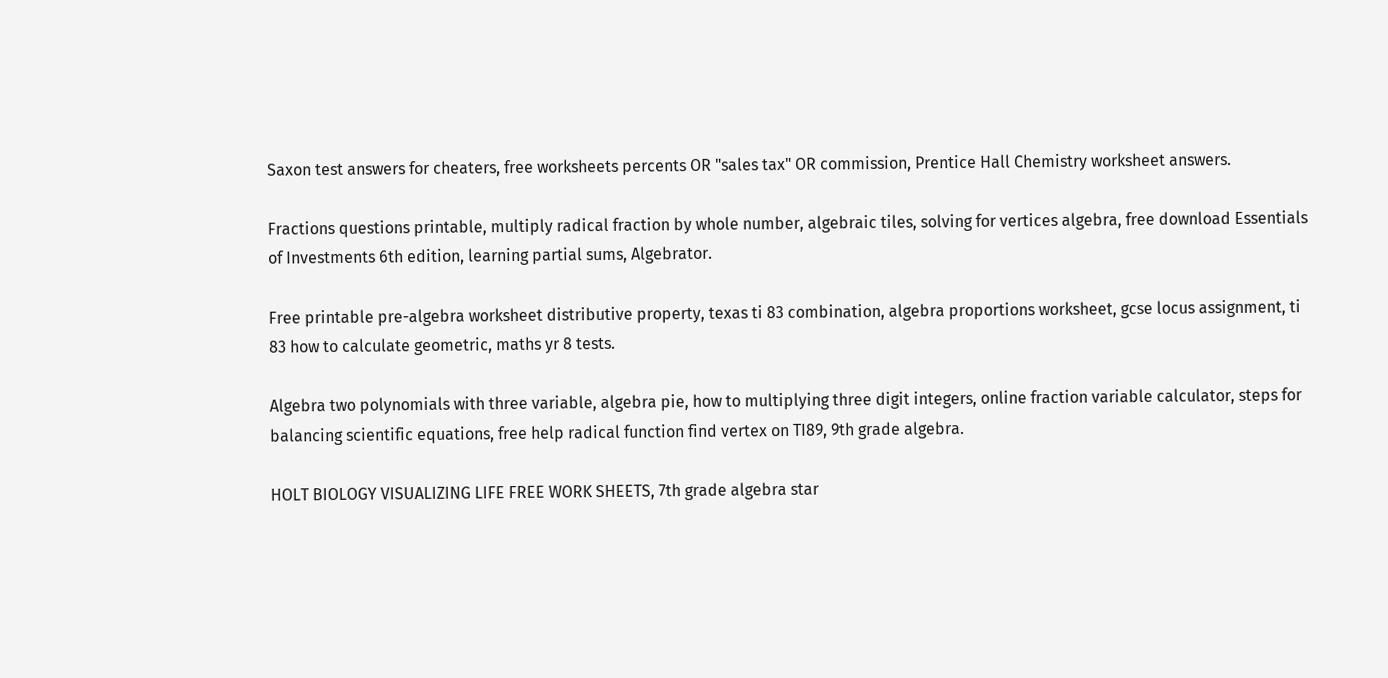Saxon test answers for cheaters, free worksheets percents OR "sales tax" OR commission, Prentice Hall Chemistry worksheet answers.

Fractions questions printable, multiply radical fraction by whole number, algebraic tiles, solving for vertices algebra, free download Essentials of Investments 6th edition, learning partial sums, Algebrator.

Free printable pre-algebra worksheet distributive property, texas ti 83 combination, algebra proportions worksheet, gcse locus assignment, ti 83 how to calculate geometric, maths yr 8 tests.

Algebra two polynomials with three variable, algebra pie, how to multiplying three digit integers, online fraction variable calculator, steps for balancing scientific equations, free help radical function find vertex on TI89, 9th grade algebra.

HOLT BIOLOGY VISUALIZING LIFE FREE WORK SHEETS, 7th grade algebra star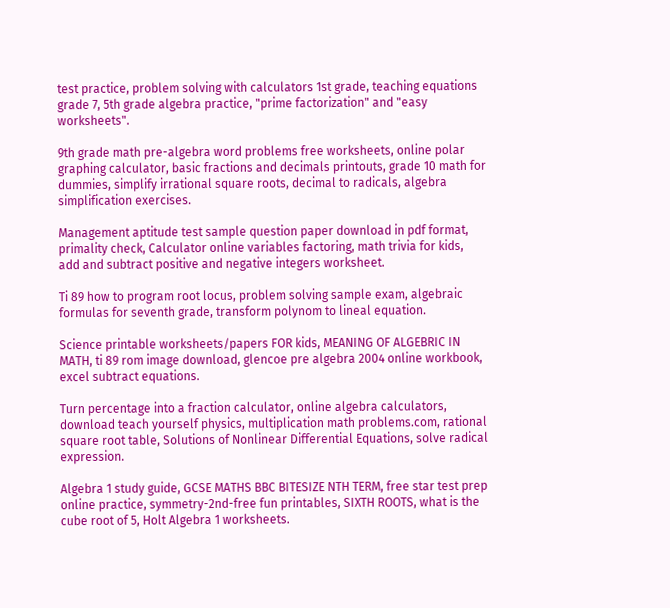test practice, problem solving with calculators 1st grade, teaching equations grade 7, 5th grade algebra practice, "prime factorization" and "easy worksheets".

9th grade math pre-algebra word problems free worksheets, online polar graphing calculator, basic fractions and decimals printouts, grade 10 math for dummies, simplify irrational square roots, decimal to radicals, algebra simplification exercises.

Management aptitude test sample question paper download in pdf format, primality check, Calculator online variables factoring, math trivia for kids, add and subtract positive and negative integers worksheet.

Ti 89 how to program root locus, problem solving sample exam, algebraic formulas for seventh grade, transform polynom to lineal equation.

Science printable worksheets/papers FOR kids, MEANING OF ALGEBRIC IN MATH, ti 89 rom image download, glencoe pre algebra 2004 online workbook, excel subtract equations.

Turn percentage into a fraction calculator, online algebra calculators, download teach yourself physics, multiplication math problems.com, rational square root table, Solutions of Nonlinear Differential Equations, solve radical expression.

Algebra 1 study guide, GCSE MATHS BBC BITESIZE NTH TERM, free star test prep online practice, symmetry-2nd-free fun printables, SIXTH ROOTS, what is the cube root of 5, Holt Algebra 1 worksheets.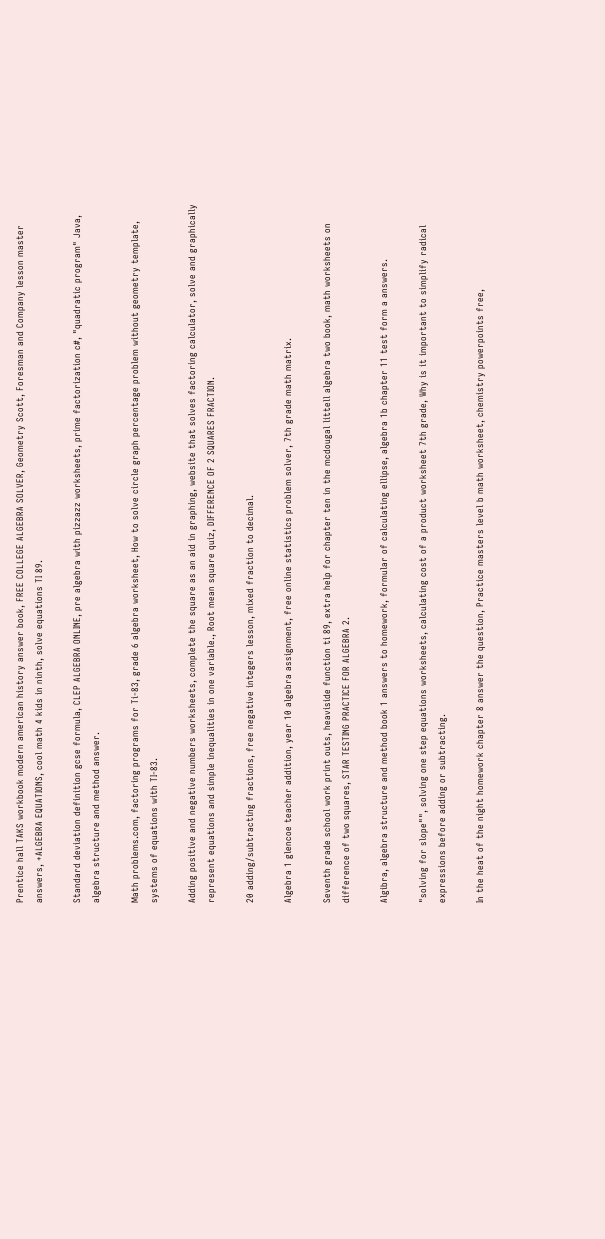Prentice hall TAKS workbook modern american history answer book, FREE COLLEGE ALGEBRA SOLVER, Geometry Scott, Foresman and Company lesson master answers, +ALGEBRA EQUATIONS, cool math 4 kids in ninth, solve equations TI 89.

Standard deviation definition gcse formula, CLEP ALGEBRA ONLINE, pre algebra with pizzazz worksheets, prime factorization c#, "quadratic program" Java, algebra structure and method answer.

Math problems.com, factoring programs for Ti-83, grade 6 algebra worksheet, How to solve circle graph percentage problem without geometry template, systems of equations with TI-83.

Adding positive and negative numbers worksheets, complete the square as an aid in graphing, website that solves factoring calculator, solve and graphically represent equations and simple inequalities in one variable., Root mean square quiz, DIFFERENCE OF 2 SQUARES FRACTION.

20 adding/subtracting fractions, free negative integers lesson, mixed fraction to decimal.

Algebra 1 glencoe teacher addition, year 10 algebra assignment, free online statistics problem solver, 7th grade math matrix.

Seventh grade school work print outs, heaviside function ti 89, extra help for chapter ten in the mcdougal littell algebra two book, math worksheets on difference of two squares, STAR TESTING PRACTICE FOR ALGEBRA 2.

Algibra, algebra structure and method book 1 answers to homework, formular of calculating ellipse, algebra 1b chapter 11 test form a answers.

"solving for slope"", solving one step equations worksheets, calculating cost of a product worksheet 7th grade, Why is it important to simplify radical expressions before adding or subtracting.

In the heat of the night homework chapter 8 answer the question, Practice masters level b math worksheet, chemistry powerpoints free,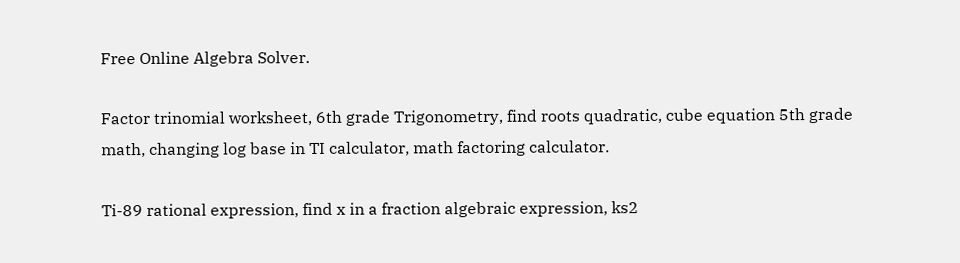Free Online Algebra Solver.

Factor trinomial worksheet, 6th grade Trigonometry, find roots quadratic, cube equation 5th grade math, changing log base in TI calculator, math factoring calculator.

Ti-89 rational expression, find x in a fraction algebraic expression, ks2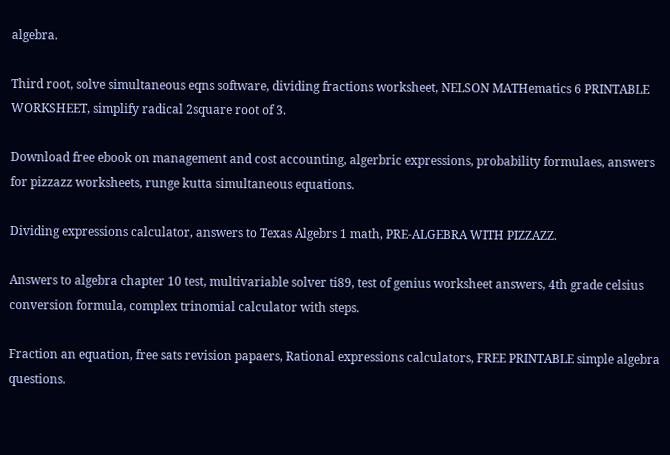algebra.

Third root, solve simultaneous eqns software, dividing fractions worksheet, NELSON MATHematics 6 PRINTABLE WORKSHEET, simplify radical 2square root of 3.

Download free ebook on management and cost accounting, algerbric expressions, probability formulaes, answers for pizzazz worksheets, runge kutta simultaneous equations.

Dividing expressions calculator, answers to Texas Algebrs 1 math, PRE-ALGEBRA WITH PIZZAZZ.

Answers to algebra chapter 10 test, multivariable solver ti89, test of genius worksheet answers, 4th grade celsius conversion formula, complex trinomial calculator with steps.

Fraction an equation, free sats revision papaers, Rational expressions calculators, FREE PRINTABLE simple algebra questions.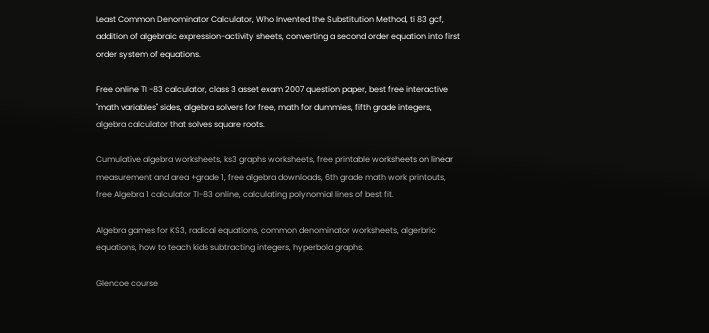Least Common Denominator Calculator, Who Invented the Substitution Method, ti 83 gcf, addition of algebraic expression-activity sheets, converting a second order equation into first order system of equations.

Free online TI -83 calculator, class 3 asset exam 2007 question paper, best free interactive "math variables" sides, algebra solvers for free, math for dummies, fifth grade integers, algebra calculator that solves square roots.

Cumulative algebra worksheets, ks3 graphs worksheets, free printable worksheets on linear measurement and area +grade 1, free algebra downloads, 6th grade math work printouts, free Algebra 1 calculator TI-83 online, calculating polynomial lines of best fit.

Algebra games for KS3, radical equations, common denominator worksheets, algerbric equations, how to teach kids subtracting integers, hyperbola graphs.

Glencoe course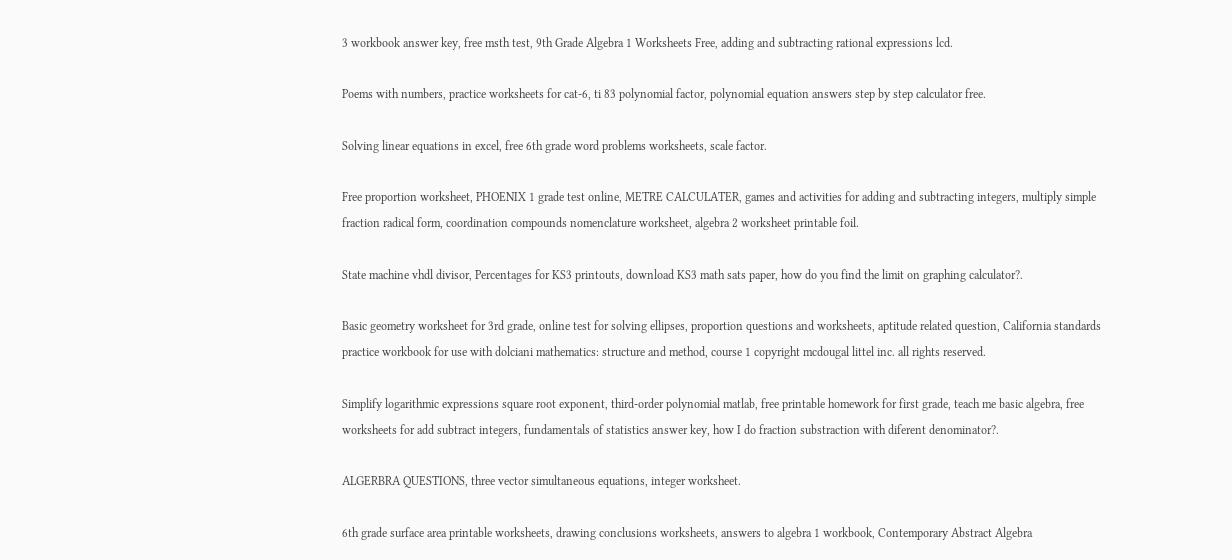3 workbook answer key, free msth test, 9th Grade Algebra 1 Worksheets Free, adding and subtracting rational expressions lcd.

Poems with numbers, practice worksheets for cat-6, ti 83 polynomial factor, polynomial equation answers step by step calculator free.

Solving linear equations in excel, free 6th grade word problems worksheets, scale factor.

Free proportion worksheet, PHOENIX 1 grade test online, METRE CALCULATER, games and activities for adding and subtracting integers, multiply simple fraction radical form, coordination compounds nomenclature worksheet, algebra 2 worksheet printable foil.

State machine vhdl divisor, Percentages for KS3 printouts, download KS3 math sats paper, how do you find the limit on graphing calculator?.

Basic geometry worksheet for 3rd grade, online test for solving ellipses, proportion questions and worksheets, aptitude related question, California standards practice workbook for use with dolciani mathematics: structure and method, course 1 copyright mcdougal littel inc. all rights reserved.

Simplify logarithmic expressions square root exponent, third-order polynomial matlab, free printable homework for first grade, teach me basic algebra, free worksheets for add subtract integers, fundamentals of statistics answer key, how I do fraction substraction with diferent denominator?.

ALGERBRA QUESTIONS, three vector simultaneous equations, integer worksheet.

6th grade surface area printable worksheets, drawing conclusions worksheets, answers to algebra 1 workbook, Contemporary Abstract Algebra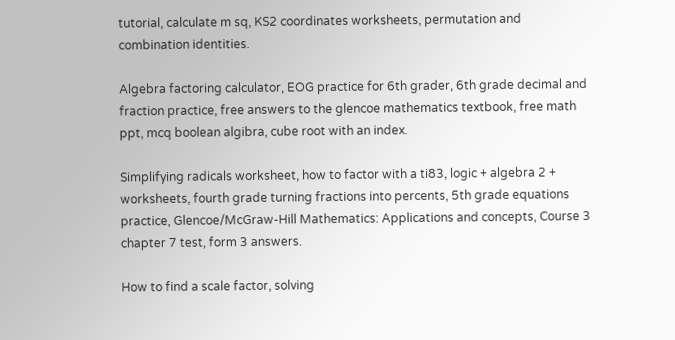tutorial, calculate m sq, KS2 coordinates worksheets, permutation and combination identities.

Algebra factoring calculator, EOG practice for 6th grader, 6th grade decimal and fraction practice, free answers to the glencoe mathematics textbook, free math ppt, mcq boolean algibra, cube root with an index.

Simplifying radicals worksheet, how to factor with a ti83, logic + algebra 2 + worksheets, fourth grade turning fractions into percents, 5th grade equations practice, Glencoe/McGraw-Hill Mathematics: Applications and concepts, Course 3 chapter 7 test, form 3 answers.

How to find a scale factor, solving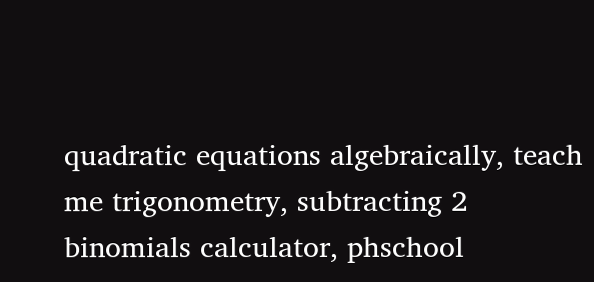quadratic equations algebraically, teach me trigonometry, subtracting 2 binomials calculator, phschool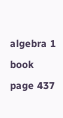algebra 1 book page 437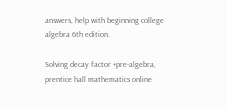answers, help with beginning college algebra 6th edition.

Solving decay factor +pre-algebra, prentice hall mathematics online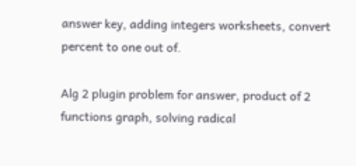answer key, adding integers worksheets, convert percent to one out of.

Alg 2 plugin problem for answer, product of 2 functions graph, solving radical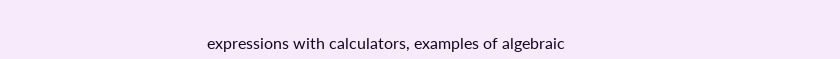expressions with calculators, examples of algebraic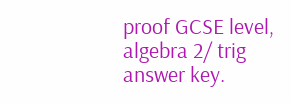proof GCSE level, algebra 2/ trig answer key.